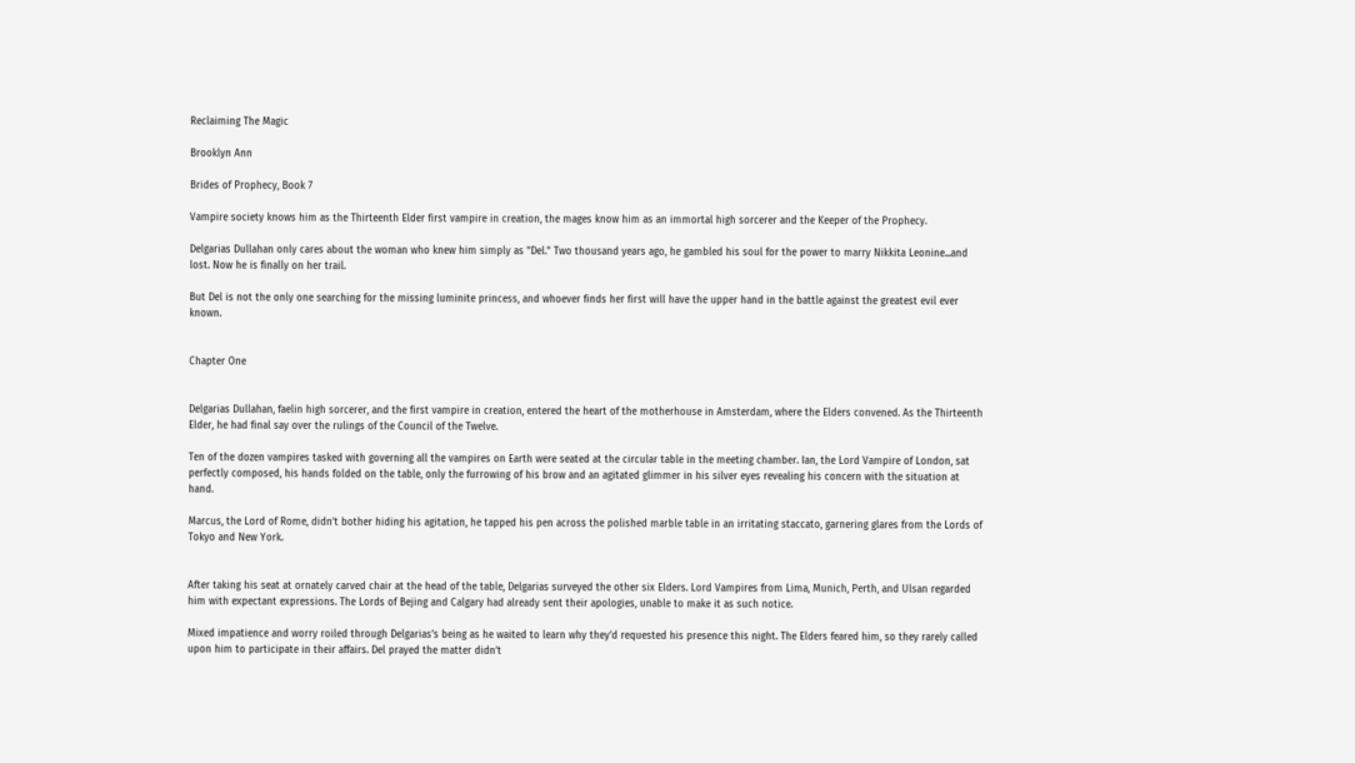Reclaiming The Magic

Brooklyn Ann

Brides of Prophecy, Book 7

Vampire society knows him as the Thirteenth Elder first vampire in creation, the mages know him as an immortal high sorcerer and the Keeper of the Prophecy.

Delgarias Dullahan only cares about the woman who knew him simply as "Del." Two thousand years ago, he gambled his soul for the power to marry Nikkita Leonine...and lost. Now he is finally on her trail.

But Del is not the only one searching for the missing luminite princess, and whoever finds her first will have the upper hand in the battle against the greatest evil ever known.


Chapter One


Delgarias Dullahan, faelin high sorcerer, and the first vampire in creation, entered the heart of the motherhouse in Amsterdam, where the Elders convened. As the Thirteenth Elder, he had final say over the rulings of the Council of the Twelve.

Ten of the dozen vampires tasked with governing all the vampires on Earth were seated at the circular table in the meeting chamber. Ian, the Lord Vampire of London, sat perfectly composed, his hands folded on the table, only the furrowing of his brow and an agitated glimmer in his silver eyes revealing his concern with the situation at hand.

Marcus, the Lord of Rome, didn’t bother hiding his agitation, he tapped his pen across the polished marble table in an irritating staccato, garnering glares from the Lords of Tokyo and New York.


After taking his seat at ornately carved chair at the head of the table, Delgarias surveyed the other six Elders. Lord Vampires from Lima, Munich, Perth, and Ulsan regarded him with expectant expressions. The Lords of Bejing and Calgary had already sent their apologies, unable to make it as such notice.

Mixed impatience and worry roiled through Delgarias’s being as he waited to learn why they’d requested his presence this night. The Elders feared him, so they rarely called upon him to participate in their affairs. Del prayed the matter didn’t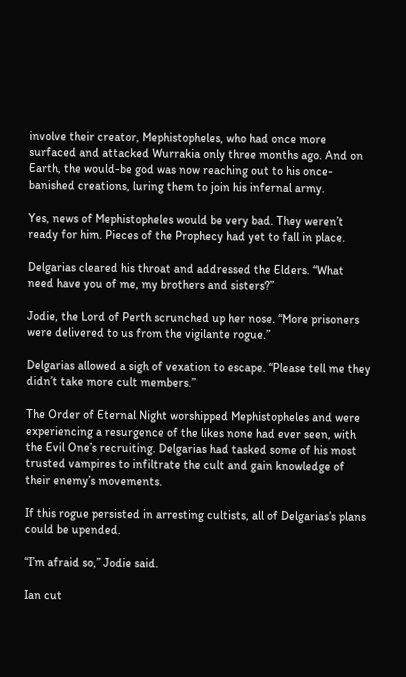involve their creator, Mephistopheles, who had once more surfaced and attacked Wurrakia only three months ago. And on Earth, the would-be god was now reaching out to his once-banished creations, luring them to join his infernal army.

Yes, news of Mephistopheles would be very bad. They weren’t ready for him. Pieces of the Prophecy had yet to fall in place.

Delgarias cleared his throat and addressed the Elders. “What need have you of me, my brothers and sisters?”

Jodie, the Lord of Perth scrunched up her nose. “More prisoners were delivered to us from the vigilante rogue.”

Delgarias allowed a sigh of vexation to escape. “Please tell me they didn’t take more cult members.”

The Order of Eternal Night worshipped Mephistopheles and were experiencing a resurgence of the likes none had ever seen, with the Evil One’s recruiting. Delgarias had tasked some of his most trusted vampires to infiltrate the cult and gain knowledge of their enemy’s movements.

If this rogue persisted in arresting cultists, all of Delgarias’s plans could be upended.

“I’m afraid so,” Jodie said.

Ian cut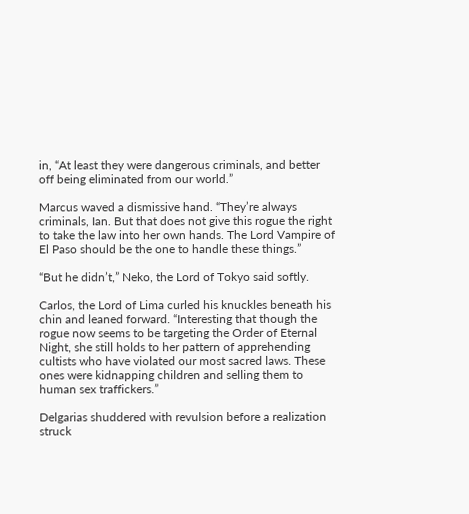in, “At least they were dangerous criminals, and better off being eliminated from our world.”

Marcus waved a dismissive hand. “They’re always criminals, Ian. But that does not give this rogue the right to take the law into her own hands. The Lord Vampire of El Paso should be the one to handle these things.”

“But he didn’t,” Neko, the Lord of Tokyo said softly.

Carlos, the Lord of Lima curled his knuckles beneath his chin and leaned forward. “Interesting that though the rogue now seems to be targeting the Order of Eternal Night, she still holds to her pattern of apprehending cultists who have violated our most sacred laws. These ones were kidnapping children and selling them to human sex traffickers.”

Delgarias shuddered with revulsion before a realization struck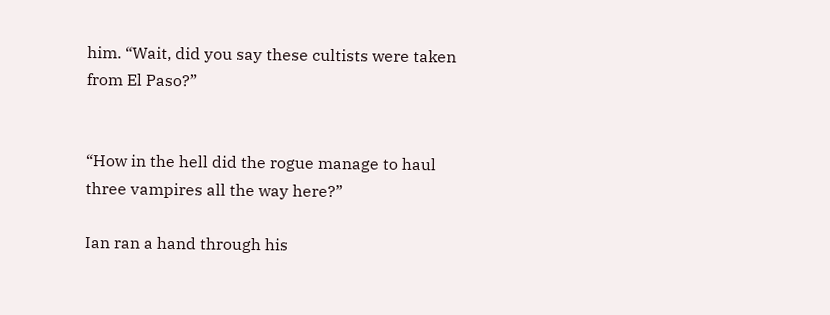him. “Wait, did you say these cultists were taken from El Paso?”


“How in the hell did the rogue manage to haul three vampires all the way here?”

Ian ran a hand through his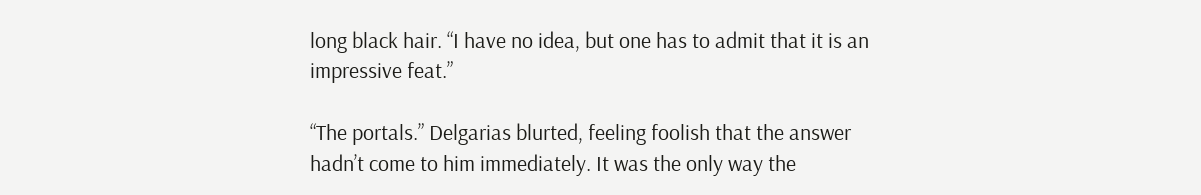long black hair. “I have no idea, but one has to admit that it is an impressive feat.”

“The portals.” Delgarias blurted, feeling foolish that the answer hadn’t come to him immediately. It was the only way the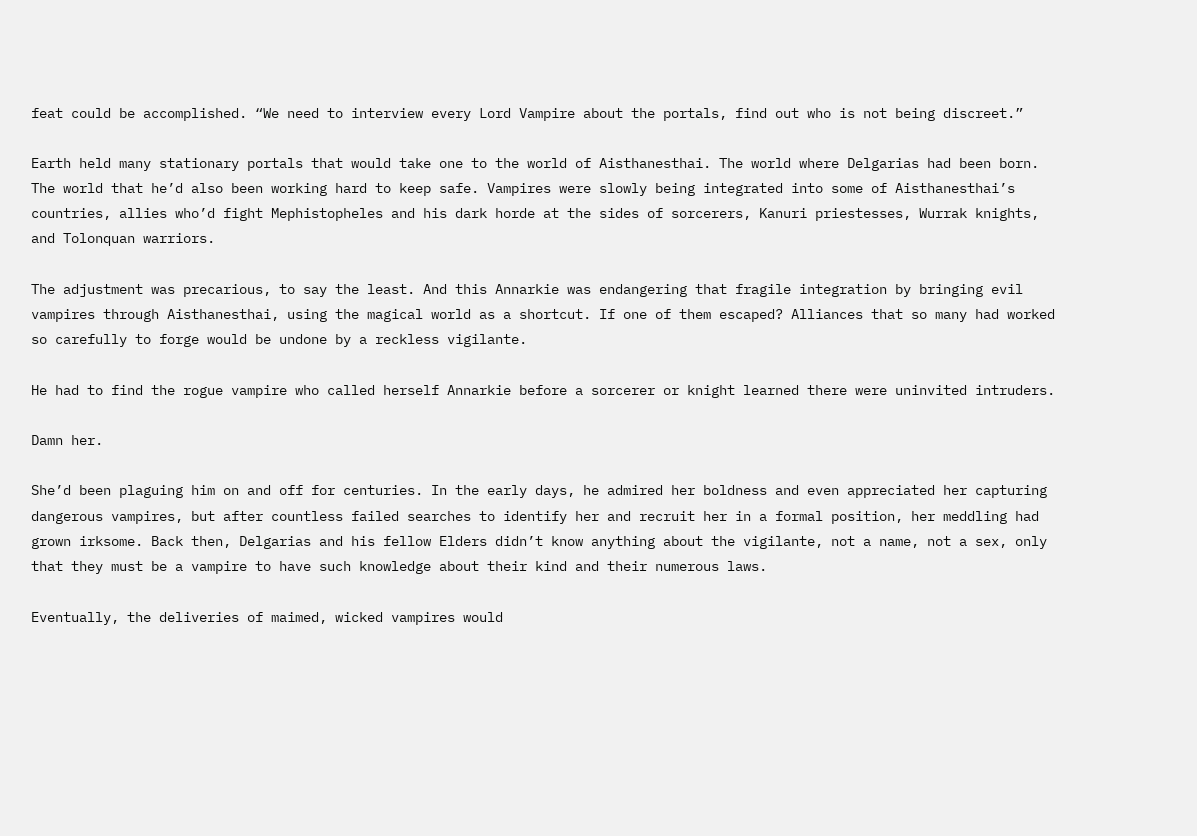feat could be accomplished. “We need to interview every Lord Vampire about the portals, find out who is not being discreet.”

Earth held many stationary portals that would take one to the world of Aisthanesthai. The world where Delgarias had been born. The world that he’d also been working hard to keep safe. Vampires were slowly being integrated into some of Aisthanesthai’s countries, allies who’d fight Mephistopheles and his dark horde at the sides of sorcerers, Kanuri priestesses, Wurrak knights, and Tolonquan warriors.

The adjustment was precarious, to say the least. And this Annarkie was endangering that fragile integration by bringing evil vampires through Aisthanesthai, using the magical world as a shortcut. If one of them escaped? Alliances that so many had worked so carefully to forge would be undone by a reckless vigilante.

He had to find the rogue vampire who called herself Annarkie before a sorcerer or knight learned there were uninvited intruders.

Damn her.

She’d been plaguing him on and off for centuries. In the early days, he admired her boldness and even appreciated her capturing dangerous vampires, but after countless failed searches to identify her and recruit her in a formal position, her meddling had grown irksome. Back then, Delgarias and his fellow Elders didn’t know anything about the vigilante, not a name, not a sex, only that they must be a vampire to have such knowledge about their kind and their numerous laws.

Eventually, the deliveries of maimed, wicked vampires would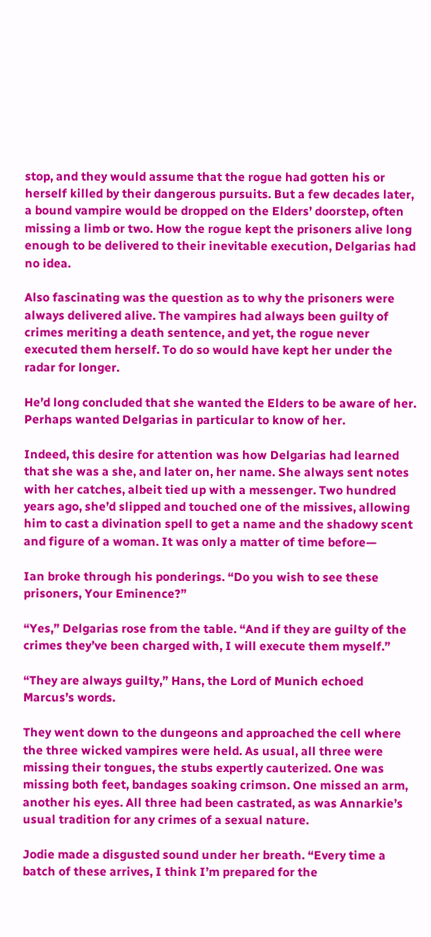stop, and they would assume that the rogue had gotten his or herself killed by their dangerous pursuits. But a few decades later, a bound vampire would be dropped on the Elders’ doorstep, often missing a limb or two. How the rogue kept the prisoners alive long enough to be delivered to their inevitable execution, Delgarias had no idea.

Also fascinating was the question as to why the prisoners were always delivered alive. The vampires had always been guilty of crimes meriting a death sentence, and yet, the rogue never executed them herself. To do so would have kept her under the radar for longer.

He’d long concluded that she wanted the Elders to be aware of her. Perhaps wanted Delgarias in particular to know of her.

Indeed, this desire for attention was how Delgarias had learned that she was a she, and later on, her name. She always sent notes with her catches, albeit tied up with a messenger. Two hundred years ago, she’d slipped and touched one of the missives, allowing him to cast a divination spell to get a name and the shadowy scent and figure of a woman. It was only a matter of time before—

Ian broke through his ponderings. “Do you wish to see these prisoners, Your Eminence?”

“Yes,” Delgarias rose from the table. “And if they are guilty of the crimes they’ve been charged with, I will execute them myself.”

“They are always guilty,” Hans, the Lord of Munich echoed Marcus’s words.

They went down to the dungeons and approached the cell where the three wicked vampires were held. As usual, all three were missing their tongues, the stubs expertly cauterized. One was missing both feet, bandages soaking crimson. One missed an arm, another his eyes. All three had been castrated, as was Annarkie’s usual tradition for any crimes of a sexual nature.

Jodie made a disgusted sound under her breath. “Every time a batch of these arrives, I think I’m prepared for the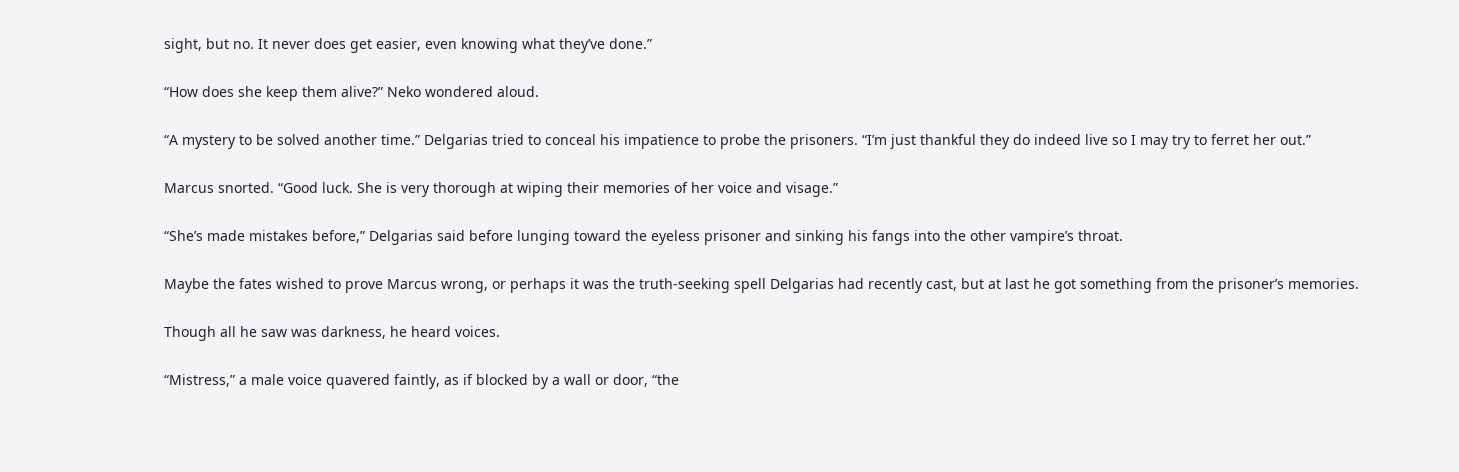sight, but no. It never does get easier, even knowing what they’ve done.”

“How does she keep them alive?” Neko wondered aloud.

“A mystery to be solved another time.” Delgarias tried to conceal his impatience to probe the prisoners. “I’m just thankful they do indeed live so I may try to ferret her out.”

Marcus snorted. “Good luck. She is very thorough at wiping their memories of her voice and visage.”

“She’s made mistakes before,” Delgarias said before lunging toward the eyeless prisoner and sinking his fangs into the other vampire’s throat.

Maybe the fates wished to prove Marcus wrong, or perhaps it was the truth-seeking spell Delgarias had recently cast, but at last he got something from the prisoner’s memories.

Though all he saw was darkness, he heard voices.

“Mistress,” a male voice quavered faintly, as if blocked by a wall or door, “the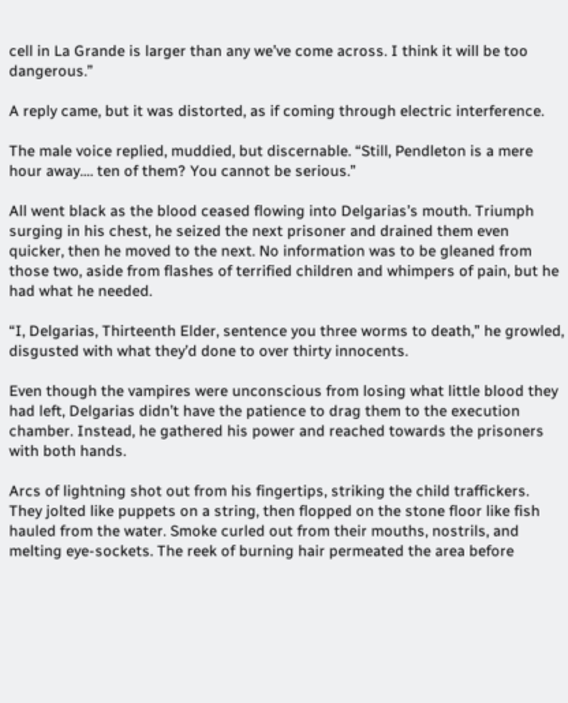cell in La Grande is larger than any we’ve come across. I think it will be too dangerous.”

A reply came, but it was distorted, as if coming through electric interference.

The male voice replied, muddied, but discernable. “Still, Pendleton is a mere hour away…. ten of them? You cannot be serious.”

All went black as the blood ceased flowing into Delgarias’s mouth. Triumph surging in his chest, he seized the next prisoner and drained them even quicker, then he moved to the next. No information was to be gleaned from those two, aside from flashes of terrified children and whimpers of pain, but he had what he needed.

“I, Delgarias, Thirteenth Elder, sentence you three worms to death,” he growled, disgusted with what they’d done to over thirty innocents.

Even though the vampires were unconscious from losing what little blood they had left, Delgarias didn’t have the patience to drag them to the execution chamber. Instead, he gathered his power and reached towards the prisoners with both hands.

Arcs of lightning shot out from his fingertips, striking the child traffickers. They jolted like puppets on a string, then flopped on the stone floor like fish hauled from the water. Smoke curled out from their mouths, nostrils, and melting eye-sockets. The reek of burning hair permeated the area before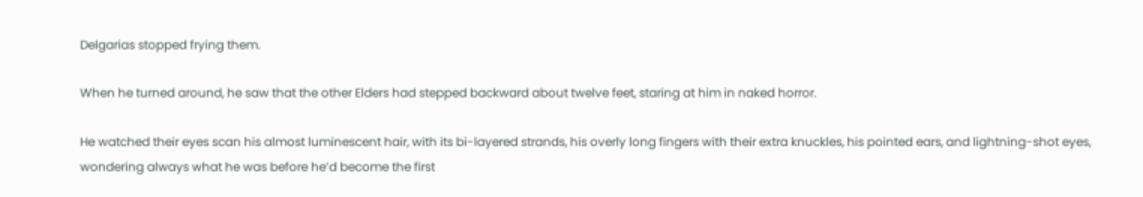Delgarias stopped frying them.

When he turned around, he saw that the other Elders had stepped backward about twelve feet, staring at him in naked horror.

He watched their eyes scan his almost luminescent hair, with its bi-layered strands, his overly long fingers with their extra knuckles, his pointed ears, and lightning-shot eyes, wondering always what he was before he’d become the first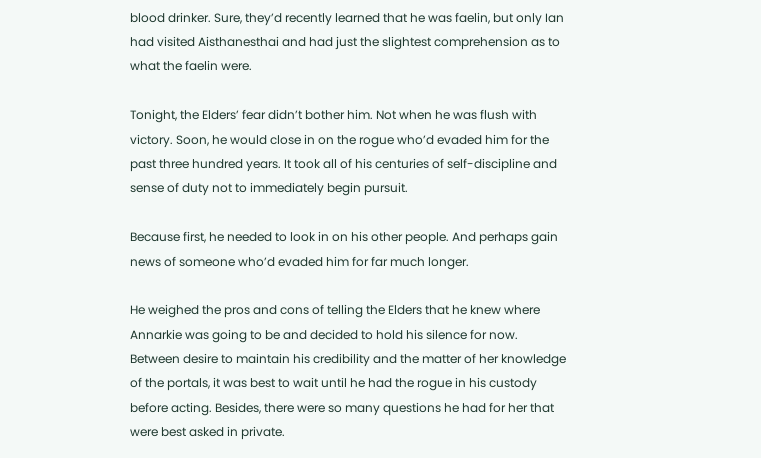blood drinker. Sure, they’d recently learned that he was faelin, but only Ian had visited Aisthanesthai and had just the slightest comprehension as to what the faelin were.

Tonight, the Elders’ fear didn’t bother him. Not when he was flush with victory. Soon, he would close in on the rogue who’d evaded him for the past three hundred years. It took all of his centuries of self-discipline and sense of duty not to immediately begin pursuit.

Because first, he needed to look in on his other people. And perhaps gain news of someone who’d evaded him for far much longer.

He weighed the pros and cons of telling the Elders that he knew where Annarkie was going to be and decided to hold his silence for now. Between desire to maintain his credibility and the matter of her knowledge of the portals, it was best to wait until he had the rogue in his custody before acting. Besides, there were so many questions he had for her that were best asked in private.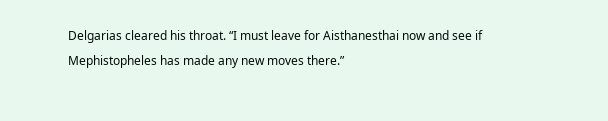Delgarias cleared his throat. “I must leave for Aisthanesthai now and see if Mephistopheles has made any new moves there.”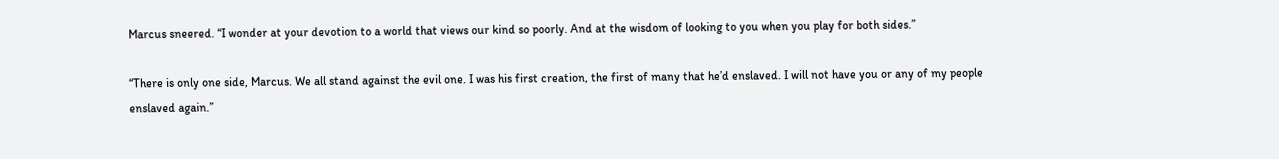Marcus sneered. “I wonder at your devotion to a world that views our kind so poorly. And at the wisdom of looking to you when you play for both sides.”

“There is only one side, Marcus. We all stand against the evil one. I was his first creation, the first of many that he’d enslaved. I will not have you or any of my people enslaved again.”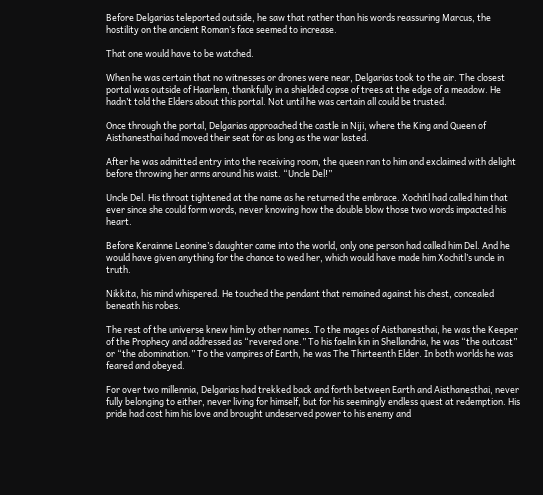Before Delgarias teleported outside, he saw that rather than his words reassuring Marcus, the hostility on the ancient Roman’s face seemed to increase.

That one would have to be watched.

When he was certain that no witnesses or drones were near, Delgarias took to the air. The closest portal was outside of Haarlem, thankfully in a shielded copse of trees at the edge of a meadow. He hadn’t told the Elders about this portal. Not until he was certain all could be trusted.

Once through the portal, Delgarias approached the castle in Niji, where the King and Queen of Aisthanesthai had moved their seat for as long as the war lasted.

After he was admitted entry into the receiving room, the queen ran to him and exclaimed with delight before throwing her arms around his waist. “Uncle Del!”

Uncle Del. His throat tightened at the name as he returned the embrace. Xochitl had called him that ever since she could form words, never knowing how the double blow those two words impacted his heart.

Before Kerainne Leonine’s daughter came into the world, only one person had called him Del. And he would have given anything for the chance to wed her, which would have made him Xochitl’s uncle in truth.

Nikkita, his mind whispered. He touched the pendant that remained against his chest, concealed beneath his robes.

The rest of the universe knew him by other names. To the mages of Aisthanesthai, he was the Keeper of the Prophecy and addressed as “revered one.” To his faelin kin in Shellandria, he was “the outcast” or “the abomination.” To the vampires of Earth, he was The Thirteenth Elder. In both worlds he was feared and obeyed.

For over two millennia, Delgarias had trekked back and forth between Earth and Aisthanesthai, never fully belonging to either, never living for himself, but for his seemingly endless quest at redemption. His pride had cost him his love and brought undeserved power to his enemy and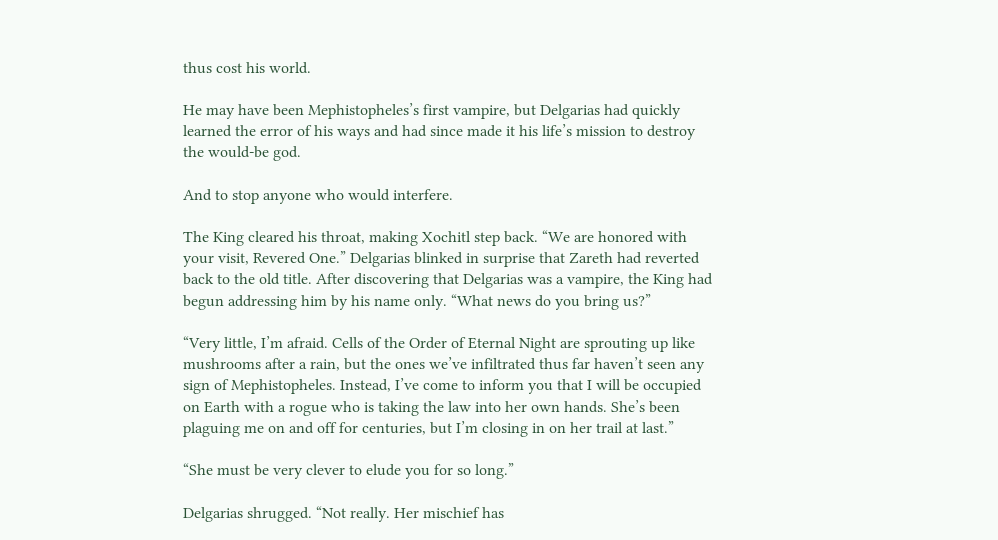thus cost his world.

He may have been Mephistopheles’s first vampire, but Delgarias had quickly learned the error of his ways and had since made it his life’s mission to destroy the would-be god.

And to stop anyone who would interfere.

The King cleared his throat, making Xochitl step back. “We are honored with your visit, Revered One.” Delgarias blinked in surprise that Zareth had reverted back to the old title. After discovering that Delgarias was a vampire, the King had begun addressing him by his name only. “What news do you bring us?”

“Very little, I’m afraid. Cells of the Order of Eternal Night are sprouting up like mushrooms after a rain, but the ones we’ve infiltrated thus far haven’t seen any sign of Mephistopheles. Instead, I’ve come to inform you that I will be occupied on Earth with a rogue who is taking the law into her own hands. She’s been plaguing me on and off for centuries, but I’m closing in on her trail at last.”

“She must be very clever to elude you for so long.”

Delgarias shrugged. “Not really. Her mischief has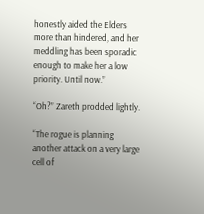honestly aided the Elders more than hindered, and her meddling has been sporadic enough to make her a low priority. Until now.”

“Oh?” Zareth prodded lightly.

“The rogue is planning another attack on a very large cell of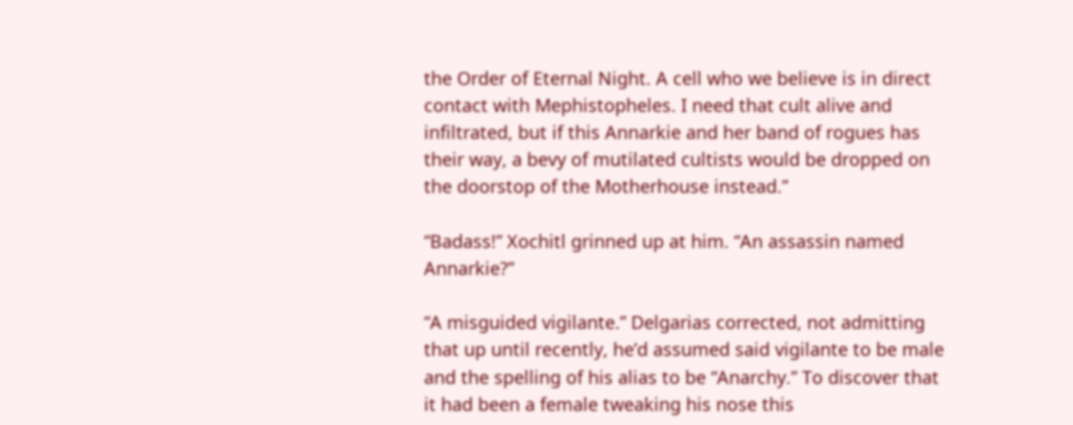the Order of Eternal Night. A cell who we believe is in direct contact with Mephistopheles. I need that cult alive and infiltrated, but if this Annarkie and her band of rogues has their way, a bevy of mutilated cultists would be dropped on the doorstop of the Motherhouse instead.”

“Badass!” Xochitl grinned up at him. “An assassin named Annarkie?”

“A misguided vigilante.” Delgarias corrected, not admitting that up until recently, he’d assumed said vigilante to be male and the spelling of his alias to be “Anarchy.” To discover that it had been a female tweaking his nose this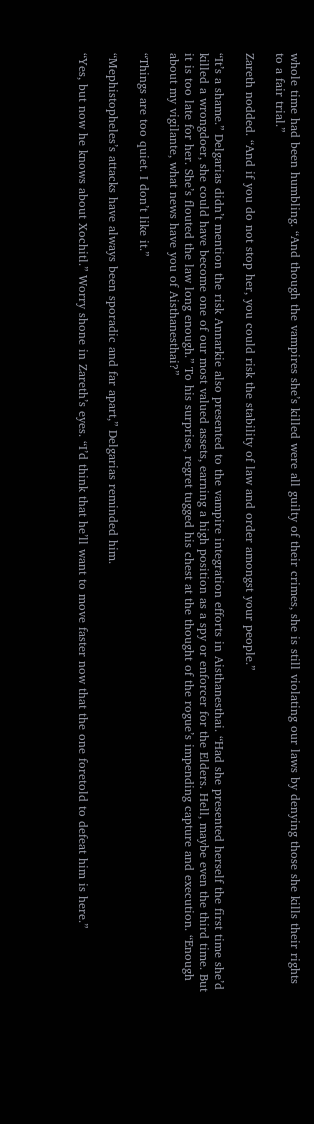whole time had been humbling. “And though the vampires she’s killed were all guilty of their crimes, she is still violating our laws by denying those she kills their rights to a fair trial.”

Zareth nodded. “And if you do not stop her, you could risk the stability of law and order amongst your people.”

“It’s a shame.” Delgarias didn’t mention the risk Annarkie also presented to the vampire integration efforts in Aisthanesthai. “Had she presented herself the first time she’d killed a wrongdoer, she could have become one of our most valued assets, earning a high position as a spy or enforcer for the Elders. Hell, maybe even the third time. But it is too late for her. She’s flouted the law long enough.” To his surprise, regret tugged his chest at the thought of the rogue’s impending capture and execution. “Enough about my vigilante, what news have you of Aisthanesthai?”

“Things are too quiet. I don’t like it.”

“Mephistopheles’s attacks have always been sporadic and far apart,” Delgarias reminded him.

“Yes, but now he knows about Xochitl.” Worry shone in Zareth’s eyes. “I’d think that he’ll want to move faster now that the one foretold to defeat him is here.”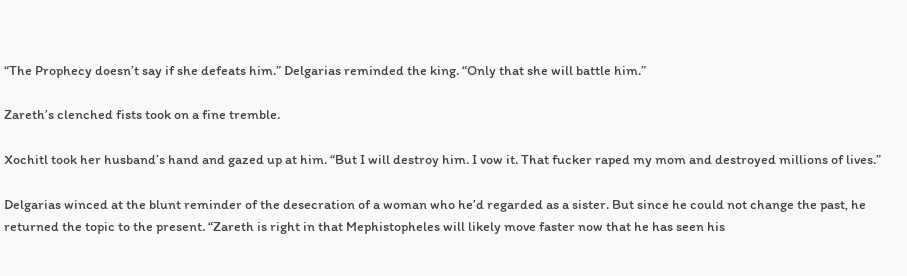“The Prophecy doesn’t say if she defeats him.” Delgarias reminded the king. “Only that she will battle him.”

Zareth’s clenched fists took on a fine tremble.

Xochitl took her husband’s hand and gazed up at him. “But I will destroy him. I vow it. That fucker raped my mom and destroyed millions of lives.”

Delgarias winced at the blunt reminder of the desecration of a woman who he’d regarded as a sister. But since he could not change the past, he returned the topic to the present. “Zareth is right in that Mephistopheles will likely move faster now that he has seen his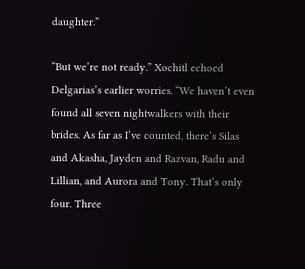daughter.”

“But we’re not ready.” Xochitl echoed Delgarias’s earlier worries. “We haven’t even found all seven nightwalkers with their brides. As far as I’ve counted, there’s Silas and Akasha, Jayden and Razvan, Radu and Lillian, and Aurora and Tony. That’s only four. Three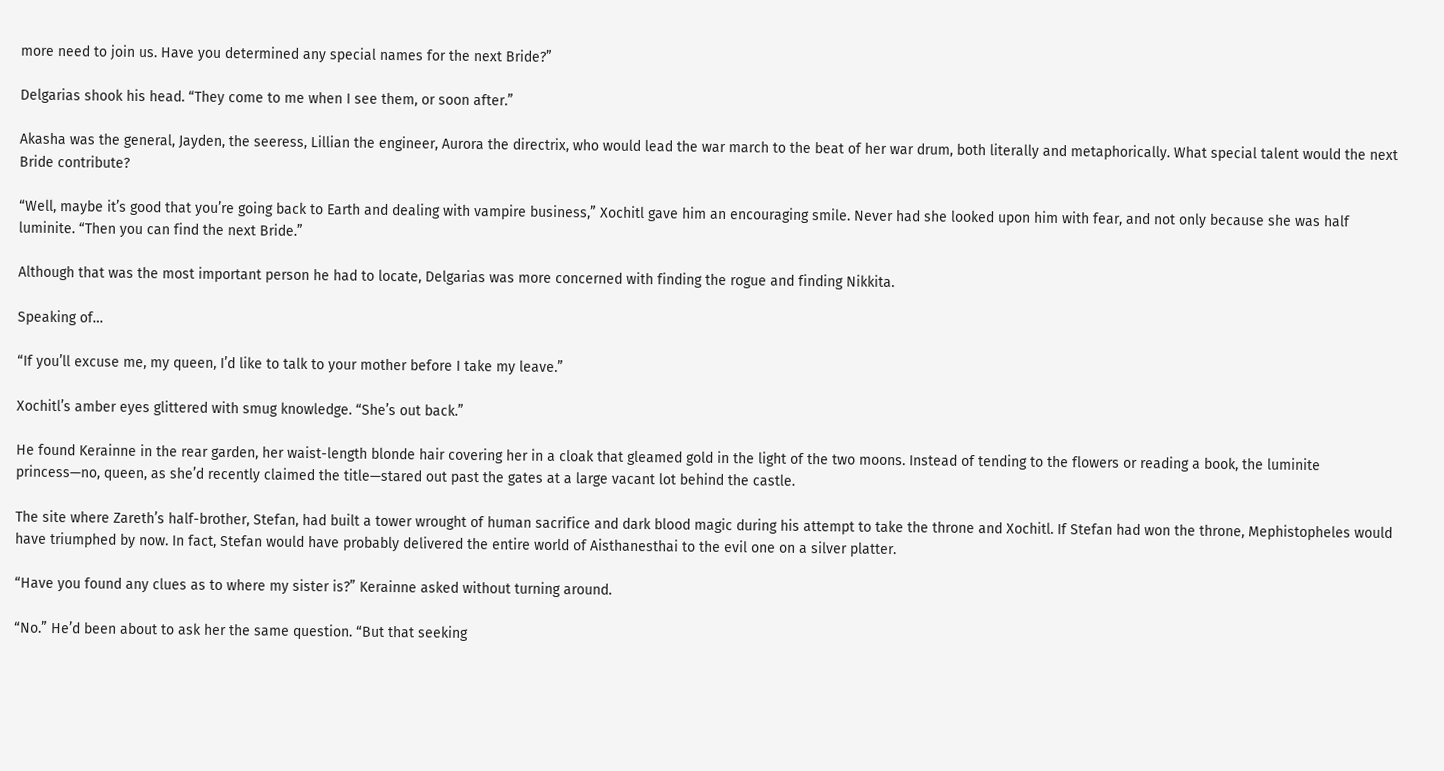more need to join us. Have you determined any special names for the next Bride?”

Delgarias shook his head. “They come to me when I see them, or soon after.”

Akasha was the general, Jayden, the seeress, Lillian the engineer, Aurora the directrix, who would lead the war march to the beat of her war drum, both literally and metaphorically. What special talent would the next Bride contribute?

“Well, maybe it’s good that you’re going back to Earth and dealing with vampire business,” Xochitl gave him an encouraging smile. Never had she looked upon him with fear, and not only because she was half luminite. “Then you can find the next Bride.”

Although that was the most important person he had to locate, Delgarias was more concerned with finding the rogue and finding Nikkita.

Speaking of…

“If you’ll excuse me, my queen, I’d like to talk to your mother before I take my leave.”

Xochitl’s amber eyes glittered with smug knowledge. “She’s out back.”

He found Kerainne in the rear garden, her waist-length blonde hair covering her in a cloak that gleamed gold in the light of the two moons. Instead of tending to the flowers or reading a book, the luminite princess—no, queen, as she’d recently claimed the title—stared out past the gates at a large vacant lot behind the castle.

The site where Zareth’s half-brother, Stefan, had built a tower wrought of human sacrifice and dark blood magic during his attempt to take the throne and Xochitl. If Stefan had won the throne, Mephistopheles would have triumphed by now. In fact, Stefan would have probably delivered the entire world of Aisthanesthai to the evil one on a silver platter.

“Have you found any clues as to where my sister is?” Kerainne asked without turning around.

“No.” He’d been about to ask her the same question. “But that seeking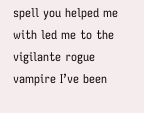spell you helped me with led me to the vigilante rogue vampire I’ve been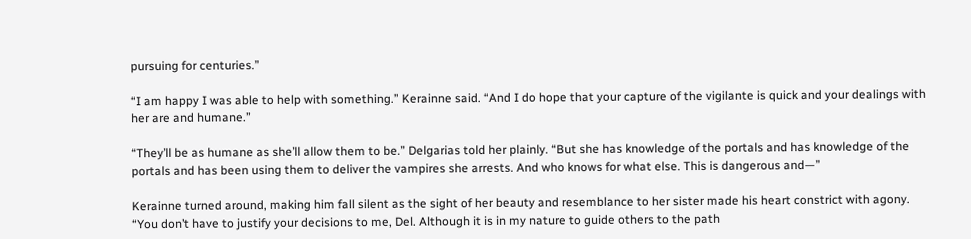pursuing for centuries.”

“I am happy I was able to help with something.” Kerainne said. “And I do hope that your capture of the vigilante is quick and your dealings with her are and humane.”

“They’ll be as humane as she’ll allow them to be.” Delgarias told her plainly. “But she has knowledge of the portals and has knowledge of the portals and has been using them to deliver the vampires she arrests. And who knows for what else. This is dangerous and—”

Kerainne turned around, making him fall silent as the sight of her beauty and resemblance to her sister made his heart constrict with agony. “You don’t have to justify your decisions to me, Del. Although it is in my nature to guide others to the path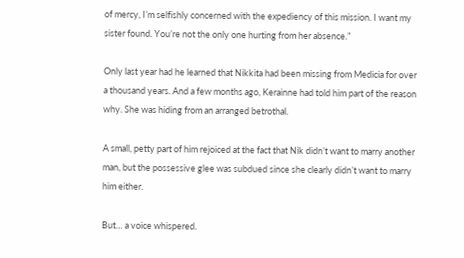of mercy, I’m selfishly concerned with the expediency of this mission. I want my sister found. You’re not the only one hurting from her absence.”

Only last year had he learned that Nikkita had been missing from Medicia for over a thousand years. And a few months ago, Kerainne had told him part of the reason why. She was hiding from an arranged betrothal.

A small, petty part of him rejoiced at the fact that Nik didn’t want to marry another man, but the possessive glee was subdued since she clearly didn’t want to marry him either.

But… a voice whispered.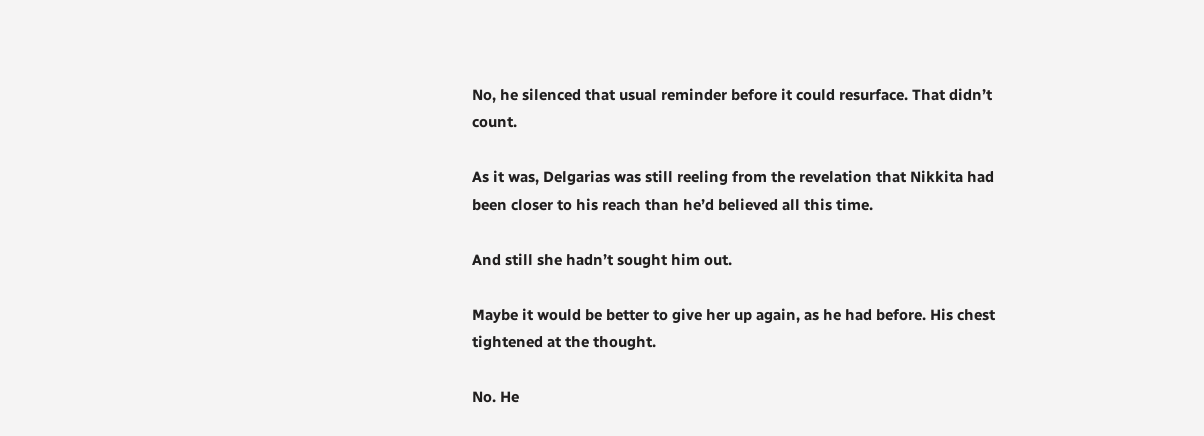No, he silenced that usual reminder before it could resurface. That didn’t count.

As it was, Delgarias was still reeling from the revelation that Nikkita had been closer to his reach than he’d believed all this time.

And still she hadn’t sought him out.

Maybe it would be better to give her up again, as he had before. His chest tightened at the thought.

No. He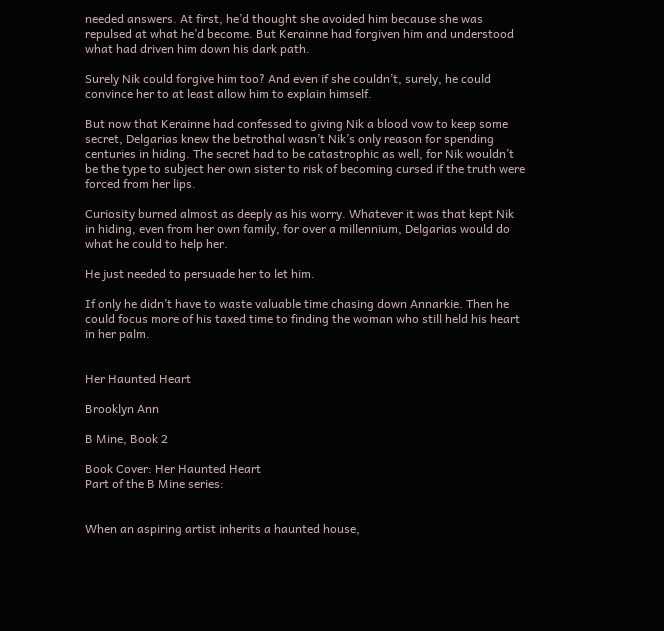needed answers. At first, he’d thought she avoided him because she was repulsed at what he’d become. But Kerainne had forgiven him and understood what had driven him down his dark path.

Surely Nik could forgive him too? And even if she couldn’t, surely, he could convince her to at least allow him to explain himself.

But now that Kerainne had confessed to giving Nik a blood vow to keep some secret, Delgarias knew the betrothal wasn’t Nik’s only reason for spending centuries in hiding. The secret had to be catastrophic as well, for Nik wouldn’t be the type to subject her own sister to risk of becoming cursed if the truth were forced from her lips.

Curiosity burned almost as deeply as his worry. Whatever it was that kept Nik in hiding, even from her own family, for over a millennium, Delgarias would do what he could to help her.

He just needed to persuade her to let him.

If only he didn’t have to waste valuable time chasing down Annarkie. Then he could focus more of his taxed time to finding the woman who still held his heart in her palm.


Her Haunted Heart

Brooklyn Ann

B Mine, Book 2

Book Cover: Her Haunted Heart
Part of the B Mine series:


When an aspiring artist inherits a haunted house,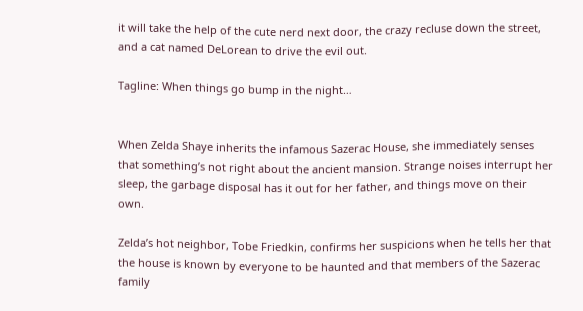it will take the help of the cute nerd next door, the crazy recluse down the street, and a cat named DeLorean to drive the evil out.

Tagline: When things go bump in the night…


When Zelda Shaye inherits the infamous Sazerac House, she immediately senses that something’s not right about the ancient mansion. Strange noises interrupt her sleep, the garbage disposal has it out for her father, and things move on their own.

Zelda’s hot neighbor, Tobe Friedkin, confirms her suspicions when he tells her that the house is known by everyone to be haunted and that members of the Sazerac family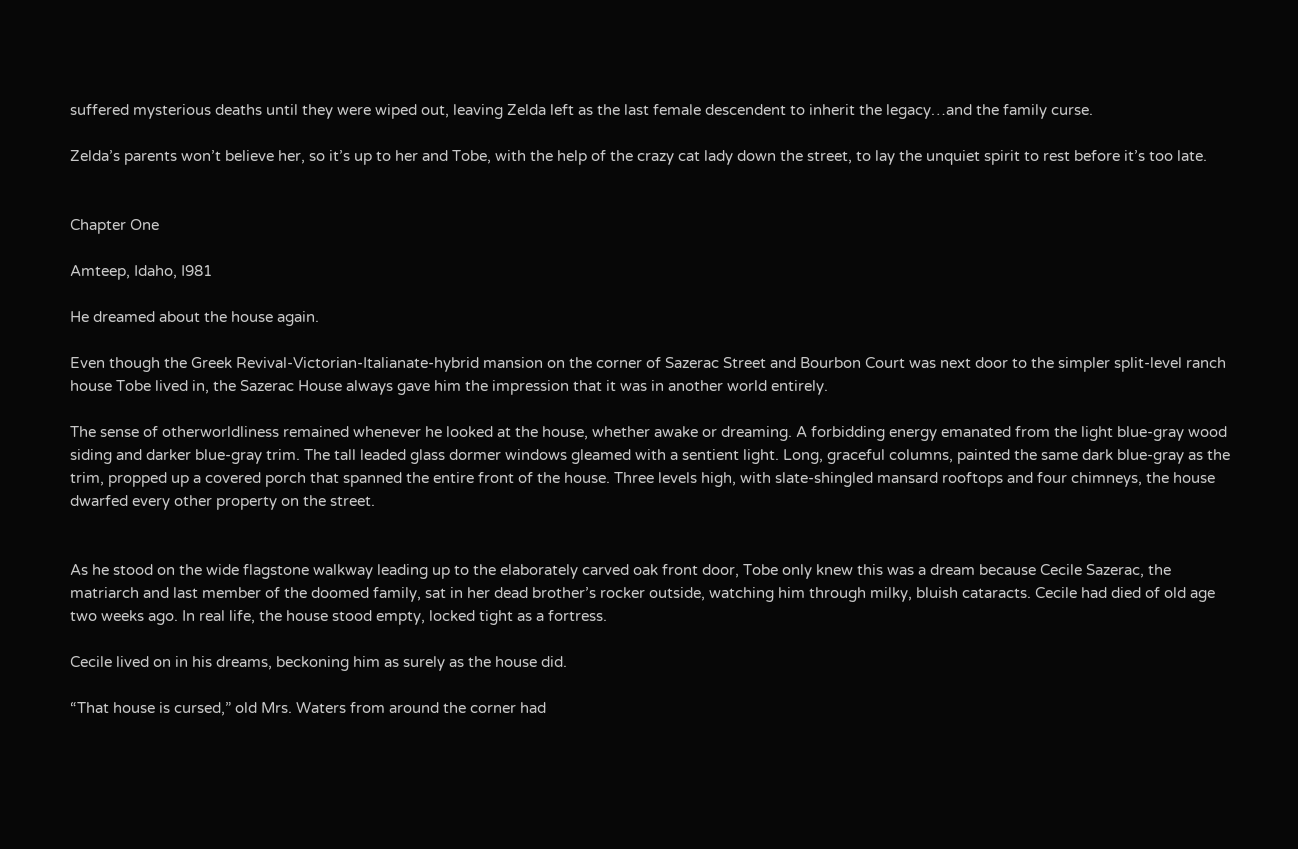suffered mysterious deaths until they were wiped out, leaving Zelda left as the last female descendent to inherit the legacy…and the family curse.

Zelda’s parents won’t believe her, so it’s up to her and Tobe, with the help of the crazy cat lady down the street, to lay the unquiet spirit to rest before it’s too late.


Chapter One

Amteep, Idaho, I981

He dreamed about the house again.

Even though the Greek Revival-Victorian-Italianate-hybrid mansion on the corner of Sazerac Street and Bourbon Court was next door to the simpler split-level ranch house Tobe lived in, the Sazerac House always gave him the impression that it was in another world entirely.

The sense of otherworldliness remained whenever he looked at the house, whether awake or dreaming. A forbidding energy emanated from the light blue-gray wood siding and darker blue-gray trim. The tall leaded glass dormer windows gleamed with a sentient light. Long, graceful columns, painted the same dark blue-gray as the trim, propped up a covered porch that spanned the entire front of the house. Three levels high, with slate-shingled mansard rooftops and four chimneys, the house dwarfed every other property on the street.


As he stood on the wide flagstone walkway leading up to the elaborately carved oak front door, Tobe only knew this was a dream because Cecile Sazerac, the matriarch and last member of the doomed family, sat in her dead brother’s rocker outside, watching him through milky, bluish cataracts. Cecile had died of old age two weeks ago. In real life, the house stood empty, locked tight as a fortress.

Cecile lived on in his dreams, beckoning him as surely as the house did.

“That house is cursed,” old Mrs. Waters from around the corner had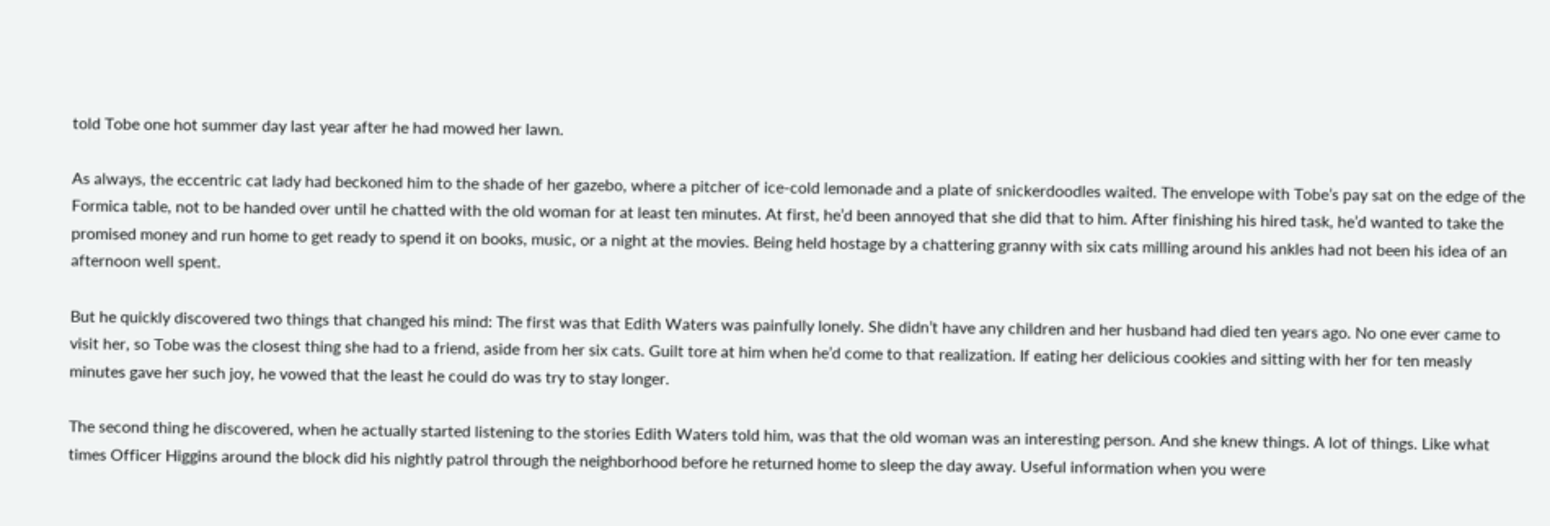told Tobe one hot summer day last year after he had mowed her lawn.

As always, the eccentric cat lady had beckoned him to the shade of her gazebo, where a pitcher of ice-cold lemonade and a plate of snickerdoodles waited. The envelope with Tobe’s pay sat on the edge of the Formica table, not to be handed over until he chatted with the old woman for at least ten minutes. At first, he’d been annoyed that she did that to him. After finishing his hired task, he’d wanted to take the promised money and run home to get ready to spend it on books, music, or a night at the movies. Being held hostage by a chattering granny with six cats milling around his ankles had not been his idea of an afternoon well spent.

But he quickly discovered two things that changed his mind: The first was that Edith Waters was painfully lonely. She didn’t have any children and her husband had died ten years ago. No one ever came to visit her, so Tobe was the closest thing she had to a friend, aside from her six cats. Guilt tore at him when he’d come to that realization. If eating her delicious cookies and sitting with her for ten measly minutes gave her such joy, he vowed that the least he could do was try to stay longer.

The second thing he discovered, when he actually started listening to the stories Edith Waters told him, was that the old woman was an interesting person. And she knew things. A lot of things. Like what times Officer Higgins around the block did his nightly patrol through the neighborhood before he returned home to sleep the day away. Useful information when you were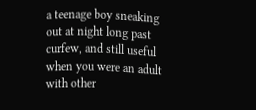a teenage boy sneaking out at night long past curfew, and still useful when you were an adult with other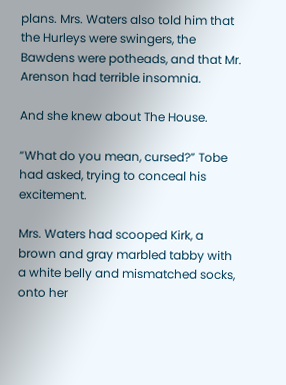plans. Mrs. Waters also told him that the Hurleys were swingers, the Bawdens were potheads, and that Mr. Arenson had terrible insomnia.

And she knew about The House.

“What do you mean, cursed?” Tobe had asked, trying to conceal his excitement.

Mrs. Waters had scooped Kirk, a brown and gray marbled tabby with a white belly and mismatched socks, onto her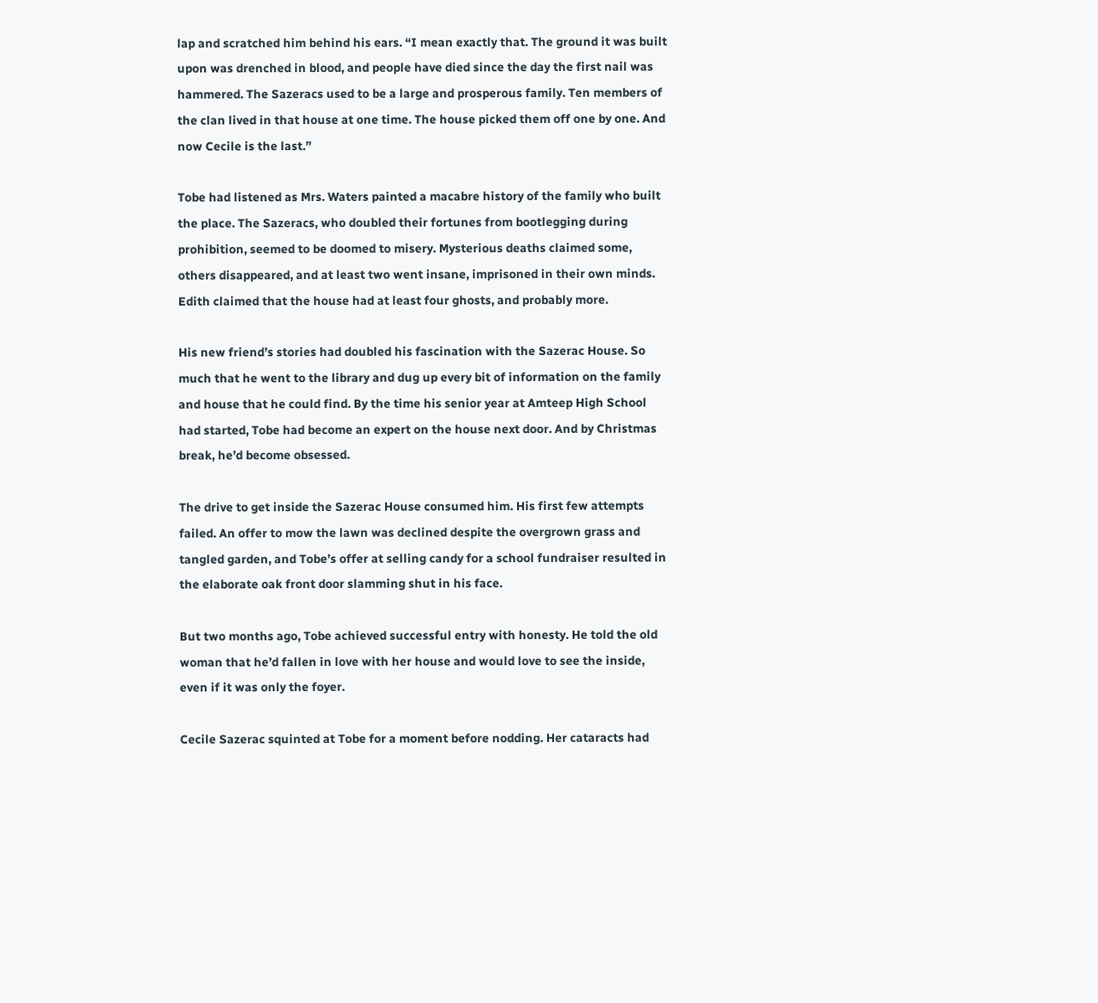lap and scratched him behind his ears. “I mean exactly that. The ground it was built upon was drenched in blood, and people have died since the day the first nail was hammered. The Sazeracs used to be a large and prosperous family. Ten members of the clan lived in that house at one time. The house picked them off one by one. And now Cecile is the last.”

Tobe had listened as Mrs. Waters painted a macabre history of the family who built the place. The Sazeracs, who doubled their fortunes from bootlegging during prohibition, seemed to be doomed to misery. Mysterious deaths claimed some, others disappeared, and at least two went insane, imprisoned in their own minds. Edith claimed that the house had at least four ghosts, and probably more.

His new friend’s stories had doubled his fascination with the Sazerac House. So much that he went to the library and dug up every bit of information on the family and house that he could find. By the time his senior year at Amteep High School had started, Tobe had become an expert on the house next door. And by Christmas break, he’d become obsessed.

The drive to get inside the Sazerac House consumed him. His first few attempts failed. An offer to mow the lawn was declined despite the overgrown grass and tangled garden, and Tobe’s offer at selling candy for a school fundraiser resulted in the elaborate oak front door slamming shut in his face.

But two months ago, Tobe achieved successful entry with honesty. He told the old woman that he’d fallen in love with her house and would love to see the inside, even if it was only the foyer.

Cecile Sazerac squinted at Tobe for a moment before nodding. Her cataracts had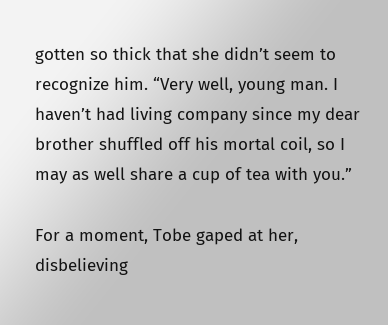gotten so thick that she didn’t seem to recognize him. “Very well, young man. I haven’t had living company since my dear brother shuffled off his mortal coil, so I may as well share a cup of tea with you.”

For a moment, Tobe gaped at her, disbelieving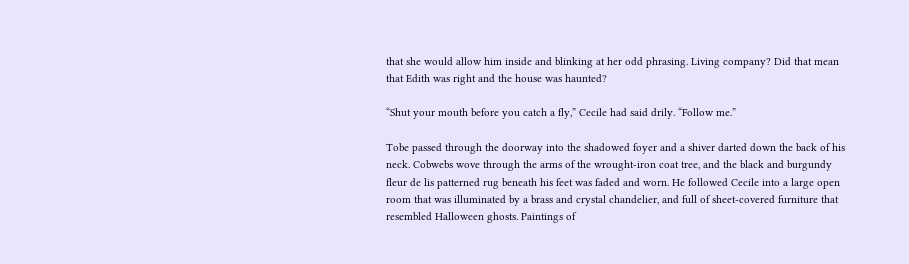that she would allow him inside and blinking at her odd phrasing. Living company? Did that mean that Edith was right and the house was haunted?

“Shut your mouth before you catch a fly,” Cecile had said drily. “Follow me.”

Tobe passed through the doorway into the shadowed foyer and a shiver darted down the back of his neck. Cobwebs wove through the arms of the wrought-iron coat tree, and the black and burgundy fleur de lis patterned rug beneath his feet was faded and worn. He followed Cecile into a large open room that was illuminated by a brass and crystal chandelier, and full of sheet-covered furniture that resembled Halloween ghosts. Paintings of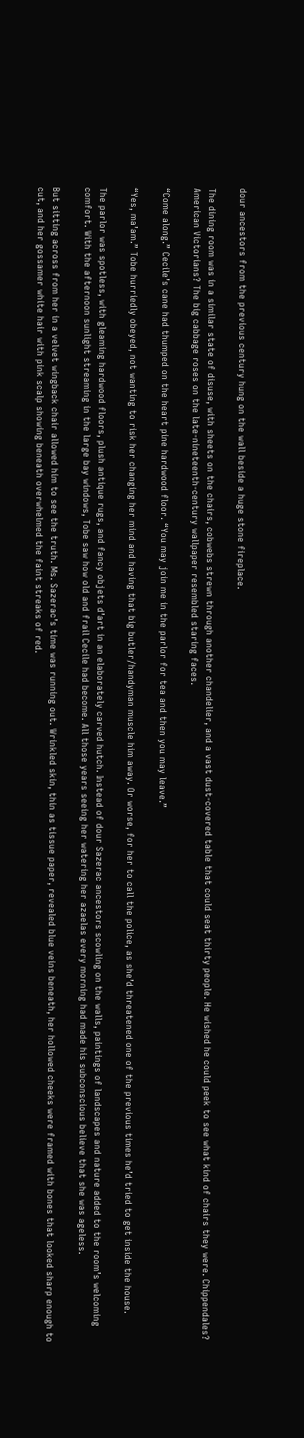dour ancestors from the previous century hung on the wall beside a huge stone fireplace.

The dining room was in a similar state of disuse, with sheets on the chairs, cobwebs strewn through another chandelier, and a vast dust-covered table that could seat thirty people. He wished he could peek to see what kind of chairs they were. Chippendales? American Victorians? The big cabbage roses on the late-nineteenth-century wallpaper resembled staring faces.

“Come along.” Cecile’s cane had thumped on the heart pine hardwood floor. “You may join me in the parlor for tea and then you may leave.”

“Yes, ma’am.” Tobe hurriedly obeyed, not wanting to risk her changing her mind and having that big butler/handyman muscle him away. Or worse, for her to call the police, as she’d threatened one of the previous times he’d tried to get inside the house.

The parlor was spotless, with gleaming hardwood floors, plush antique rugs, and fancy objets d’art in an elaborately carved hutch. Instead of dour Sazerac ancestors scowling on the walls, paintings of landscapes and nature added to the room’s welcoming comfort. With the afternoon sunlight streaming in the large bay windows, Tobe saw how old and frail Cecile had become. All those years seeing her watering her azaelas every morning had made his subconscious believe that she was ageless.

But sitting across from her in a velvet wingback chair allowed him to see the truth. Ms. Sazerac’s time was running out. Wrinkled skin, thin as tissue paper, revealed blue veins beneath, her hollowed cheeks were framed with bones that looked sharp enough to cut, and her gossamer white hair with pink scalp showing beneath overwhelmed the faint streaks of red.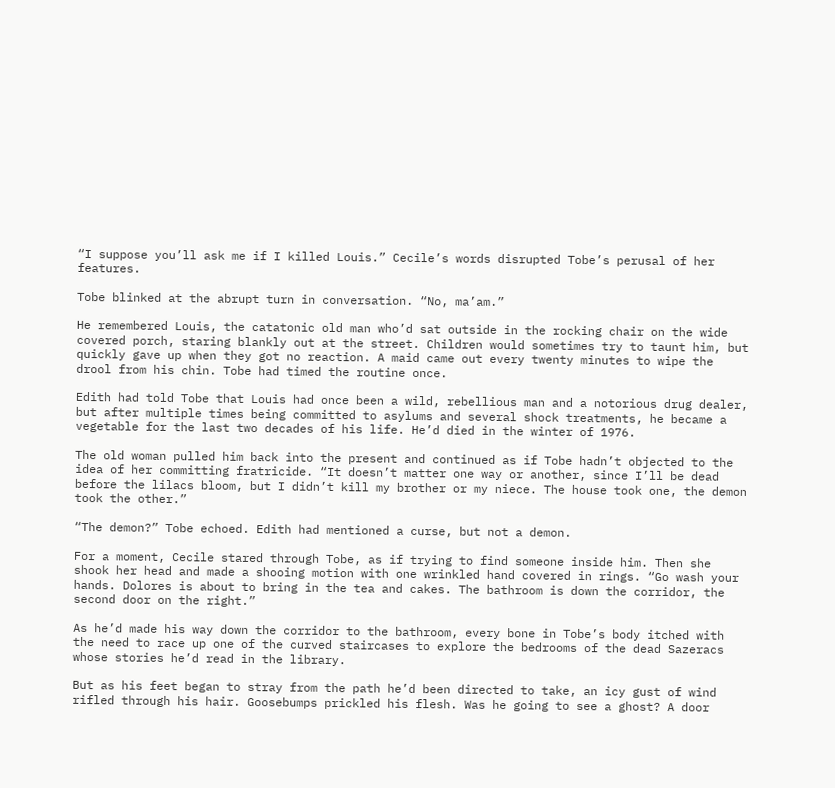“I suppose you’ll ask me if I killed Louis.” Cecile’s words disrupted Tobe’s perusal of her features.

Tobe blinked at the abrupt turn in conversation. “No, ma’am.”

He remembered Louis, the catatonic old man who’d sat outside in the rocking chair on the wide covered porch, staring blankly out at the street. Children would sometimes try to taunt him, but quickly gave up when they got no reaction. A maid came out every twenty minutes to wipe the drool from his chin. Tobe had timed the routine once.

Edith had told Tobe that Louis had once been a wild, rebellious man and a notorious drug dealer, but after multiple times being committed to asylums and several shock treatments, he became a vegetable for the last two decades of his life. He’d died in the winter of 1976.

The old woman pulled him back into the present and continued as if Tobe hadn’t objected to the idea of her committing fratricide. “It doesn’t matter one way or another, since I’ll be dead before the lilacs bloom, but I didn’t kill my brother or my niece. The house took one, the demon took the other.”

“The demon?” Tobe echoed. Edith had mentioned a curse, but not a demon.

For a moment, Cecile stared through Tobe, as if trying to find someone inside him. Then she shook her head and made a shooing motion with one wrinkled hand covered in rings. “Go wash your hands. Dolores is about to bring in the tea and cakes. The bathroom is down the corridor, the second door on the right.”

As he’d made his way down the corridor to the bathroom, every bone in Tobe’s body itched with the need to race up one of the curved staircases to explore the bedrooms of the dead Sazeracs whose stories he’d read in the library.

But as his feet began to stray from the path he’d been directed to take, an icy gust of wind rifled through his hair. Goosebumps prickled his flesh. Was he going to see a ghost? A door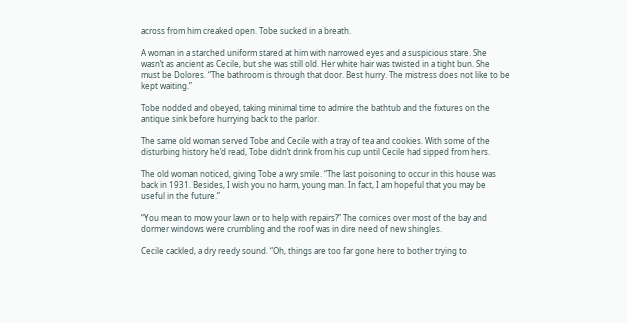across from him creaked open. Tobe sucked in a breath.

A woman in a starched uniform stared at him with narrowed eyes and a suspicious stare. She wasn’t as ancient as Cecile, but she was still old. Her white hair was twisted in a tight bun. She must be Dolores. “The bathroom is through that door. Best hurry. The mistress does not like to be kept waiting.”

Tobe nodded and obeyed, taking minimal time to admire the bathtub and the fixtures on the antique sink before hurrying back to the parlor.

The same old woman served Tobe and Cecile with a tray of tea and cookies. With some of the disturbing history he’d read, Tobe didn’t drink from his cup until Cecile had sipped from hers.

The old woman noticed, giving Tobe a wry smile. “The last poisoning to occur in this house was back in 1931. Besides, I wish you no harm, young man. In fact, I am hopeful that you may be useful in the future.”

“You mean to mow your lawn or to help with repairs?” The cornices over most of the bay and dormer windows were crumbling and the roof was in dire need of new shingles.

Cecile cackled, a dry reedy sound. “Oh, things are too far gone here to bother trying to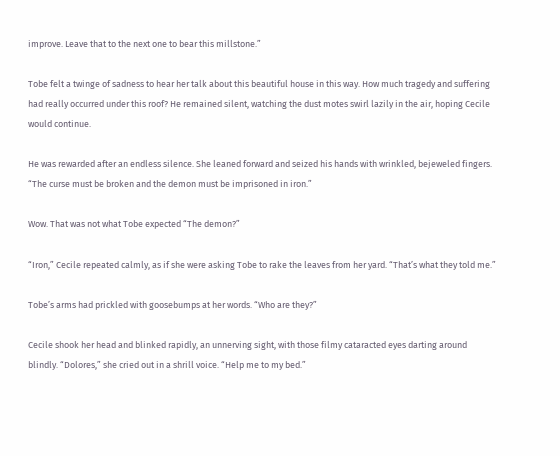improve. Leave that to the next one to bear this millstone.”

Tobe felt a twinge of sadness to hear her talk about this beautiful house in this way. How much tragedy and suffering had really occurred under this roof? He remained silent, watching the dust motes swirl lazily in the air, hoping Cecile would continue.

He was rewarded after an endless silence. She leaned forward and seized his hands with wrinkled, bejeweled fingers. “The curse must be broken and the demon must be imprisoned in iron.”

Wow. That was not what Tobe expected “The demon?”

“Iron,” Cecile repeated calmly, as if she were asking Tobe to rake the leaves from her yard. “That’s what they told me.”

Tobe’s arms had prickled with goosebumps at her words. “Who are they?”

Cecile shook her head and blinked rapidly, an unnerving sight, with those filmy cataracted eyes darting around blindly. “Dolores,” she cried out in a shrill voice. “Help me to my bed.”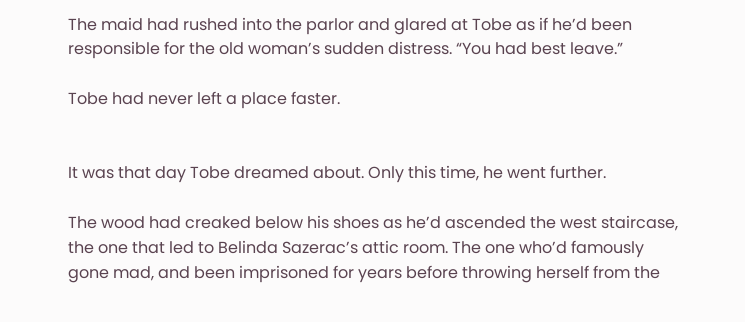The maid had rushed into the parlor and glared at Tobe as if he’d been responsible for the old woman’s sudden distress. “You had best leave.”

Tobe had never left a place faster.


It was that day Tobe dreamed about. Only this time, he went further.

The wood had creaked below his shoes as he’d ascended the west staircase, the one that led to Belinda Sazerac’s attic room. The one who’d famously gone mad, and been imprisoned for years before throwing herself from the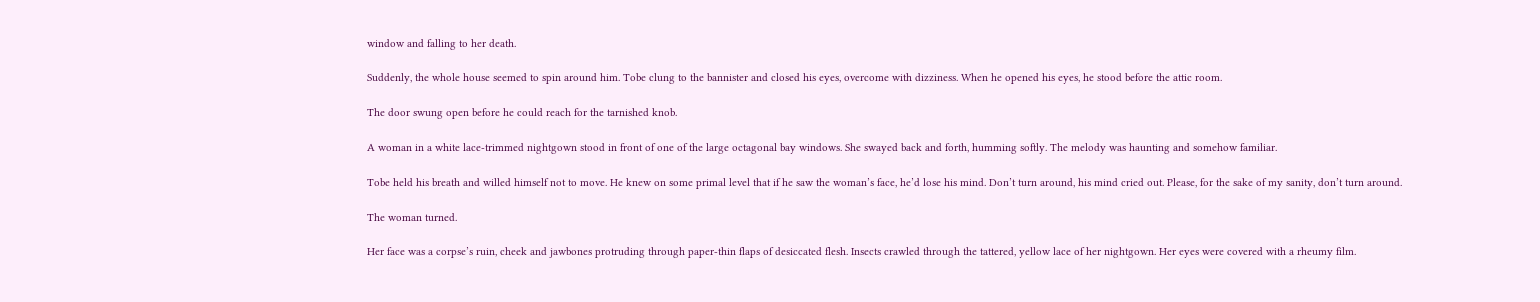window and falling to her death.

Suddenly, the whole house seemed to spin around him. Tobe clung to the bannister and closed his eyes, overcome with dizziness. When he opened his eyes, he stood before the attic room.

The door swung open before he could reach for the tarnished knob.

A woman in a white lace-trimmed nightgown stood in front of one of the large octagonal bay windows. She swayed back and forth, humming softly. The melody was haunting and somehow familiar.

Tobe held his breath and willed himself not to move. He knew on some primal level that if he saw the woman’s face, he’d lose his mind. Don’t turn around, his mind cried out. Please, for the sake of my sanity, don’t turn around.

The woman turned.

Her face was a corpse’s ruin, cheek and jawbones protruding through paper-thin flaps of desiccated flesh. Insects crawled through the tattered, yellow lace of her nightgown. Her eyes were covered with a rheumy film.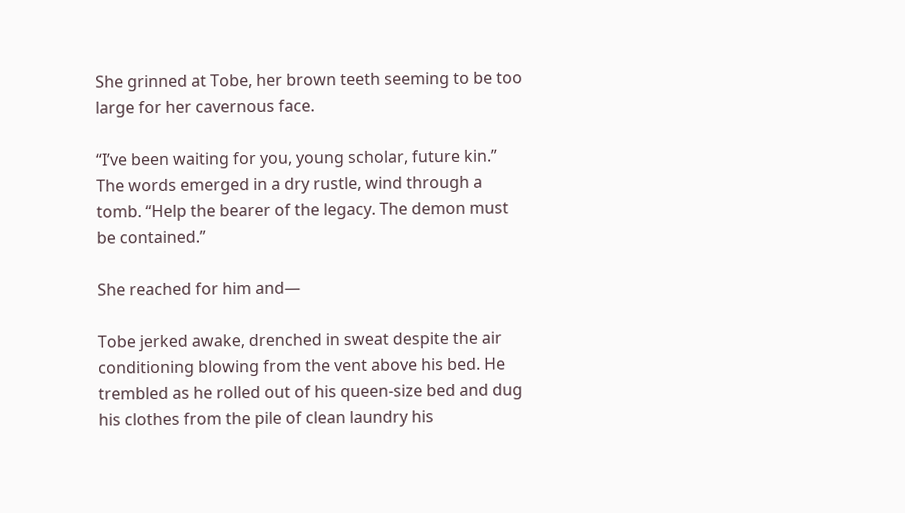She grinned at Tobe, her brown teeth seeming to be too large for her cavernous face.

“I’ve been waiting for you, young scholar, future kin.” The words emerged in a dry rustle, wind through a tomb. “Help the bearer of the legacy. The demon must be contained.”

She reached for him and—

Tobe jerked awake, drenched in sweat despite the air conditioning blowing from the vent above his bed. He trembled as he rolled out of his queen-size bed and dug his clothes from the pile of clean laundry his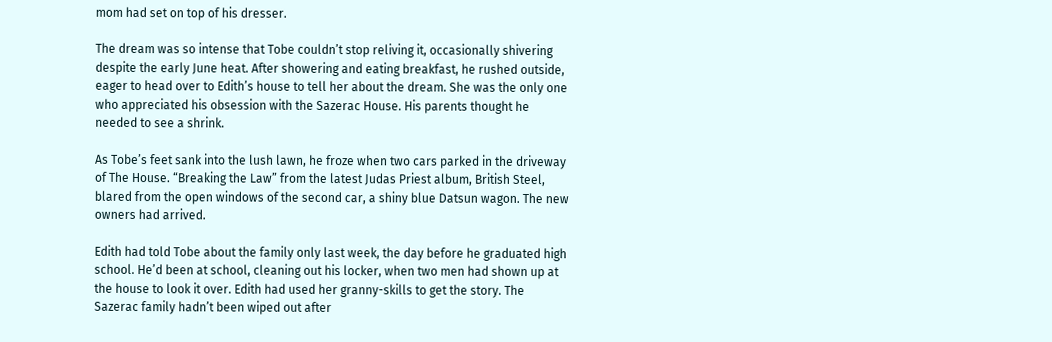mom had set on top of his dresser.

The dream was so intense that Tobe couldn’t stop reliving it, occasionally shivering despite the early June heat. After showering and eating breakfast, he rushed outside, eager to head over to Edith’s house to tell her about the dream. She was the only one who appreciated his obsession with the Sazerac House. His parents thought he needed to see a shrink.

As Tobe’s feet sank into the lush lawn, he froze when two cars parked in the driveway of The House. “Breaking the Law” from the latest Judas Priest album, British Steel, blared from the open windows of the second car, a shiny blue Datsun wagon. The new owners had arrived.

Edith had told Tobe about the family only last week, the day before he graduated high school. He’d been at school, cleaning out his locker, when two men had shown up at the house to look it over. Edith had used her granny-skills to get the story. The Sazerac family hadn’t been wiped out after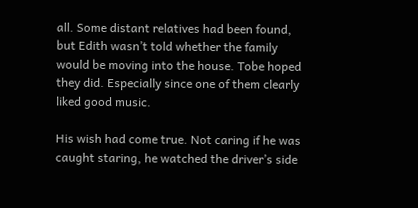all. Some distant relatives had been found, but Edith wasn’t told whether the family would be moving into the house. Tobe hoped they did. Especially since one of them clearly liked good music.

His wish had come true. Not caring if he was caught staring, he watched the driver’s side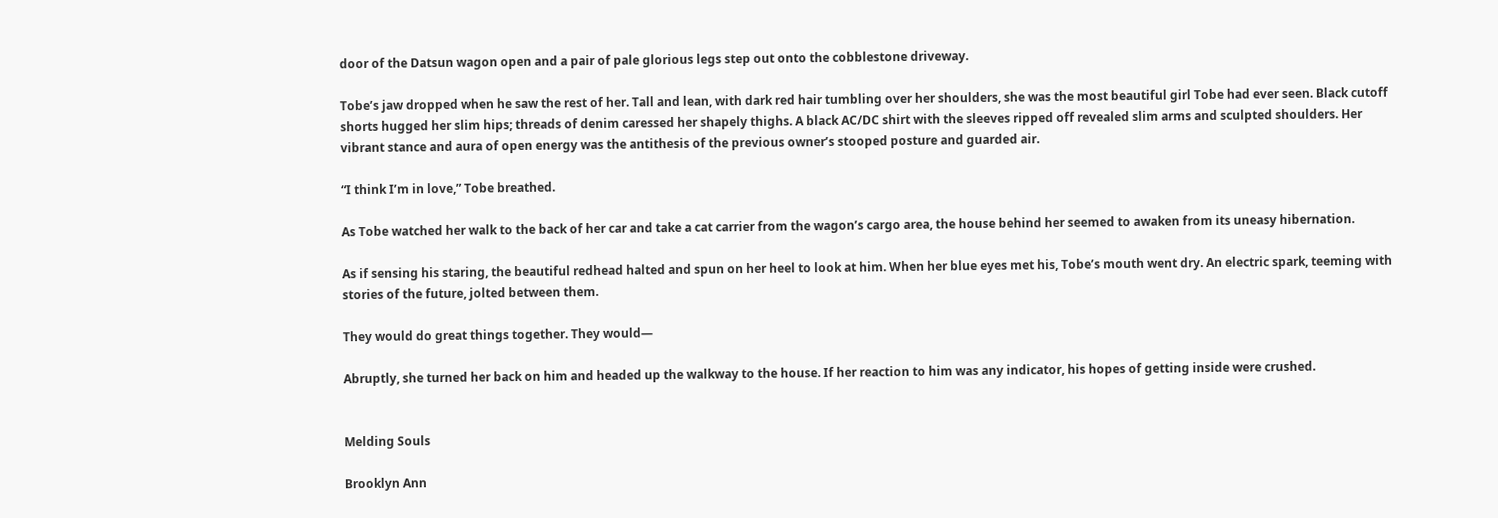door of the Datsun wagon open and a pair of pale glorious legs step out onto the cobblestone driveway.

Tobe’s jaw dropped when he saw the rest of her. Tall and lean, with dark red hair tumbling over her shoulders, she was the most beautiful girl Tobe had ever seen. Black cutoff shorts hugged her slim hips; threads of denim caressed her shapely thighs. A black AC/DC shirt with the sleeves ripped off revealed slim arms and sculpted shoulders. Her vibrant stance and aura of open energy was the antithesis of the previous owner’s stooped posture and guarded air.

“I think I’m in love,” Tobe breathed.

As Tobe watched her walk to the back of her car and take a cat carrier from the wagon’s cargo area, the house behind her seemed to awaken from its uneasy hibernation.

As if sensing his staring, the beautiful redhead halted and spun on her heel to look at him. When her blue eyes met his, Tobe’s mouth went dry. An electric spark, teeming with stories of the future, jolted between them.

They would do great things together. They would—

Abruptly, she turned her back on him and headed up the walkway to the house. If her reaction to him was any indicator, his hopes of getting inside were crushed.


Melding Souls

Brooklyn Ann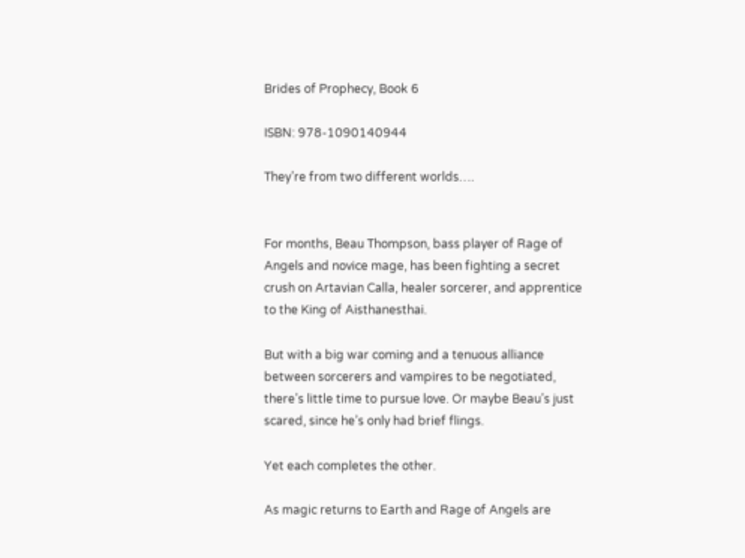Brides of Prophecy, Book 6

ISBN: 978-1090140944

They’re from two different worlds….


For months, Beau Thompson, bass player of Rage of Angels and novice mage, has been fighting a secret crush on Artavian Calla, healer sorcerer, and apprentice to the King of Aisthanesthai.

But with a big war coming and a tenuous alliance between sorcerers and vampires to be negotiated, there’s little time to pursue love. Or maybe Beau’s just scared, since he’s only had brief flings.

Yet each completes the other.

As magic returns to Earth and Rage of Angels are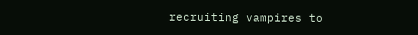recruiting vampires to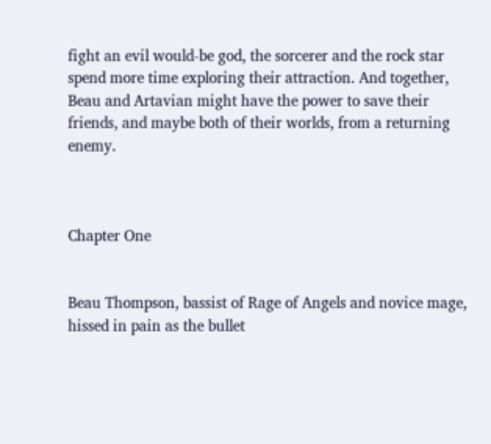fight an evil would-be god, the sorcerer and the rock star spend more time exploring their attraction. And together, Beau and Artavian might have the power to save their friends, and maybe both of their worlds, from a returning enemy.



Chapter One


Beau Thompson, bassist of Rage of Angels and novice mage, hissed in pain as the bullet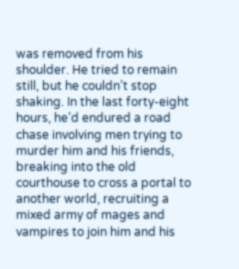was removed from his shoulder. He tried to remain still, but he couldn’t stop shaking. In the last forty-eight hours, he’d endured a road chase involving men trying to murder him and his friends, breaking into the old courthouse to cross a portal to another world, recruiting a mixed army of mages and vampires to join him and his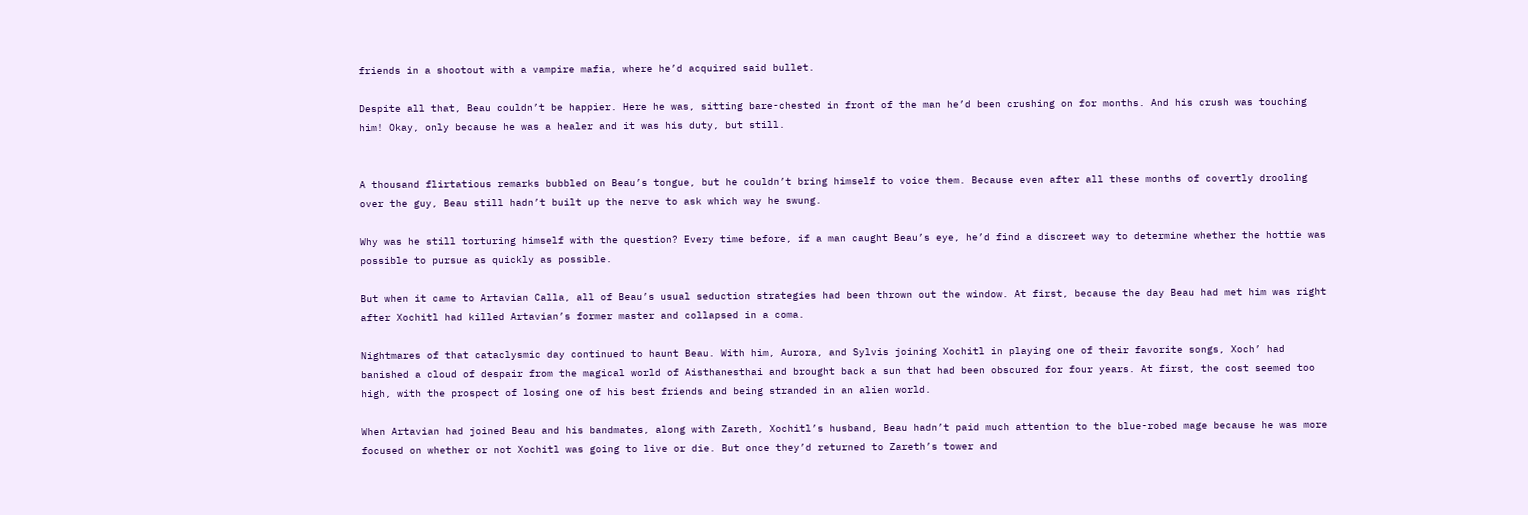friends in a shootout with a vampire mafia, where he’d acquired said bullet.

Despite all that, Beau couldn’t be happier. Here he was, sitting bare-chested in front of the man he’d been crushing on for months. And his crush was touching him! Okay, only because he was a healer and it was his duty, but still.


A thousand flirtatious remarks bubbled on Beau’s tongue, but he couldn’t bring himself to voice them. Because even after all these months of covertly drooling over the guy, Beau still hadn’t built up the nerve to ask which way he swung.

Why was he still torturing himself with the question? Every time before, if a man caught Beau’s eye, he’d find a discreet way to determine whether the hottie was possible to pursue as quickly as possible.

But when it came to Artavian Calla, all of Beau’s usual seduction strategies had been thrown out the window. At first, because the day Beau had met him was right after Xochitl had killed Artavian’s former master and collapsed in a coma.

Nightmares of that cataclysmic day continued to haunt Beau. With him, Aurora, and Sylvis joining Xochitl in playing one of their favorite songs, Xoch’ had banished a cloud of despair from the magical world of Aisthanesthai and brought back a sun that had been obscured for four years. At first, the cost seemed too high, with the prospect of losing one of his best friends and being stranded in an alien world.

When Artavian had joined Beau and his bandmates, along with Zareth, Xochitl’s husband, Beau hadn’t paid much attention to the blue-robed mage because he was more focused on whether or not Xochitl was going to live or die. But once they’d returned to Zareth’s tower and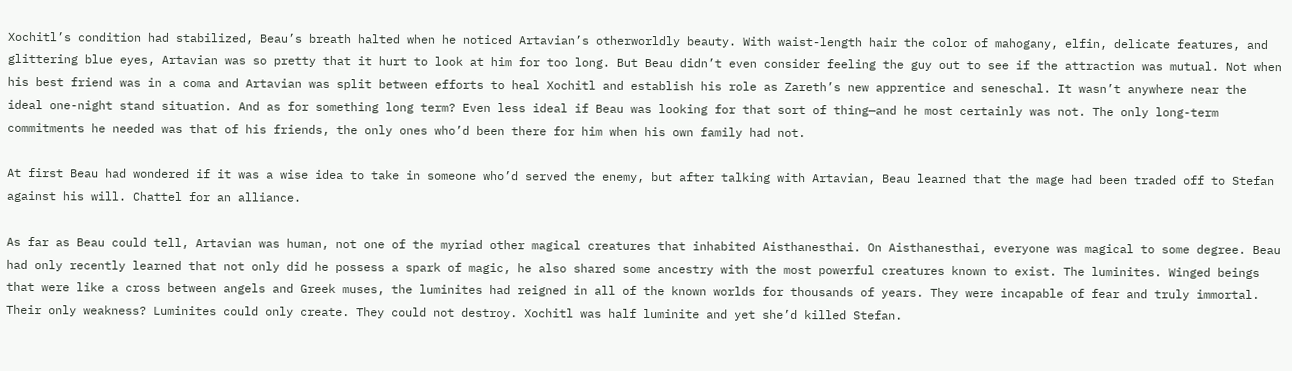Xochitl’s condition had stabilized, Beau’s breath halted when he noticed Artavian’s otherworldly beauty. With waist-length hair the color of mahogany, elfin, delicate features, and glittering blue eyes, Artavian was so pretty that it hurt to look at him for too long. But Beau didn’t even consider feeling the guy out to see if the attraction was mutual. Not when his best friend was in a coma and Artavian was split between efforts to heal Xochitl and establish his role as Zareth’s new apprentice and seneschal. It wasn’t anywhere near the ideal one-night stand situation. And as for something long term? Even less ideal if Beau was looking for that sort of thing—and he most certainly was not. The only long-term commitments he needed was that of his friends, the only ones who’d been there for him when his own family had not.

At first Beau had wondered if it was a wise idea to take in someone who’d served the enemy, but after talking with Artavian, Beau learned that the mage had been traded off to Stefan against his will. Chattel for an alliance.

As far as Beau could tell, Artavian was human, not one of the myriad other magical creatures that inhabited Aisthanesthai. On Aisthanesthai, everyone was magical to some degree. Beau had only recently learned that not only did he possess a spark of magic, he also shared some ancestry with the most powerful creatures known to exist. The luminites. Winged beings that were like a cross between angels and Greek muses, the luminites had reigned in all of the known worlds for thousands of years. They were incapable of fear and truly immortal. Their only weakness? Luminites could only create. They could not destroy. Xochitl was half luminite and yet she’d killed Stefan.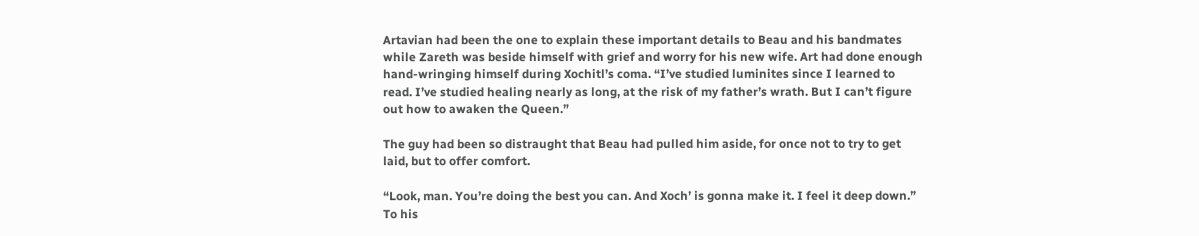Artavian had been the one to explain these important details to Beau and his bandmates while Zareth was beside himself with grief and worry for his new wife. Art had done enough hand-wringing himself during Xochitl’s coma. “I’ve studied luminites since I learned to read. I’ve studied healing nearly as long, at the risk of my father’s wrath. But I can’t figure out how to awaken the Queen.”

The guy had been so distraught that Beau had pulled him aside, for once not to try to get laid, but to offer comfort.

“Look, man. You’re doing the best you can. And Xoch’ is gonna make it. I feel it deep down.” To his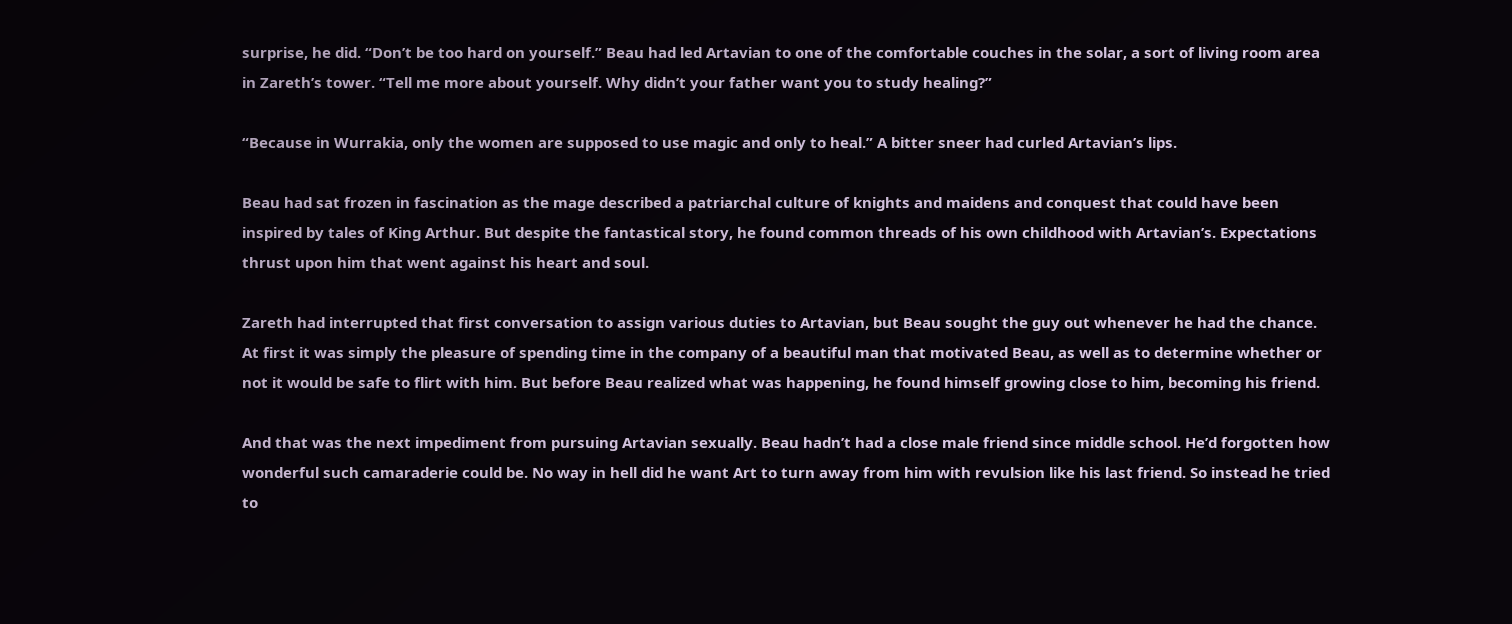surprise, he did. “Don’t be too hard on yourself.” Beau had led Artavian to one of the comfortable couches in the solar, a sort of living room area in Zareth’s tower. “Tell me more about yourself. Why didn’t your father want you to study healing?”

“Because in Wurrakia, only the women are supposed to use magic and only to heal.” A bitter sneer had curled Artavian’s lips.

Beau had sat frozen in fascination as the mage described a patriarchal culture of knights and maidens and conquest that could have been inspired by tales of King Arthur. But despite the fantastical story, he found common threads of his own childhood with Artavian’s. Expectations thrust upon him that went against his heart and soul.

Zareth had interrupted that first conversation to assign various duties to Artavian, but Beau sought the guy out whenever he had the chance. At first it was simply the pleasure of spending time in the company of a beautiful man that motivated Beau, as well as to determine whether or not it would be safe to flirt with him. But before Beau realized what was happening, he found himself growing close to him, becoming his friend.

And that was the next impediment from pursuing Artavian sexually. Beau hadn’t had a close male friend since middle school. He’d forgotten how wonderful such camaraderie could be. No way in hell did he want Art to turn away from him with revulsion like his last friend. So instead he tried to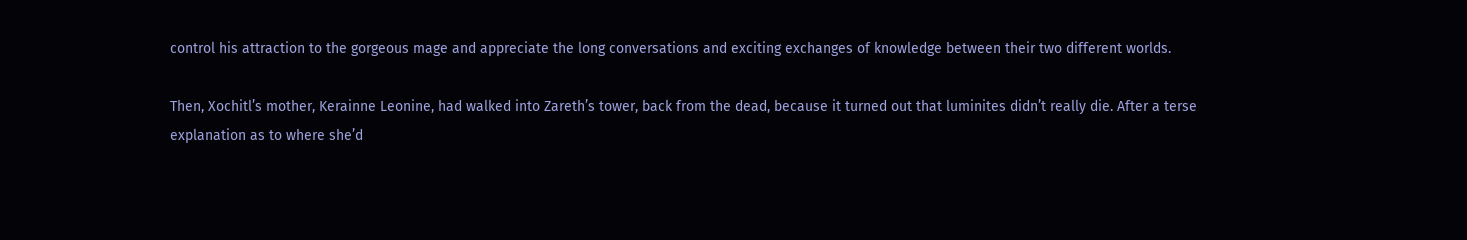control his attraction to the gorgeous mage and appreciate the long conversations and exciting exchanges of knowledge between their two different worlds.

Then, Xochitl’s mother, Kerainne Leonine, had walked into Zareth’s tower, back from the dead, because it turned out that luminites didn’t really die. After a terse explanation as to where she’d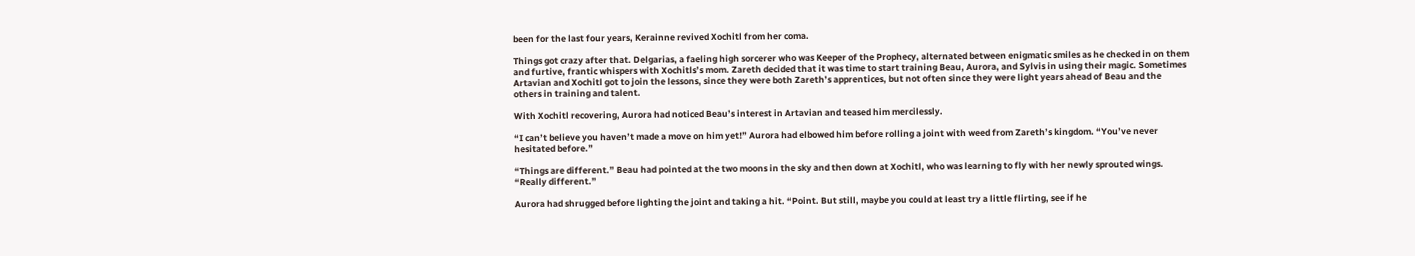been for the last four years, Kerainne revived Xochitl from her coma.

Things got crazy after that. Delgarias, a faeling high sorcerer who was Keeper of the Prophecy, alternated between enigmatic smiles as he checked in on them and furtive, frantic whispers with Xochitls’s mom. Zareth decided that it was time to start training Beau, Aurora, and Sylvis in using their magic. Sometimes Artavian and Xochitl got to join the lessons, since they were both Zareth’s apprentices, but not often since they were light years ahead of Beau and the others in training and talent.

With Xochitl recovering, Aurora had noticed Beau’s interest in Artavian and teased him mercilessly.

“I can’t believe you haven’t made a move on him yet!” Aurora had elbowed him before rolling a joint with weed from Zareth’s kingdom. “You’ve never hesitated before.”

“Things are different.” Beau had pointed at the two moons in the sky and then down at Xochitl, who was learning to fly with her newly sprouted wings. “Really different.”

Aurora had shrugged before lighting the joint and taking a hit. “Point. But still, maybe you could at least try a little flirting, see if he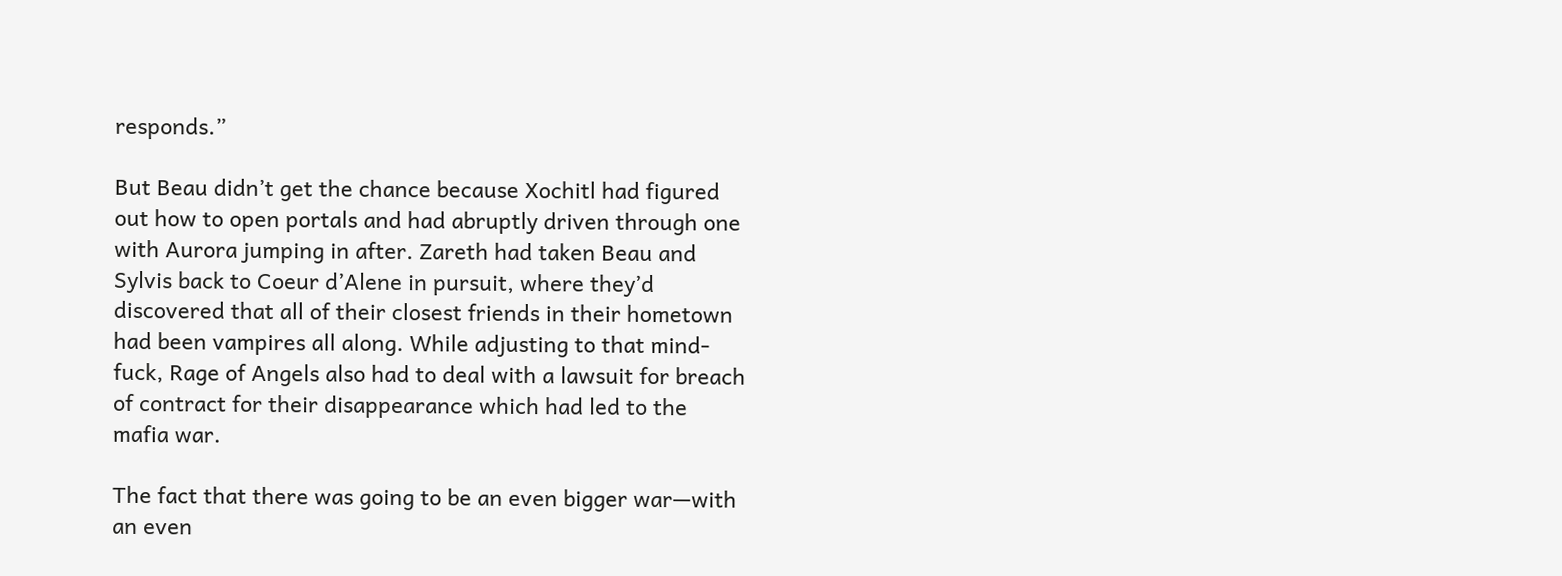responds.”

But Beau didn’t get the chance because Xochitl had figured out how to open portals and had abruptly driven through one with Aurora jumping in after. Zareth had taken Beau and Sylvis back to Coeur d’Alene in pursuit, where they’d discovered that all of their closest friends in their hometown had been vampires all along. While adjusting to that mind-fuck, Rage of Angels also had to deal with a lawsuit for breach of contract for their disappearance which had led to the mafia war.

The fact that there was going to be an even bigger war—with an even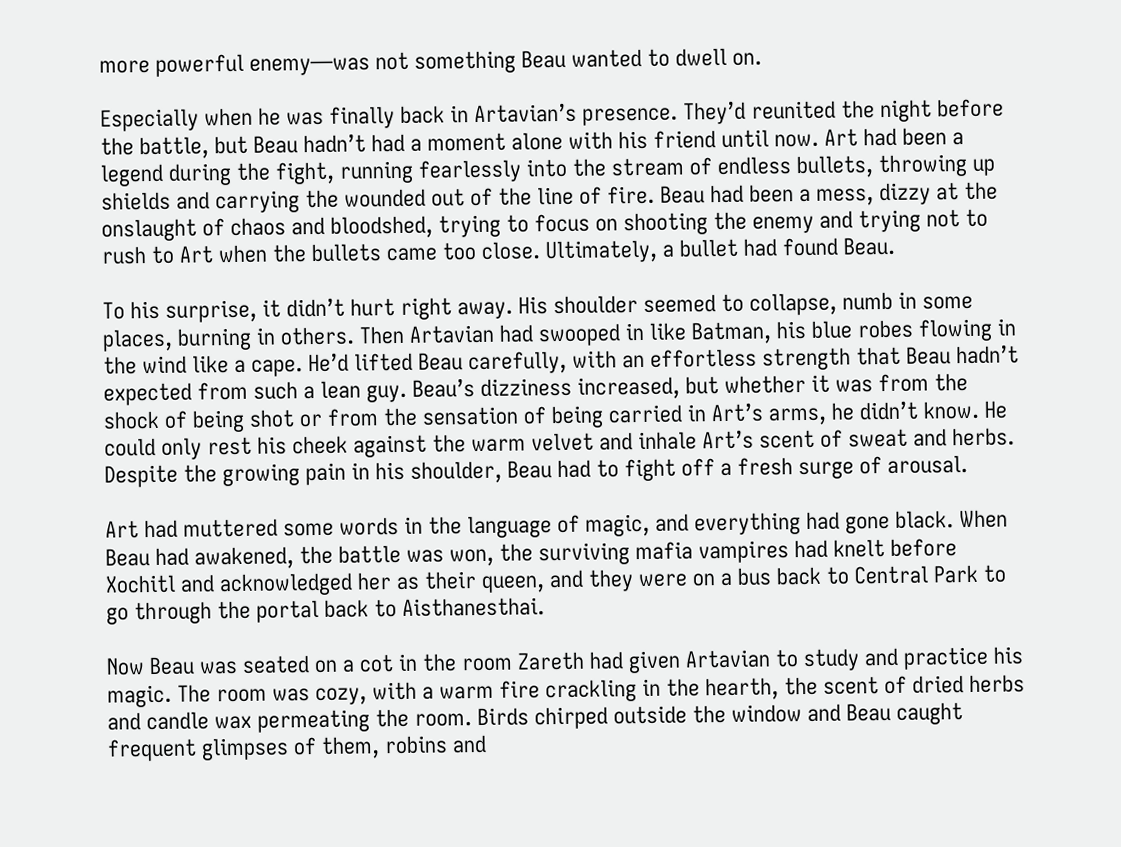more powerful enemy—was not something Beau wanted to dwell on.

Especially when he was finally back in Artavian’s presence. They’d reunited the night before the battle, but Beau hadn’t had a moment alone with his friend until now. Art had been a legend during the fight, running fearlessly into the stream of endless bullets, throwing up shields and carrying the wounded out of the line of fire. Beau had been a mess, dizzy at the onslaught of chaos and bloodshed, trying to focus on shooting the enemy and trying not to rush to Art when the bullets came too close. Ultimately, a bullet had found Beau.

To his surprise, it didn’t hurt right away. His shoulder seemed to collapse, numb in some places, burning in others. Then Artavian had swooped in like Batman, his blue robes flowing in the wind like a cape. He’d lifted Beau carefully, with an effortless strength that Beau hadn’t expected from such a lean guy. Beau’s dizziness increased, but whether it was from the shock of being shot or from the sensation of being carried in Art’s arms, he didn’t know. He could only rest his cheek against the warm velvet and inhale Art’s scent of sweat and herbs. Despite the growing pain in his shoulder, Beau had to fight off a fresh surge of arousal.

Art had muttered some words in the language of magic, and everything had gone black. When Beau had awakened, the battle was won, the surviving mafia vampires had knelt before Xochitl and acknowledged her as their queen, and they were on a bus back to Central Park to go through the portal back to Aisthanesthai.

Now Beau was seated on a cot in the room Zareth had given Artavian to study and practice his magic. The room was cozy, with a warm fire crackling in the hearth, the scent of dried herbs and candle wax permeating the room. Birds chirped outside the window and Beau caught frequent glimpses of them, robins and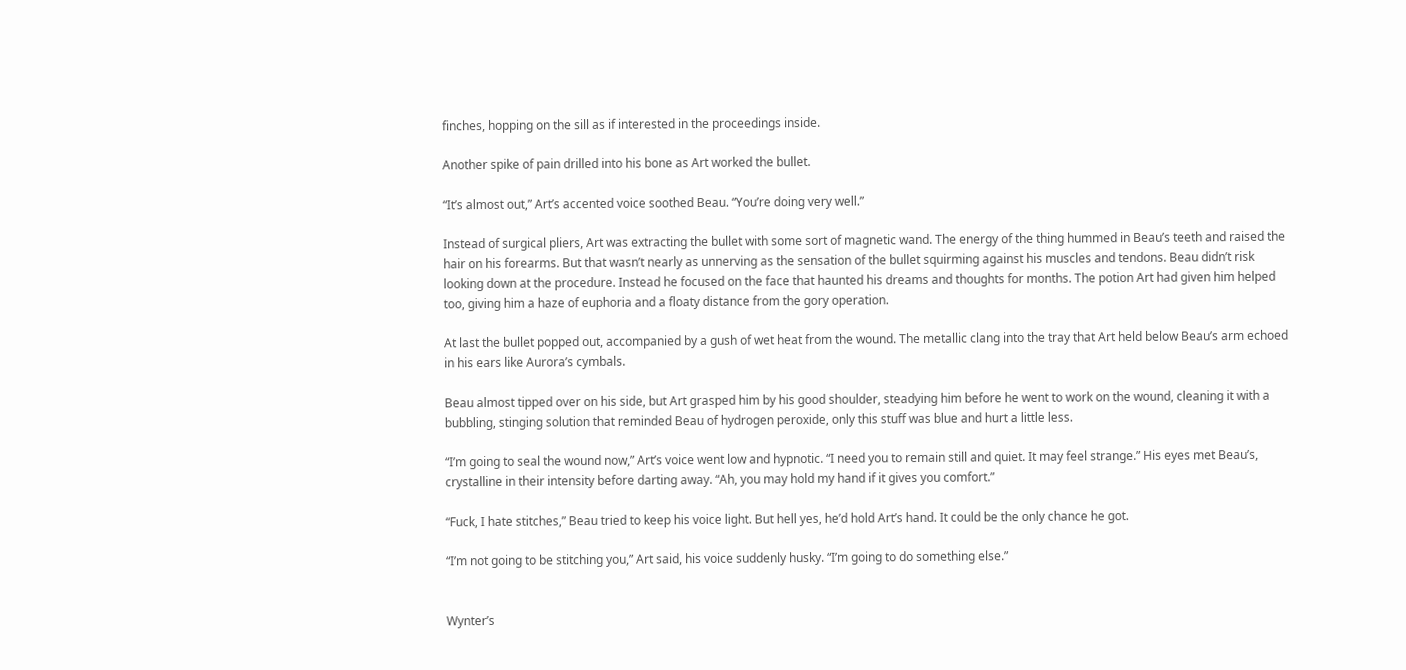finches, hopping on the sill as if interested in the proceedings inside.

Another spike of pain drilled into his bone as Art worked the bullet.

“It’s almost out,” Art’s accented voice soothed Beau. “You’re doing very well.”

Instead of surgical pliers, Art was extracting the bullet with some sort of magnetic wand. The energy of the thing hummed in Beau’s teeth and raised the hair on his forearms. But that wasn’t nearly as unnerving as the sensation of the bullet squirming against his muscles and tendons. Beau didn’t risk looking down at the procedure. Instead he focused on the face that haunted his dreams and thoughts for months. The potion Art had given him helped too, giving him a haze of euphoria and a floaty distance from the gory operation.

At last the bullet popped out, accompanied by a gush of wet heat from the wound. The metallic clang into the tray that Art held below Beau’s arm echoed in his ears like Aurora’s cymbals.

Beau almost tipped over on his side, but Art grasped him by his good shoulder, steadying him before he went to work on the wound, cleaning it with a bubbling, stinging solution that reminded Beau of hydrogen peroxide, only this stuff was blue and hurt a little less.

“I’m going to seal the wound now,” Art’s voice went low and hypnotic. “I need you to remain still and quiet. It may feel strange.” His eyes met Beau’s, crystalline in their intensity before darting away. “Ah, you may hold my hand if it gives you comfort.”

“Fuck, I hate stitches,” Beau tried to keep his voice light. But hell yes, he’d hold Art’s hand. It could be the only chance he got.

“I’m not going to be stitching you,” Art said, his voice suddenly husky. “I’m going to do something else.”


Wynter’s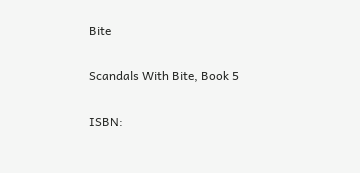Bite

Scandals With Bite, Book 5

ISBN: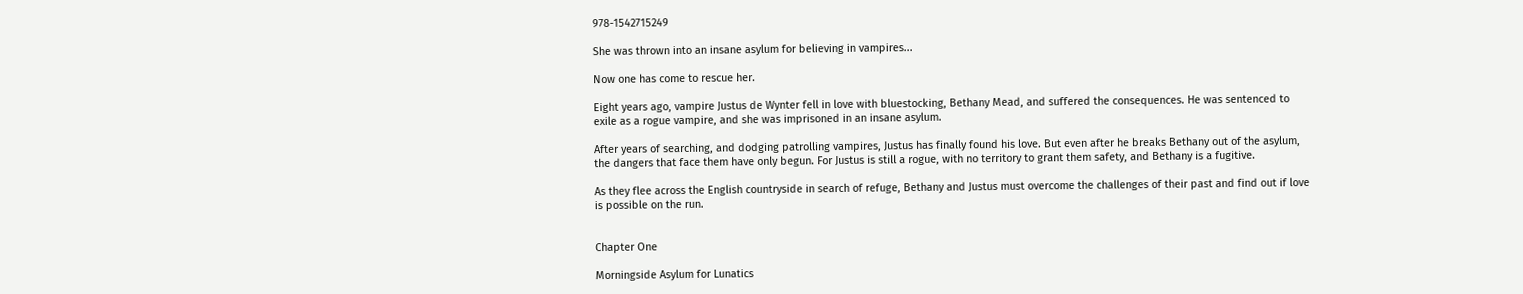978-1542715249

She was thrown into an insane asylum for believing in vampires...

Now one has come to rescue her.

Eight years ago, vampire Justus de Wynter fell in love with bluestocking, Bethany Mead, and suffered the consequences. He was sentenced to exile as a rogue vampire, and she was imprisoned in an insane asylum.

After years of searching, and dodging patrolling vampires, Justus has finally found his love. But even after he breaks Bethany out of the asylum, the dangers that face them have only begun. For Justus is still a rogue, with no territory to grant them safety, and Bethany is a fugitive.

As they flee across the English countryside in search of refuge, Bethany and Justus must overcome the challenges of their past and find out if love is possible on the run.


Chapter One

Morningside Asylum for Lunatics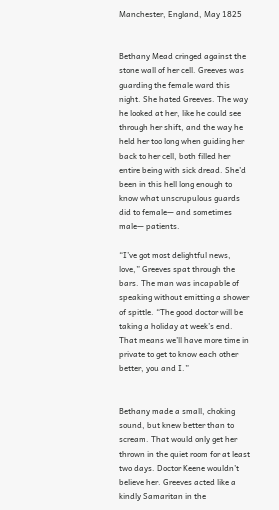Manchester, England, May 1825


Bethany Mead cringed against the stone wall of her cell. Greeves was guarding the female ward this night. She hated Greeves. The way he looked at her, like he could see through her shift, and the way he held her too long when guiding her back to her cell, both filled her entire being with sick dread. She’d been in this hell long enough to know what unscrupulous guards did to female— and sometimes male— patients.

“I’ve got most delightful news, love,” Greeves spat through the bars. The man was incapable of speaking without emitting a shower of spittle. “The good doctor will be taking a holiday at week’s end. That means we’ll have more time in private to get to know each other better, you and I.”


Bethany made a small, choking sound, but knew better than to scream. That would only get her thrown in the quiet room for at least two days. Doctor Keene wouldn’t believe her. Greeves acted like a kindly Samaritan in the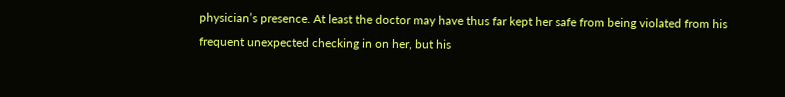physician’s presence. At least the doctor may have thus far kept her safe from being violated from his frequent unexpected checking in on her, but his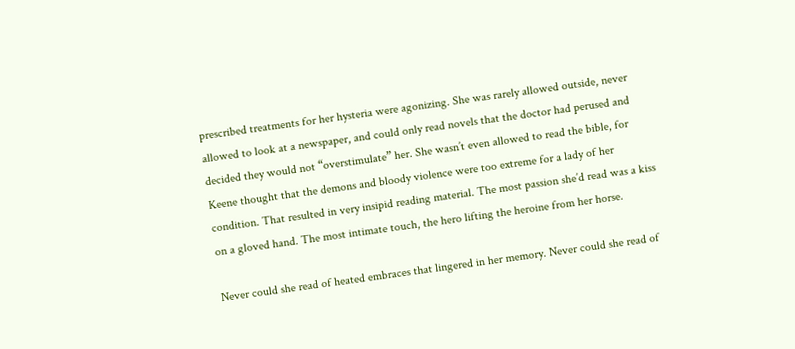prescribed treatments for her hysteria were agonizing. She was rarely allowed outside, never allowed to look at a newspaper, and could only read novels that the doctor had perused and decided they would not “overstimulate” her. She wasn’t even allowed to read the bible, for Keene thought that the demons and bloody violence were too extreme for a lady of her condition. That resulted in very insipid reading material. The most passion she’d read was a kiss on a gloved hand. The most intimate touch, the hero lifting the heroine from her horse.

Never could she read of heated embraces that lingered in her memory. Never could she read of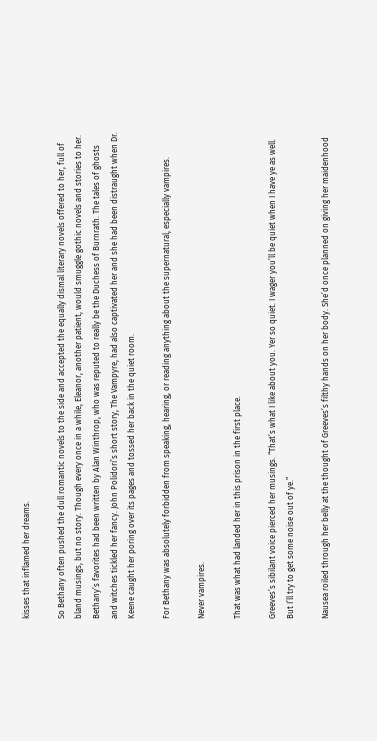kisses that inflamed her dreams.

So Bethany often pushed the dull romantic novels to the side and accepted the equally dismal literary novels offered to her, full of bland musings, but no story. Though every once in a while, Eleanor, another patient, would smuggle gothic novels and stories to her. Bethany’s favorites had been written by Alan Winthrop, who was reputed to really be the Duchess of Burnrath. The tales of ghosts and witches tickled her fancy. John Polidori’s short story, The Vampyre, had also captivated her and she had been distraught when Dr. Keene caught her poring over its pages and tossed her back in the quiet room.

For Bethany was absolutely forbidden from speaking, hearing, or reading anything about the supernatural, especially vampires.

Never vampires.

That was what had landed her in this prison in the first place.

Greeves’s sibilant voice pierced her musings. “That’s what I like about you. Yer so quiet. I wager you’ll be quiet when I have ye as well. But I’ll try to get some noise out of ye.”

Nausea roiled through her belly at the thought of Greeves’s filthy hands on her body. She’d once planned on giving her maidenhood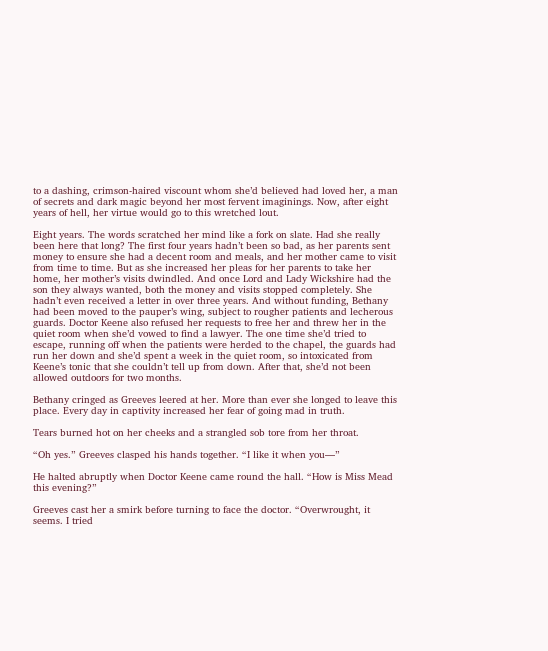to a dashing, crimson-haired viscount whom she’d believed had loved her, a man of secrets and dark magic beyond her most fervent imaginings. Now, after eight years of hell, her virtue would go to this wretched lout.

Eight years. The words scratched her mind like a fork on slate. Had she really been here that long? The first four years hadn’t been so bad, as her parents sent money to ensure she had a decent room and meals, and her mother came to visit from time to time. But as she increased her pleas for her parents to take her home, her mother’s visits dwindled. And once Lord and Lady Wickshire had the son they always wanted, both the money and visits stopped completely. She hadn’t even received a letter in over three years. And without funding, Bethany had been moved to the pauper’s wing, subject to rougher patients and lecherous guards. Doctor Keene also refused her requests to free her and threw her in the quiet room when she’d vowed to find a lawyer. The one time she’d tried to escape, running off when the patients were herded to the chapel, the guards had run her down and she’d spent a week in the quiet room, so intoxicated from Keene’s tonic that she couldn’t tell up from down. After that, she’d not been allowed outdoors for two months.

Bethany cringed as Greeves leered at her. More than ever she longed to leave this place. Every day in captivity increased her fear of going mad in truth.

Tears burned hot on her cheeks and a strangled sob tore from her throat.

“Oh yes.” Greeves clasped his hands together. “I like it when you—”

He halted abruptly when Doctor Keene came round the hall. “How is Miss Mead this evening?”

Greeves cast her a smirk before turning to face the doctor. “Overwrought, it seems. I tried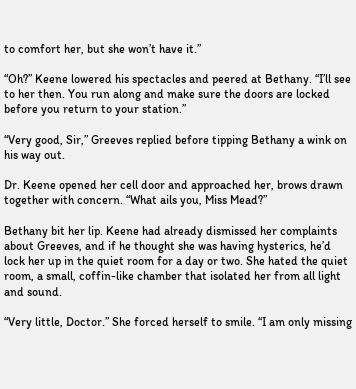to comfort her, but she won’t have it.”

“Oh?” Keene lowered his spectacles and peered at Bethany. “I’ll see to her then. You run along and make sure the doors are locked before you return to your station.”

“Very good, Sir,” Greeves replied before tipping Bethany a wink on his way out.

Dr. Keene opened her cell door and approached her, brows drawn together with concern. “What ails you, Miss Mead?”

Bethany bit her lip. Keene had already dismissed her complaints about Greeves, and if he thought she was having hysterics, he’d lock her up in the quiet room for a day or two. She hated the quiet room, a small, coffin-like chamber that isolated her from all light and sound.

“Very little, Doctor.” She forced herself to smile. “I am only missing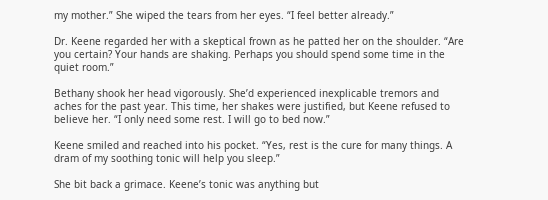my mother.” She wiped the tears from her eyes. “I feel better already.”

Dr. Keene regarded her with a skeptical frown as he patted her on the shoulder. “Are you certain? Your hands are shaking. Perhaps you should spend some time in the quiet room.”

Bethany shook her head vigorously. She’d experienced inexplicable tremors and aches for the past year. This time, her shakes were justified, but Keene refused to believe her. “I only need some rest. I will go to bed now.”

Keene smiled and reached into his pocket. “Yes, rest is the cure for many things. A dram of my soothing tonic will help you sleep.”

She bit back a grimace. Keene’s tonic was anything but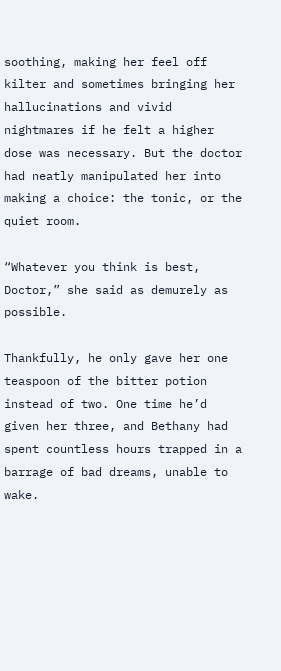soothing, making her feel off kilter and sometimes bringing her hallucinations and vivid nightmares if he felt a higher dose was necessary. But the doctor had neatly manipulated her into making a choice: the tonic, or the quiet room.

“Whatever you think is best, Doctor,” she said as demurely as possible.

Thankfully, he only gave her one teaspoon of the bitter potion instead of two. One time he’d given her three, and Bethany had spent countless hours trapped in a barrage of bad dreams, unable to wake.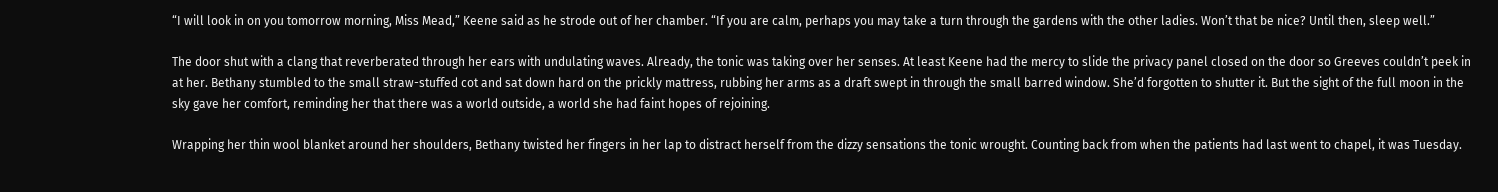“I will look in on you tomorrow morning, Miss Mead,” Keene said as he strode out of her chamber. “If you are calm, perhaps you may take a turn through the gardens with the other ladies. Won’t that be nice? Until then, sleep well.”

The door shut with a clang that reverberated through her ears with undulating waves. Already, the tonic was taking over her senses. At least Keene had the mercy to slide the privacy panel closed on the door so Greeves couldn’t peek in at her. Bethany stumbled to the small straw-stuffed cot and sat down hard on the prickly mattress, rubbing her arms as a draft swept in through the small barred window. She’d forgotten to shutter it. But the sight of the full moon in the sky gave her comfort, reminding her that there was a world outside, a world she had faint hopes of rejoining.

Wrapping her thin wool blanket around her shoulders, Bethany twisted her fingers in her lap to distract herself from the dizzy sensations the tonic wrought. Counting back from when the patients had last went to chapel, it was Tuesday.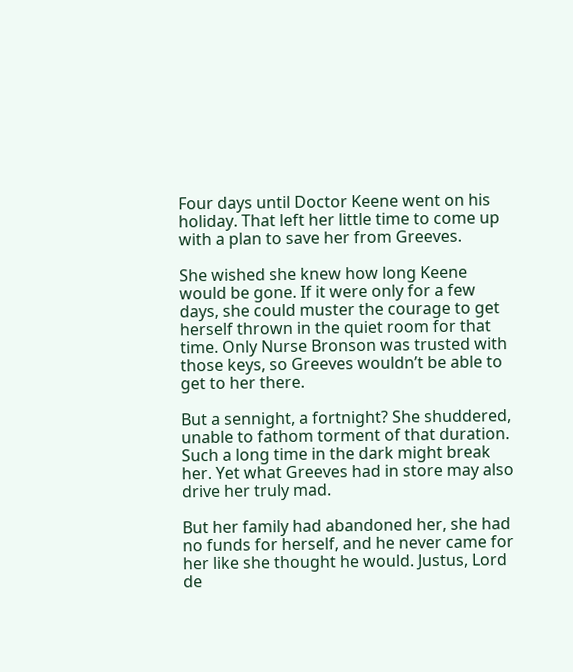Four days until Doctor Keene went on his holiday. That left her little time to come up with a plan to save her from Greeves.

She wished she knew how long Keene would be gone. If it were only for a few days, she could muster the courage to get herself thrown in the quiet room for that time. Only Nurse Bronson was trusted with those keys, so Greeves wouldn’t be able to get to her there.

But a sennight, a fortnight? She shuddered, unable to fathom torment of that duration. Such a long time in the dark might break her. Yet what Greeves had in store may also drive her truly mad.

But her family had abandoned her, she had no funds for herself, and he never came for her like she thought he would. Justus, Lord de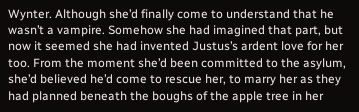Wynter. Although she’d finally come to understand that he wasn’t a vampire. Somehow she had imagined that part, but now it seemed she had invented Justus’s ardent love for her too. From the moment she’d been committed to the asylum, she’d believed he’d come to rescue her, to marry her as they had planned beneath the boughs of the apple tree in her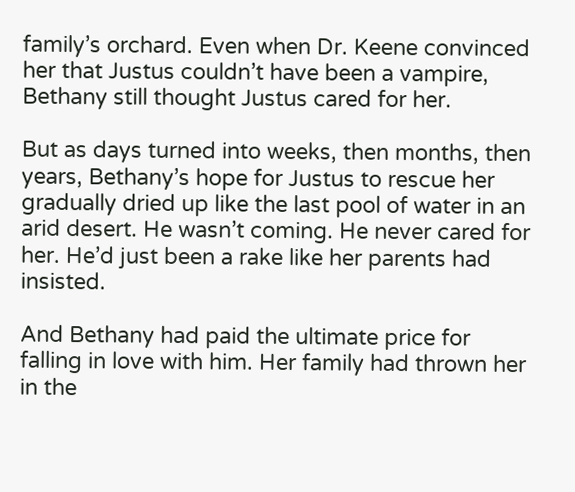family’s orchard. Even when Dr. Keene convinced her that Justus couldn’t have been a vampire, Bethany still thought Justus cared for her.

But as days turned into weeks, then months, then years, Bethany’s hope for Justus to rescue her gradually dried up like the last pool of water in an arid desert. He wasn’t coming. He never cared for her. He’d just been a rake like her parents had insisted.

And Bethany had paid the ultimate price for falling in love with him. Her family had thrown her in the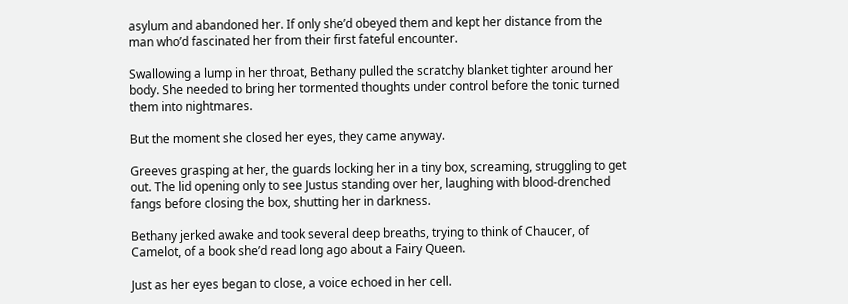asylum and abandoned her. If only she’d obeyed them and kept her distance from the man who’d fascinated her from their first fateful encounter.

Swallowing a lump in her throat, Bethany pulled the scratchy blanket tighter around her body. She needed to bring her tormented thoughts under control before the tonic turned them into nightmares.

But the moment she closed her eyes, they came anyway.

Greeves grasping at her, the guards locking her in a tiny box, screaming, struggling to get out. The lid opening only to see Justus standing over her, laughing with blood-drenched fangs before closing the box, shutting her in darkness.

Bethany jerked awake and took several deep breaths, trying to think of Chaucer, of Camelot, of a book she’d read long ago about a Fairy Queen.

Just as her eyes began to close, a voice echoed in her cell.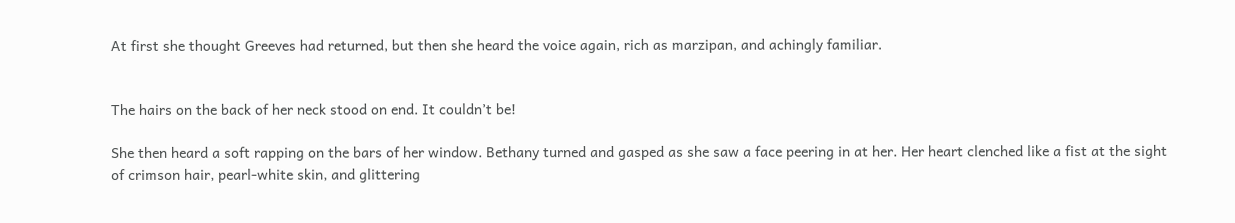At first she thought Greeves had returned, but then she heard the voice again, rich as marzipan, and achingly familiar.


The hairs on the back of her neck stood on end. It couldn’t be!

She then heard a soft rapping on the bars of her window. Bethany turned and gasped as she saw a face peering in at her. Her heart clenched like a fist at the sight of crimson hair, pearl-white skin, and glittering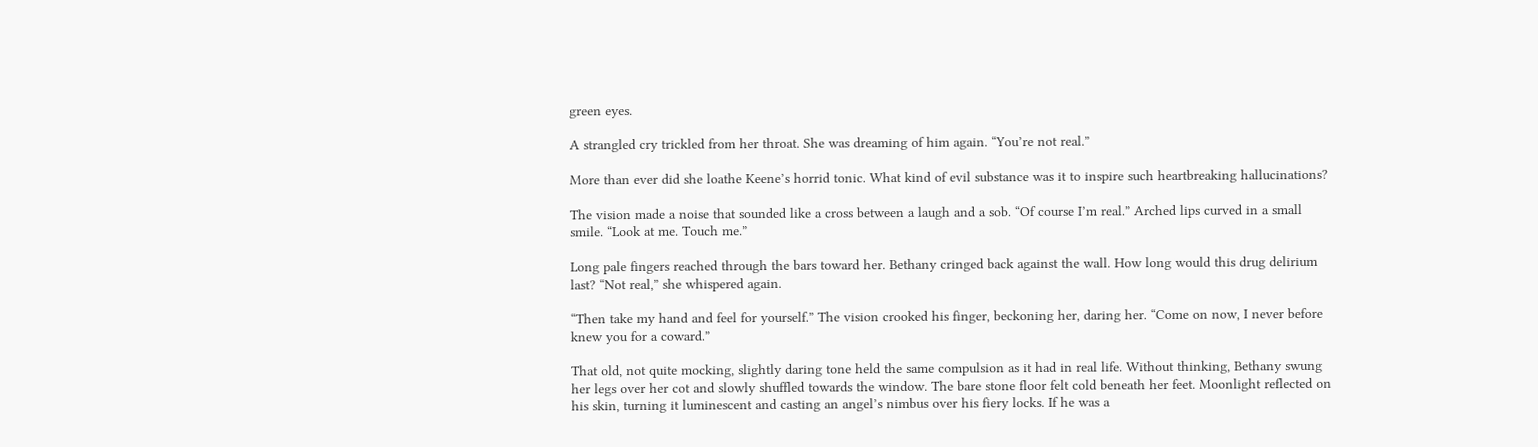green eyes.

A strangled cry trickled from her throat. She was dreaming of him again. “You’re not real.”

More than ever did she loathe Keene’s horrid tonic. What kind of evil substance was it to inspire such heartbreaking hallucinations?

The vision made a noise that sounded like a cross between a laugh and a sob. “Of course I’m real.” Arched lips curved in a small smile. “Look at me. Touch me.”

Long pale fingers reached through the bars toward her. Bethany cringed back against the wall. How long would this drug delirium last? “Not real,” she whispered again.

“Then take my hand and feel for yourself.” The vision crooked his finger, beckoning her, daring her. “Come on now, I never before knew you for a coward.”

That old, not quite mocking, slightly daring tone held the same compulsion as it had in real life. Without thinking, Bethany swung her legs over her cot and slowly shuffled towards the window. The bare stone floor felt cold beneath her feet. Moonlight reflected on his skin, turning it luminescent and casting an angel’s nimbus over his fiery locks. If he was a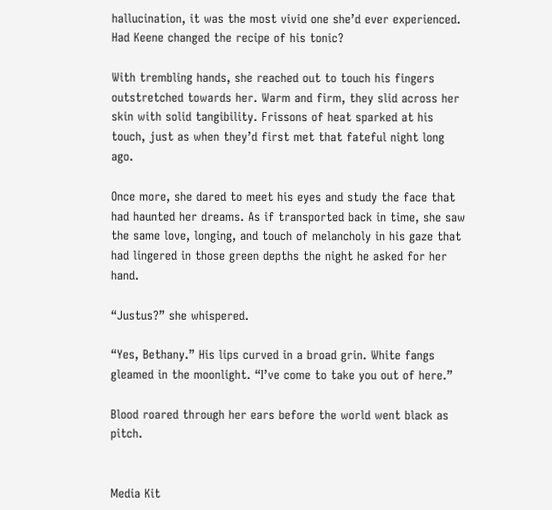hallucination, it was the most vivid one she’d ever experienced. Had Keene changed the recipe of his tonic?

With trembling hands, she reached out to touch his fingers outstretched towards her. Warm and firm, they slid across her skin with solid tangibility. Frissons of heat sparked at his touch, just as when they’d first met that fateful night long ago.

Once more, she dared to meet his eyes and study the face that had haunted her dreams. As if transported back in time, she saw the same love, longing, and touch of melancholy in his gaze that had lingered in those green depths the night he asked for her hand.

“Justus?” she whispered.

“Yes, Bethany.” His lips curved in a broad grin. White fangs gleamed in the moonlight. “I’ve come to take you out of here.”

Blood roared through her ears before the world went black as pitch.


Media Kit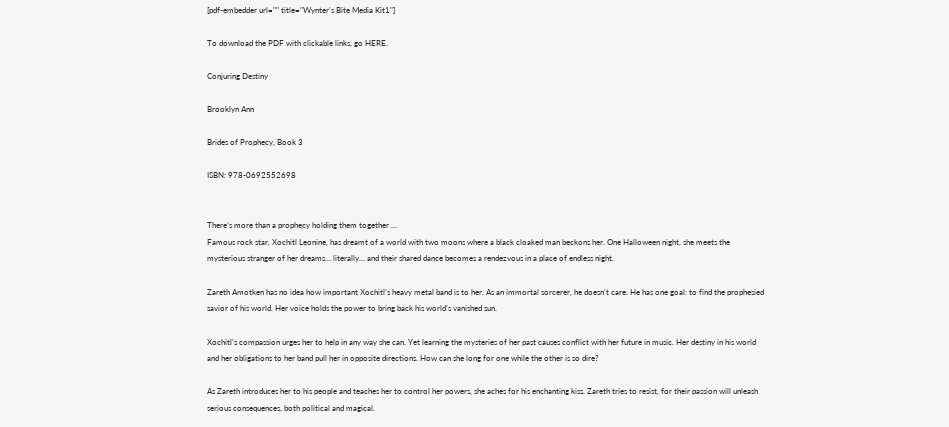[pdf-embedder url="" title="Wynter's Bite Media Kit1"]

To download the PDF with clickable links, go HERE.

Conjuring Destiny

Brooklyn Ann

Brides of Prophecy, Book 3

ISBN: 978-0692552698


There’s more than a prophecy holding them together …
Famous rock star, Xochitl Leonine, has dreamt of a world with two moons where a black cloaked man beckons her. One Halloween night, she meets the mysterious stranger of her dreams… literally... and their shared dance becomes a rendezvous in a place of endless night.

Zareth Amotken has no idea how important Xochitl’s heavy metal band is to her. As an immortal sorcerer, he doesn’t care. He has one goal: to find the prophesied savior of his world. Her voice holds the power to bring back his world’s vanished sun.

Xochitl’s compassion urges her to help in any way she can. Yet learning the mysteries of her past causes conflict with her future in music. Her destiny in his world and her obligations to her band pull her in opposite directions. How can she long for one while the other is so dire?

As Zareth introduces her to his people and teaches her to control her powers, she aches for his enchanting kiss. Zareth tries to resist, for their passion will unleash serious consequences, both political and magical.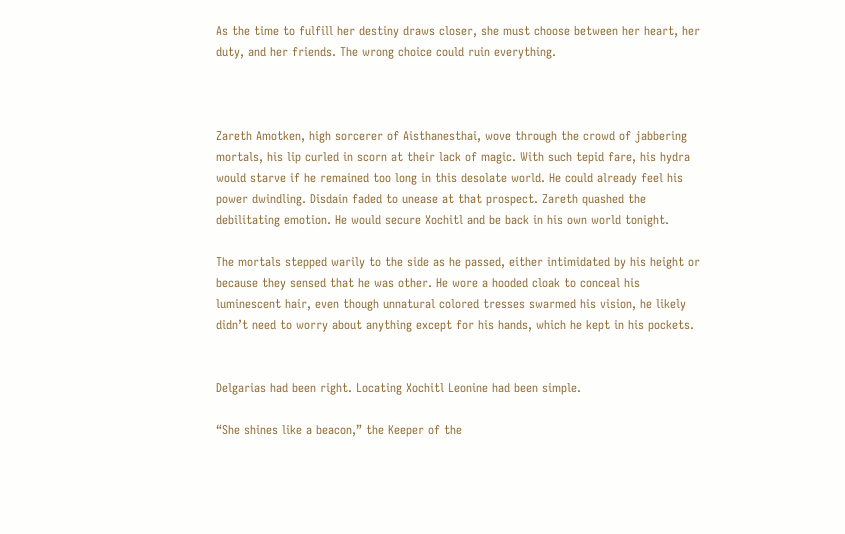As the time to fulfill her destiny draws closer, she must choose between her heart, her duty, and her friends. The wrong choice could ruin everything.



Zareth Amotken, high sorcerer of Aisthanesthai, wove through the crowd of jabbering mortals, his lip curled in scorn at their lack of magic. With such tepid fare, his hydra would starve if he remained too long in this desolate world. He could already feel his power dwindling. Disdain faded to unease at that prospect. Zareth quashed the debilitating emotion. He would secure Xochitl and be back in his own world tonight.

The mortals stepped warily to the side as he passed, either intimidated by his height or because they sensed that he was other. He wore a hooded cloak to conceal his luminescent hair, even though unnatural colored tresses swarmed his vision, he likely didn’t need to worry about anything except for his hands, which he kept in his pockets.


Delgarias had been right. Locating Xochitl Leonine had been simple.

“She shines like a beacon,” the Keeper of the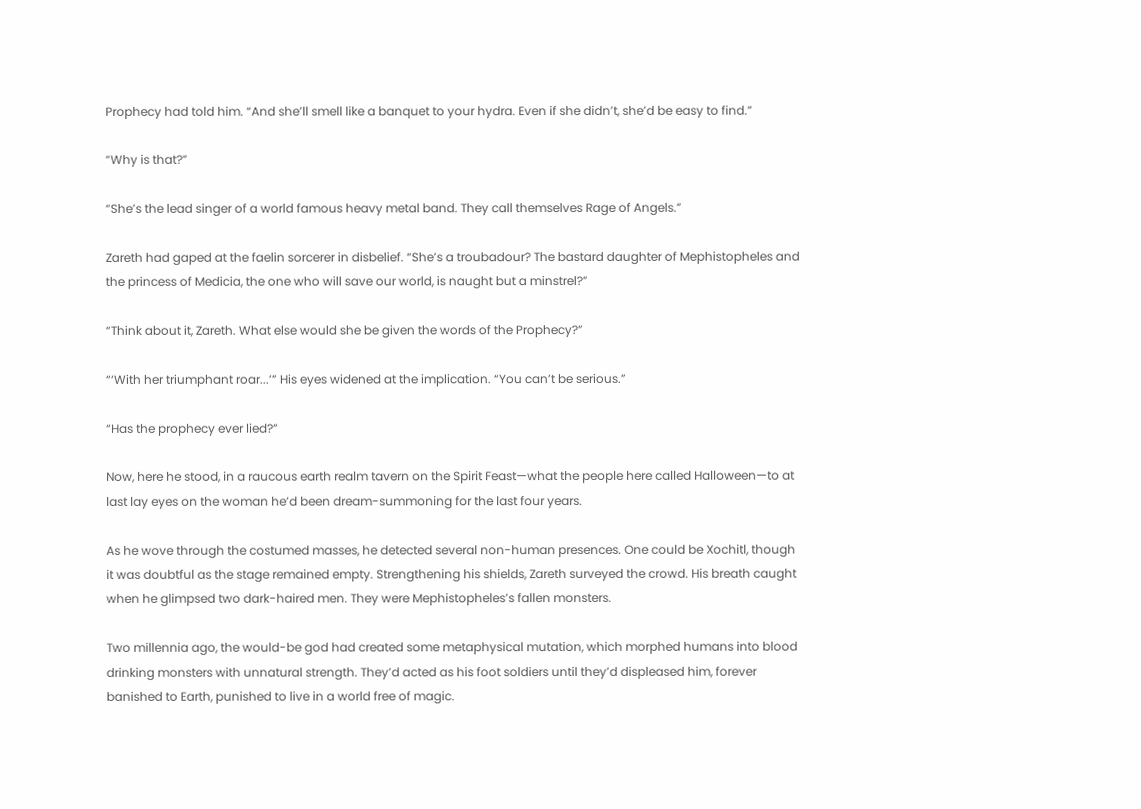Prophecy had told him. “And she’ll smell like a banquet to your hydra. Even if she didn’t, she’d be easy to find.”

“Why is that?”

“She’s the lead singer of a world famous heavy metal band. They call themselves Rage of Angels.”

Zareth had gaped at the faelin sorcerer in disbelief. “She’s a troubadour? The bastard daughter of Mephistopheles and the princess of Medicia, the one who will save our world, is naught but a minstrel?”

“Think about it, Zareth. What else would she be given the words of the Prophecy?”

“‘With her triumphant roar...’” His eyes widened at the implication. “You can’t be serious.”

“Has the prophecy ever lied?”

Now, here he stood, in a raucous earth realm tavern on the Spirit Feast—what the people here called Halloween—to at last lay eyes on the woman he’d been dream-summoning for the last four years.

As he wove through the costumed masses, he detected several non-human presences. One could be Xochitl, though it was doubtful as the stage remained empty. Strengthening his shields, Zareth surveyed the crowd. His breath caught when he glimpsed two dark-haired men. They were Mephistopheles’s fallen monsters.

Two millennia ago, the would-be god had created some metaphysical mutation, which morphed humans into blood drinking monsters with unnatural strength. They’d acted as his foot soldiers until they’d displeased him, forever banished to Earth, punished to live in a world free of magic.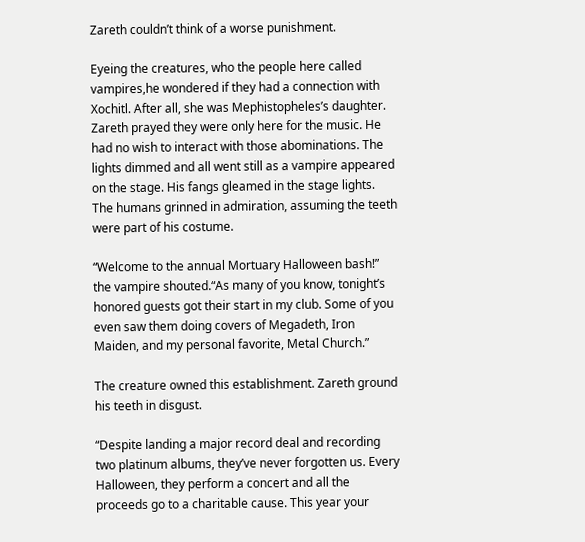Zareth couldn’t think of a worse punishment.

Eyeing the creatures, who the people here called vampires,he wondered if they had a connection with Xochitl. After all, she was Mephistopheles’s daughter. Zareth prayed they were only here for the music. He had no wish to interact with those abominations. The lights dimmed and all went still as a vampire appeared on the stage. His fangs gleamed in the stage lights. The humans grinned in admiration, assuming the teeth were part of his costume.

“Welcome to the annual Mortuary Halloween bash!” the vampire shouted.“As many of you know, tonight’s honored guests got their start in my club. Some of you even saw them doing covers of Megadeth, Iron Maiden, and my personal favorite, Metal Church.”

The creature owned this establishment. Zareth ground his teeth in disgust.

“Despite landing a major record deal and recording two platinum albums, they’ve never forgotten us. Every Halloween, they perform a concert and all the proceeds go to a charitable cause. This year your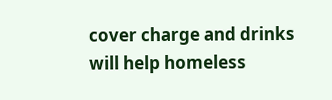cover charge and drinks will help homeless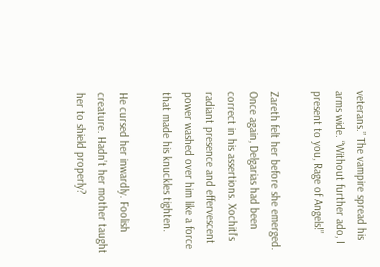veterans.” The vampire spread his arms wide. “Without further ado, I present to you, Rage of Angels!”

Zareth felt her before she emerged. Once again, Delgarias had been correct in his assertions. Xochitl’s radiant presence and effervescent power washed over him like a force that made his knuckles tighten.

He cursed her inwardly. Foolish creature. Hadn’t her mother taught her to shield properly?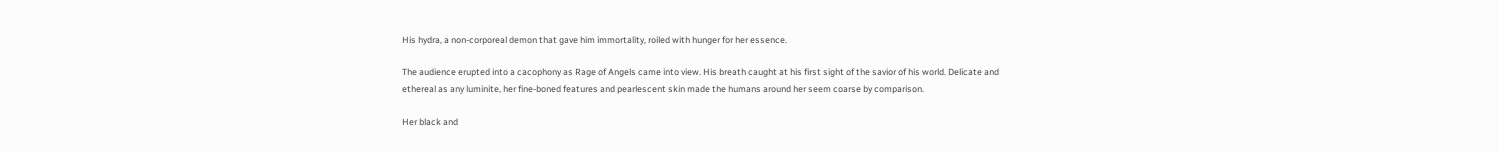His hydra, a non-corporeal demon that gave him immortality, roiled with hunger for her essence.

The audience erupted into a cacophony as Rage of Angels came into view. His breath caught at his first sight of the savior of his world. Delicate and ethereal as any luminite, her fine-boned features and pearlescent skin made the humans around her seem coarse by comparison.

Her black and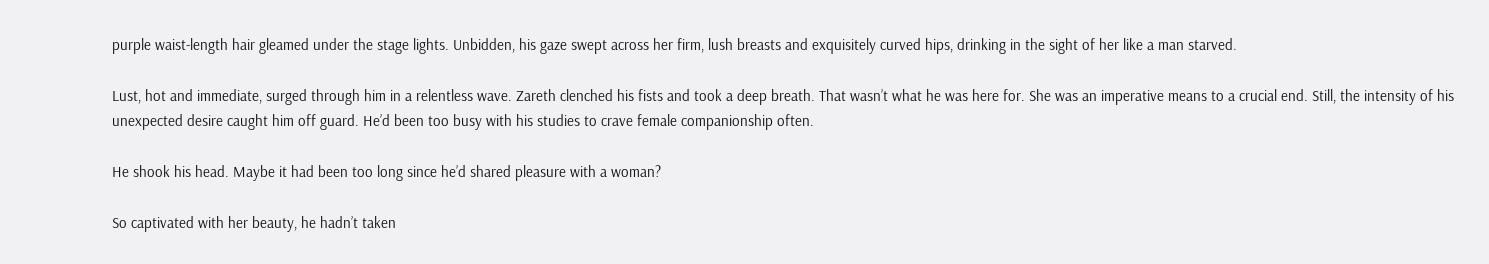purple waist-length hair gleamed under the stage lights. Unbidden, his gaze swept across her firm, lush breasts and exquisitely curved hips, drinking in the sight of her like a man starved.

Lust, hot and immediate, surged through him in a relentless wave. Zareth clenched his fists and took a deep breath. That wasn’t what he was here for. She was an imperative means to a crucial end. Still, the intensity of his unexpected desire caught him off guard. He’d been too busy with his studies to crave female companionship often.

He shook his head. Maybe it had been too long since he’d shared pleasure with a woman?

So captivated with her beauty, he hadn’t taken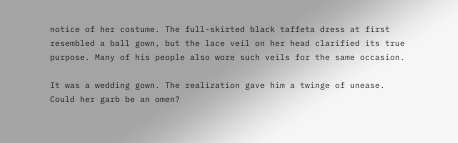notice of her costume. The full-skirted black taffeta dress at first resembled a ball gown, but the lace veil on her head clarified its true purpose. Many of his people also wore such veils for the same occasion.

It was a wedding gown. The realization gave him a twinge of unease. Could her garb be an omen?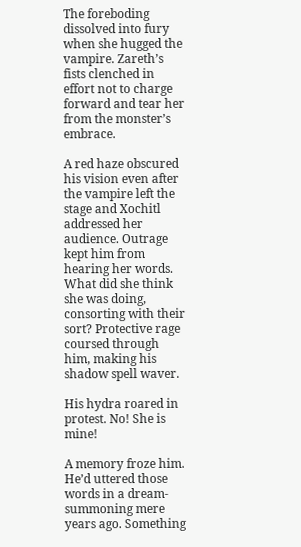The foreboding dissolved into fury when she hugged the vampire. Zareth’s fists clenched in effort not to charge forward and tear her from the monster’s embrace.

A red haze obscured his vision even after the vampire left the stage and Xochitl addressed her audience. Outrage kept him from hearing her words. What did she think she was doing, consorting with their sort? Protective rage coursed through him, making his shadow spell waver.

His hydra roared in protest. No! She is mine!

A memory froze him. He’d uttered those words in a dream-summoning mere years ago. Something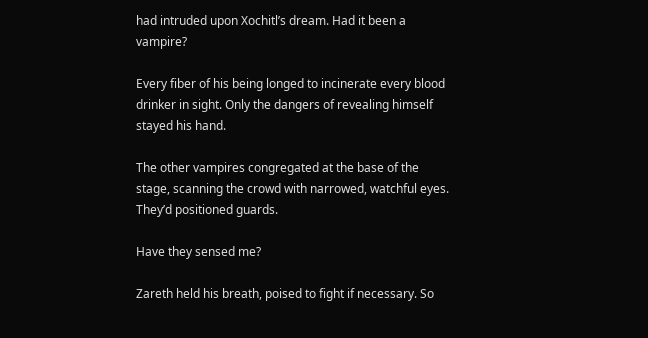had intruded upon Xochitl’s dream. Had it been a vampire?

Every fiber of his being longed to incinerate every blood drinker in sight. Only the dangers of revealing himself stayed his hand.

The other vampires congregated at the base of the stage, scanning the crowd with narrowed, watchful eyes. They’d positioned guards.

Have they sensed me?

Zareth held his breath, poised to fight if necessary. So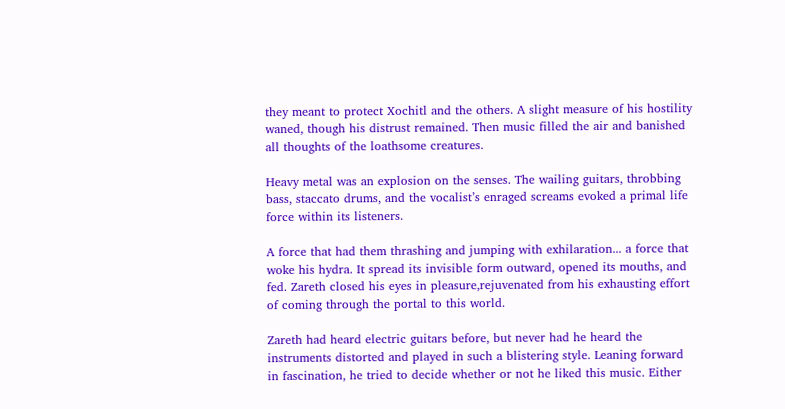they meant to protect Xochitl and the others. A slight measure of his hostility waned, though his distrust remained. Then music filled the air and banished all thoughts of the loathsome creatures.

Heavy metal was an explosion on the senses. The wailing guitars, throbbing bass, staccato drums, and the vocalist’s enraged screams evoked a primal life force within its listeners.

A force that had them thrashing and jumping with exhilaration... a force that woke his hydra. It spread its invisible form outward, opened its mouths, and fed. Zareth closed his eyes in pleasure,rejuvenated from his exhausting effort of coming through the portal to this world.

Zareth had heard electric guitars before, but never had he heard the instruments distorted and played in such a blistering style. Leaning forward in fascination, he tried to decide whether or not he liked this music. Either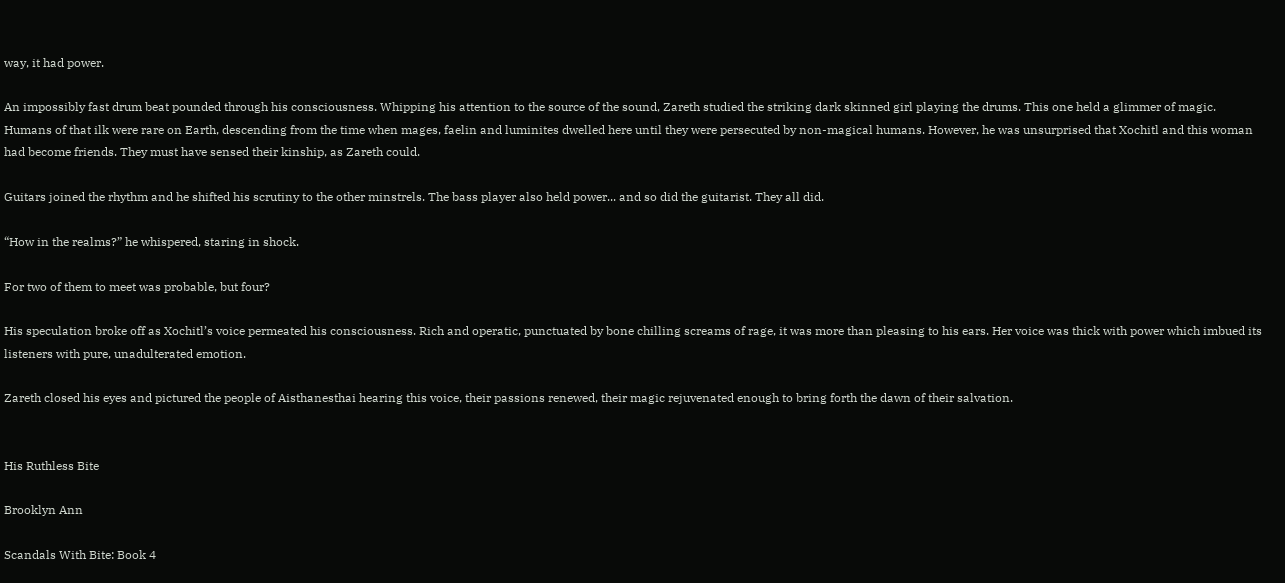way, it had power.

An impossibly fast drum beat pounded through his consciousness. Whipping his attention to the source of the sound, Zareth studied the striking dark skinned girl playing the drums. This one held a glimmer of magic. Humans of that ilk were rare on Earth, descending from the time when mages, faelin and luminites dwelled here until they were persecuted by non-magical humans. However, he was unsurprised that Xochitl and this woman had become friends. They must have sensed their kinship, as Zareth could.

Guitars joined the rhythm and he shifted his scrutiny to the other minstrels. The bass player also held power... and so did the guitarist. They all did.

“How in the realms?” he whispered, staring in shock.

For two of them to meet was probable, but four?

His speculation broke off as Xochitl’s voice permeated his consciousness. Rich and operatic, punctuated by bone chilling screams of rage, it was more than pleasing to his ears. Her voice was thick with power which imbued its listeners with pure, unadulterated emotion.

Zareth closed his eyes and pictured the people of Aisthanesthai hearing this voice, their passions renewed, their magic rejuvenated enough to bring forth the dawn of their salvation.


His Ruthless Bite

Brooklyn Ann

Scandals With Bite: Book 4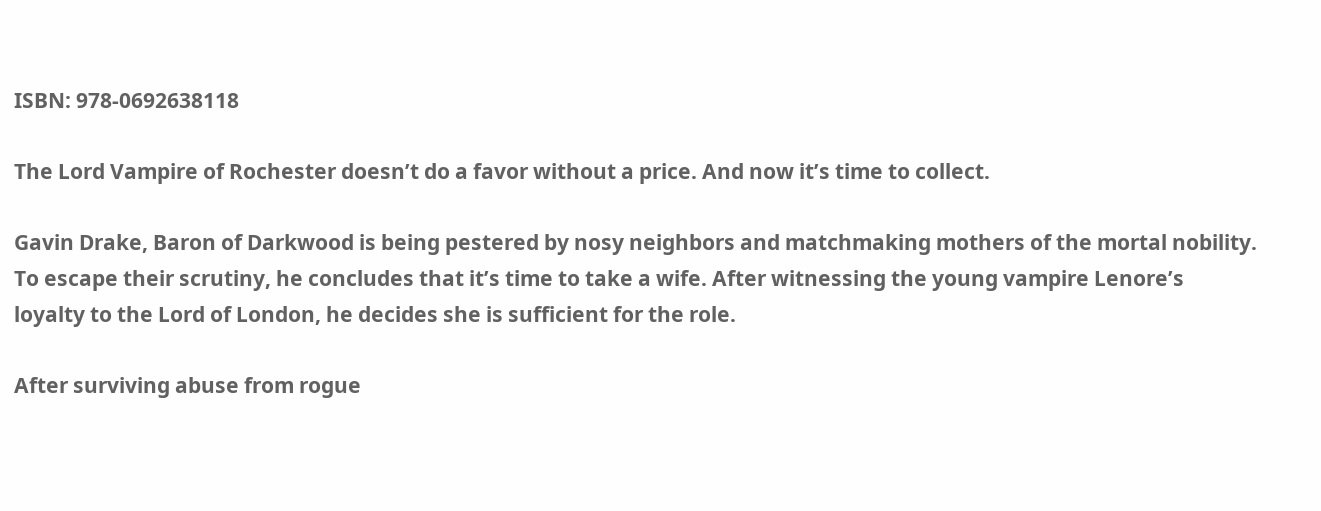ISBN: 978-0692638118

The Lord Vampire of Rochester doesn’t do a favor without a price. And now it’s time to collect.

Gavin Drake, Baron of Darkwood is being pestered by nosy neighbors and matchmaking mothers of the mortal nobility. To escape their scrutiny, he concludes that it’s time to take a wife. After witnessing the young vampire Lenore’s loyalty to the Lord of London, he decides she is sufficient for the role.

After surviving abuse from rogue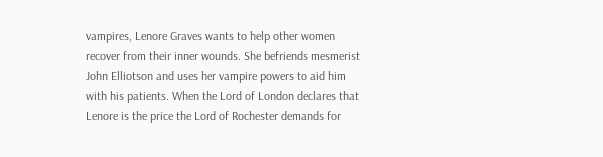vampires, Lenore Graves wants to help other women recover from their inner wounds. She befriends mesmerist John Elliotson and uses her vampire powers to aid him with his patients. When the Lord of London declares that Lenore is the price the Lord of Rochester demands for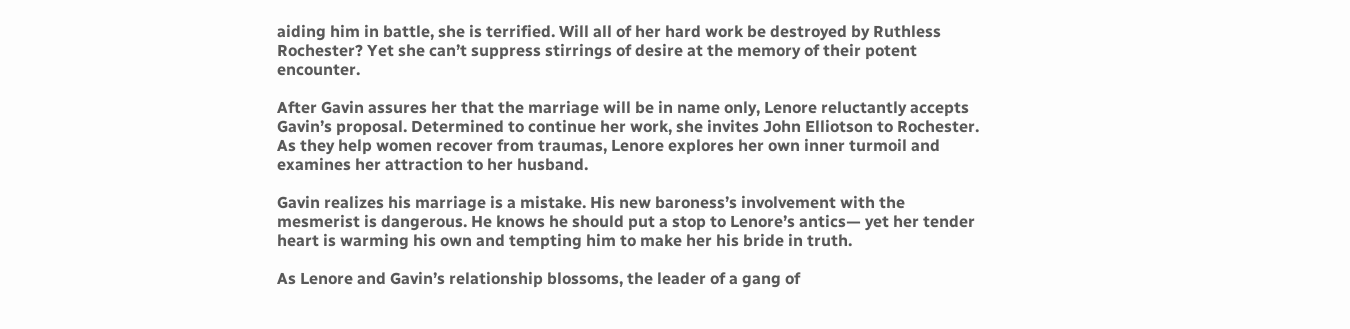aiding him in battle, she is terrified. Will all of her hard work be destroyed by Ruthless Rochester? Yet she can’t suppress stirrings of desire at the memory of their potent encounter.

After Gavin assures her that the marriage will be in name only, Lenore reluctantly accepts Gavin’s proposal. Determined to continue her work, she invites John Elliotson to Rochester. As they help women recover from traumas, Lenore explores her own inner turmoil and examines her attraction to her husband.

Gavin realizes his marriage is a mistake. His new baroness’s involvement with the mesmerist is dangerous. He knows he should put a stop to Lenore’s antics— yet her tender heart is warming his own and tempting him to make her his bride in truth.

As Lenore and Gavin’s relationship blossoms, the leader of a gang of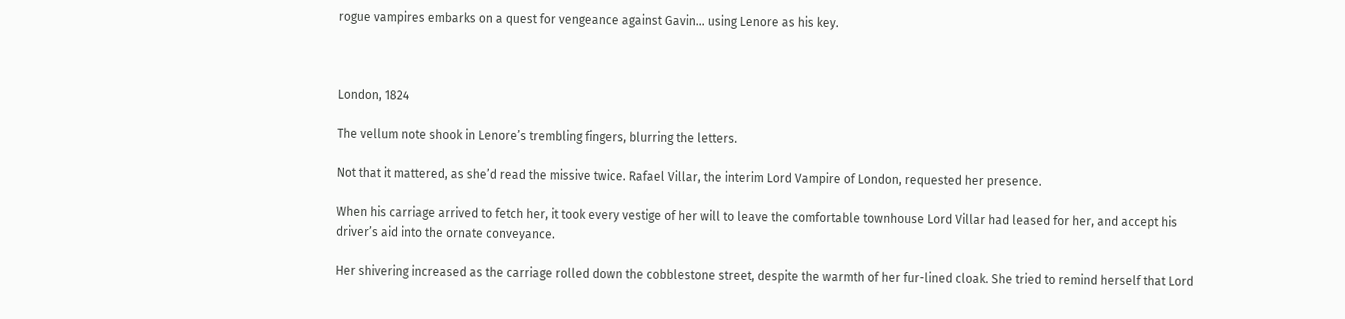rogue vampires embarks on a quest for vengeance against Gavin… using Lenore as his key.



London, 1824

The vellum note shook in Lenore’s trembling fingers, blurring the letters.

Not that it mattered, as she’d read the missive twice. Rafael Villar, the interim Lord Vampire of London, requested her presence.

When his carriage arrived to fetch her, it took every vestige of her will to leave the comfortable townhouse Lord Villar had leased for her, and accept his driver’s aid into the ornate conveyance.

Her shivering increased as the carriage rolled down the cobblestone street, despite the warmth of her fur-lined cloak. She tried to remind herself that Lord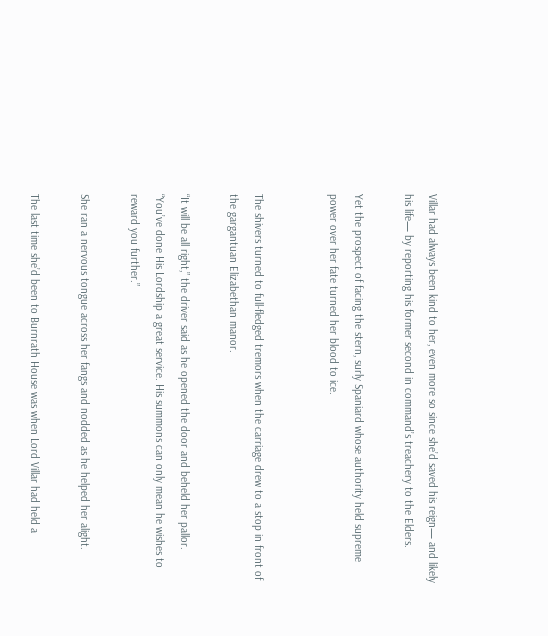Villar had always been kind to her, even more so since she’d saved his reign— and likely his life— by reporting his former second in command’s treachery to the Elders.

Yet the prospect of facing the stern, surly Spaniard whose authority held supreme power over her fate turned her blood to ice.


The shivers turned to full-fledged tremors when the carriage drew to a stop in front of the gargantuan Elizabethan manor.

“It will be all right,” the driver said as he opened the door and beheld her pallor. “You’ve done His Lordship a great service. His summons can only mean he wishes to reward you further.”

She ran a nervous tongue across her fangs and nodded as he helped her alight.

The last time she’d been to Burnrath House was when Lord Villar had held a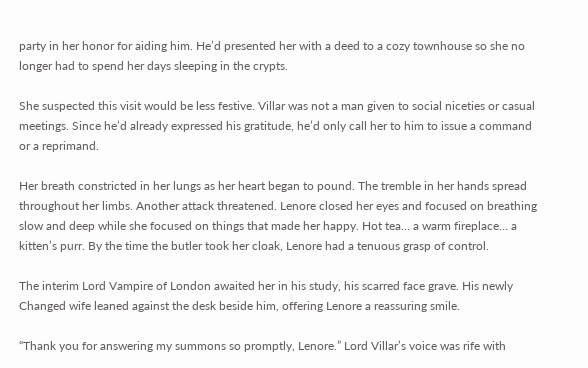party in her honor for aiding him. He’d presented her with a deed to a cozy townhouse so she no longer had to spend her days sleeping in the crypts.

She suspected this visit would be less festive. Villar was not a man given to social niceties or casual meetings. Since he’d already expressed his gratitude, he’d only call her to him to issue a command or a reprimand.

Her breath constricted in her lungs as her heart began to pound. The tremble in her hands spread throughout her limbs. Another attack threatened. Lenore closed her eyes and focused on breathing slow and deep while she focused on things that made her happy. Hot tea… a warm fireplace… a kitten’s purr. By the time the butler took her cloak, Lenore had a tenuous grasp of control.

The interim Lord Vampire of London awaited her in his study, his scarred face grave. His newly Changed wife leaned against the desk beside him, offering Lenore a reassuring smile.

“Thank you for answering my summons so promptly, Lenore.” Lord Villar’s voice was rife with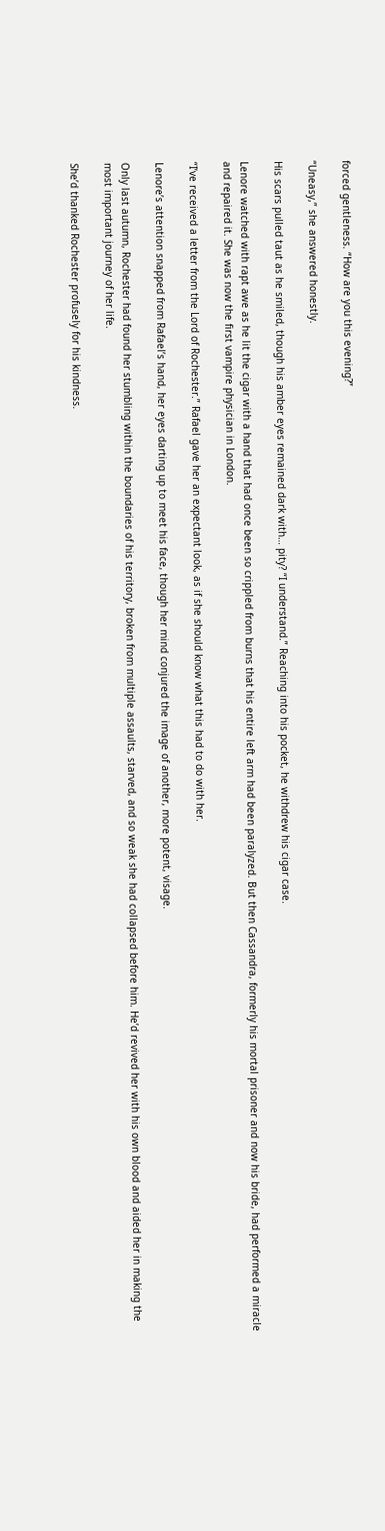forced gentleness. “How are you this evening?”

“Uneasy,” she answered honestly.

His scars pulled taut as he smiled, though his amber eyes remained dark with… pity? “I understand.” Reaching into his pocket, he withdrew his cigar case.

Lenore watched with rapt awe as he lit the cigar with a hand that had once been so crippled from burns that his entire left arm had been paralyzed. But then Cassandra, formerly his mortal prisoner and now his bride, had performed a miracle and repaired it. She was now the first vampire physician in London.

“I’ve received a letter from the Lord of Rochester.” Rafael gave her an expectant look, as if she should know what this had to do with her.

Lenore’s attention snapped from Rafael’s hand, her eyes darting up to meet his face, though her mind conjured the image of another, more potent, visage.

Only last autumn, Rochester had found her stumbling within the boundaries of his territory, broken from multiple assaults, starved, and so weak she had collapsed before him. He’d revived her with his own blood and aided her in making the most important journey of her life.

She’d thanked Rochester profusely for his kindness.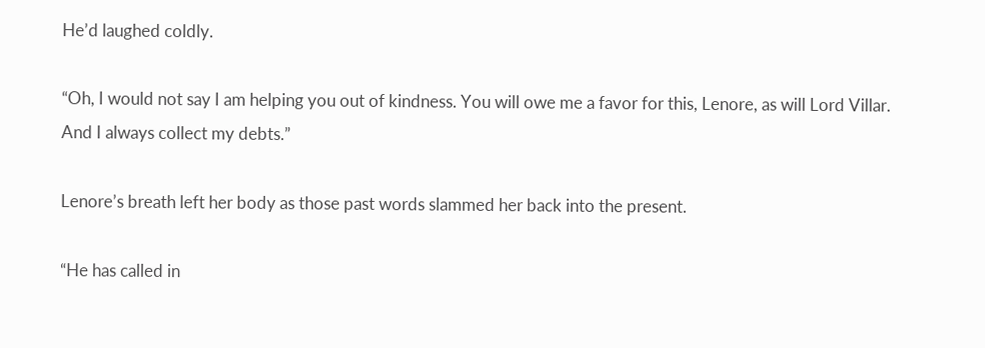He’d laughed coldly.

“Oh, I would not say I am helping you out of kindness. You will owe me a favor for this, Lenore, as will Lord Villar. And I always collect my debts.”

Lenore’s breath left her body as those past words slammed her back into the present.

“He has called in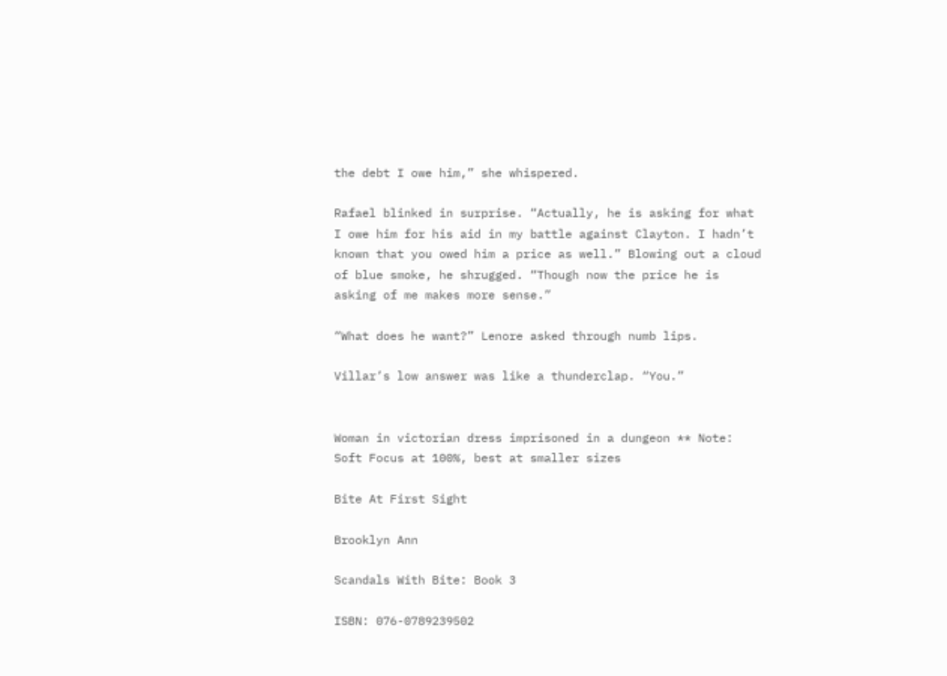the debt I owe him,” she whispered.

Rafael blinked in surprise. “Actually, he is asking for what I owe him for his aid in my battle against Clayton. I hadn’t known that you owed him a price as well.” Blowing out a cloud of blue smoke, he shrugged. “Though now the price he is asking of me makes more sense.”

“What does he want?” Lenore asked through numb lips.

Villar’s low answer was like a thunderclap. “You.”


Woman in victorian dress imprisoned in a dungeon ** Note: Soft Focus at 100%, best at smaller sizes

Bite At First Sight

Brooklyn Ann

Scandals With Bite: Book 3

ISBN: 076-0789239502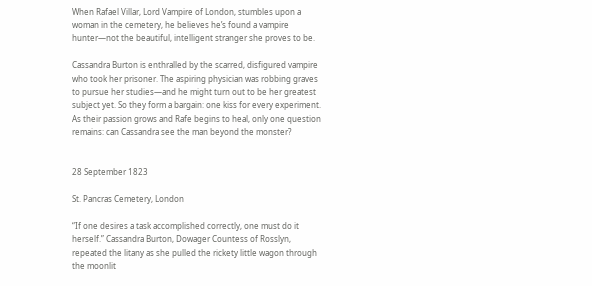When Rafael Villar, Lord Vampire of London, stumbles upon a woman in the cemetery, he believes he’s found a vampire hunter—not the beautiful, intelligent stranger she proves to be.

Cassandra Burton is enthralled by the scarred, disfigured vampire who took her prisoner. The aspiring physician was robbing graves to pursue her studies—and he might turn out to be her greatest subject yet. So they form a bargain: one kiss for every experiment. As their passion grows and Rafe begins to heal, only one question remains: can Cassandra see the man beyond the monster?


28 September 1823

St. Pancras Cemetery, London

“If one desires a task accomplished correctly, one must do it herself.” Cassandra Burton, Dowager Countess of Rosslyn, repeated the litany as she pulled the rickety little wagon through the moonlit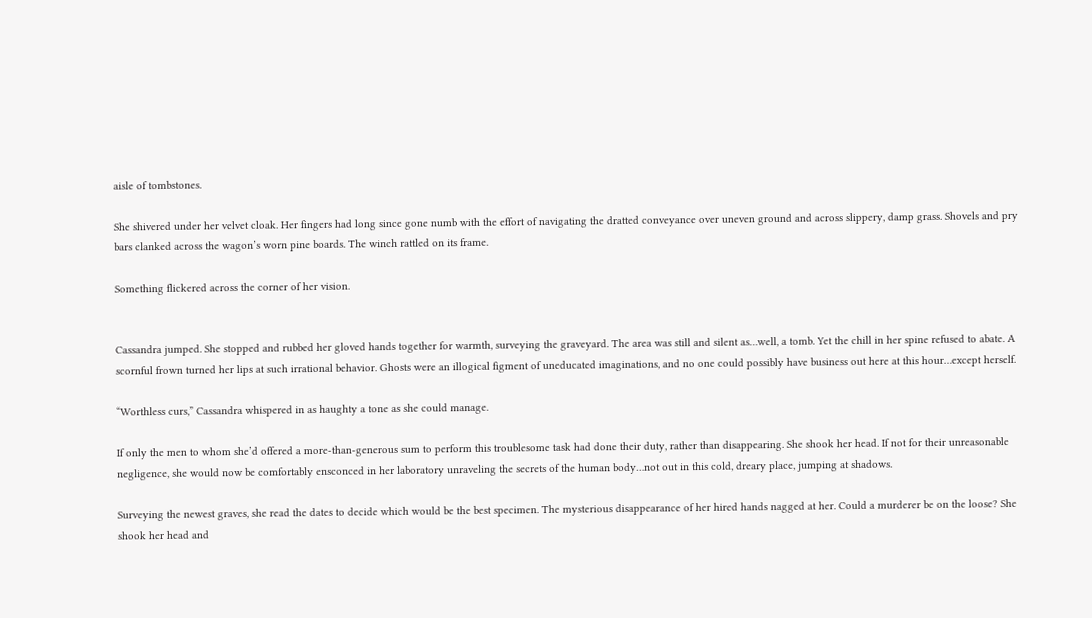aisle of tombstones.

She shivered under her velvet cloak. Her fingers had long since gone numb with the effort of navigating the dratted conveyance over uneven ground and across slippery, damp grass. Shovels and pry bars clanked across the wagon’s worn pine boards. The winch rattled on its frame.

Something flickered across the corner of her vision.


Cassandra jumped. She stopped and rubbed her gloved hands together for warmth, surveying the graveyard. The area was still and silent as…well, a tomb. Yet the chill in her spine refused to abate. A scornful frown turned her lips at such irrational behavior. Ghosts were an illogical figment of uneducated imaginations, and no one could possibly have business out here at this hour…except herself.

“Worthless curs,” Cassandra whispered in as haughty a tone as she could manage.

If only the men to whom she’d offered a more-than-generous sum to perform this troublesome task had done their duty, rather than disappearing. She shook her head. If not for their unreasonable negligence, she would now be comfortably ensconced in her laboratory unraveling the secrets of the human body…not out in this cold, dreary place, jumping at shadows.

Surveying the newest graves, she read the dates to decide which would be the best specimen. The mysterious disappearance of her hired hands nagged at her. Could a murderer be on the loose? She shook her head and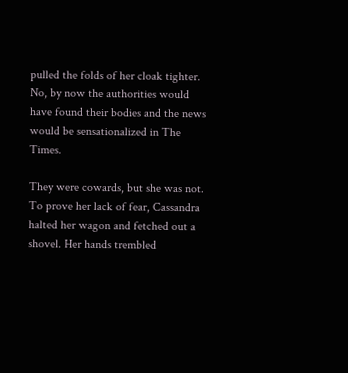pulled the folds of her cloak tighter. No, by now the authorities would have found their bodies and the news would be sensationalized in The Times.

They were cowards, but she was not. To prove her lack of fear, Cassandra halted her wagon and fetched out a shovel. Her hands trembled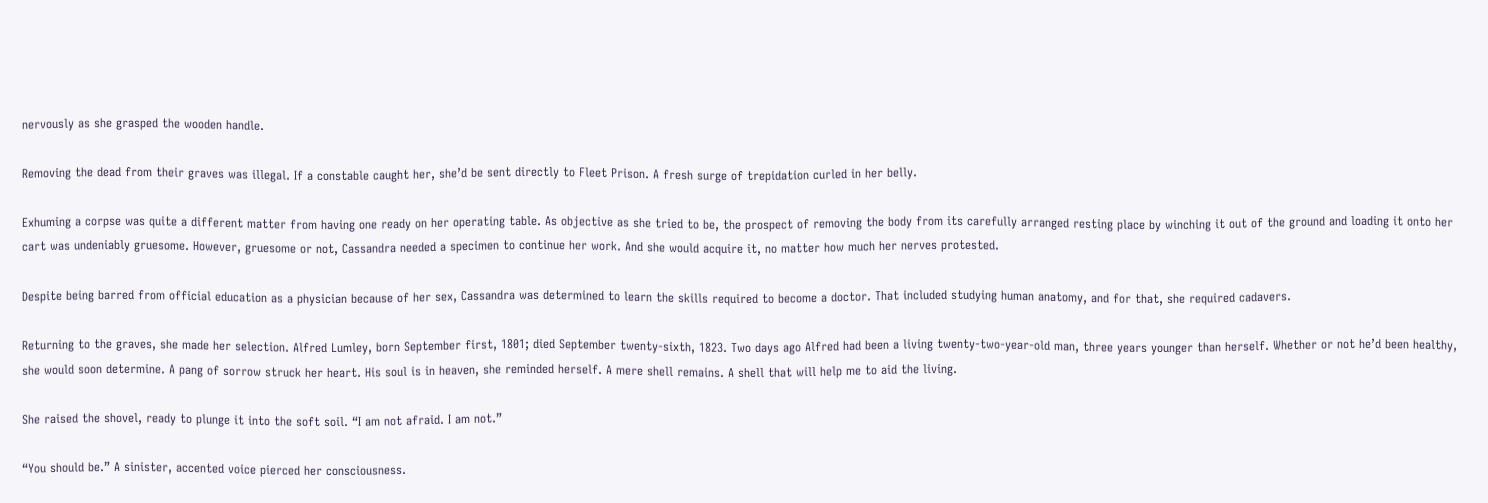nervously as she grasped the wooden handle.

Removing the dead from their graves was illegal. If a constable caught her, she’d be sent directly to Fleet Prison. A fresh surge of trepidation curled in her belly.

Exhuming a corpse was quite a different matter from having one ready on her operating table. As objective as she tried to be, the prospect of removing the body from its carefully arranged resting place by winching it out of the ground and loading it onto her cart was undeniably gruesome. However, gruesome or not, Cassandra needed a specimen to continue her work. And she would acquire it, no matter how much her nerves protested.

Despite being barred from official education as a physician because of her sex, Cassandra was determined to learn the skills required to become a doctor. That included studying human anatomy, and for that, she required cadavers.

Returning to the graves, she made her selection. Alfred Lumley, born September first, 1801; died September twenty-sixth, 1823. Two days ago Alfred had been a living twenty-two-year-old man, three years younger than herself. Whether or not he’d been healthy, she would soon determine. A pang of sorrow struck her heart. His soul is in heaven, she reminded herself. A mere shell remains. A shell that will help me to aid the living.

She raised the shovel, ready to plunge it into the soft soil. “I am not afraid. I am not.”

“You should be.” A sinister, accented voice pierced her consciousness.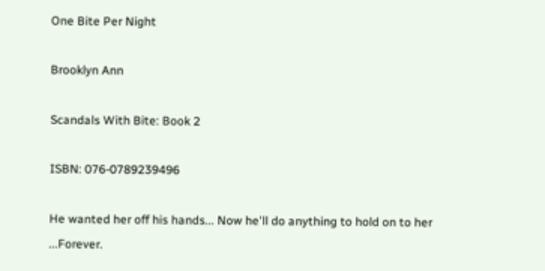One Bite Per Night

Brooklyn Ann

Scandals With Bite: Book 2

ISBN: 076-0789239496

He wanted her off his hands... Now he'll do anything to hold on to her ...Forever.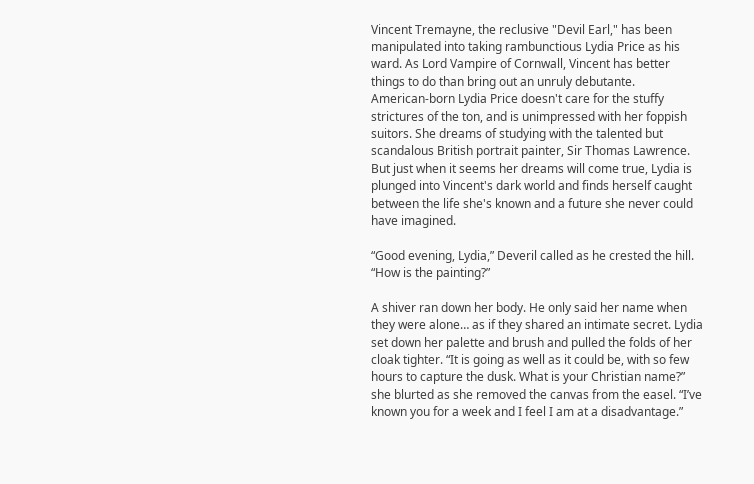Vincent Tremayne, the reclusive "Devil Earl," has been manipulated into taking rambunctious Lydia Price as his ward. As Lord Vampire of Cornwall, Vincent has better things to do than bring out an unruly debutante.
American-born Lydia Price doesn't care for the stuffy strictures of the ton, and is unimpressed with her foppish suitors. She dreams of studying with the talented but scandalous British portrait painter, Sir Thomas Lawrence. But just when it seems her dreams will come true, Lydia is plunged into Vincent's dark world and finds herself caught between the life she's known and a future she never could have imagined.

“Good evening, Lydia,” Deveril called as he crested the hill. “How is the painting?”

A shiver ran down her body. He only said her name when they were alone… as if they shared an intimate secret. Lydia set down her palette and brush and pulled the folds of her cloak tighter. “It is going as well as it could be, with so few hours to capture the dusk. What is your Christian name?” she blurted as she removed the canvas from the easel. “I’ve known you for a week and I feel I am at a disadvantage.”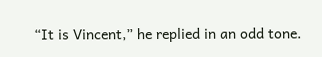“It is Vincent,” he replied in an odd tone.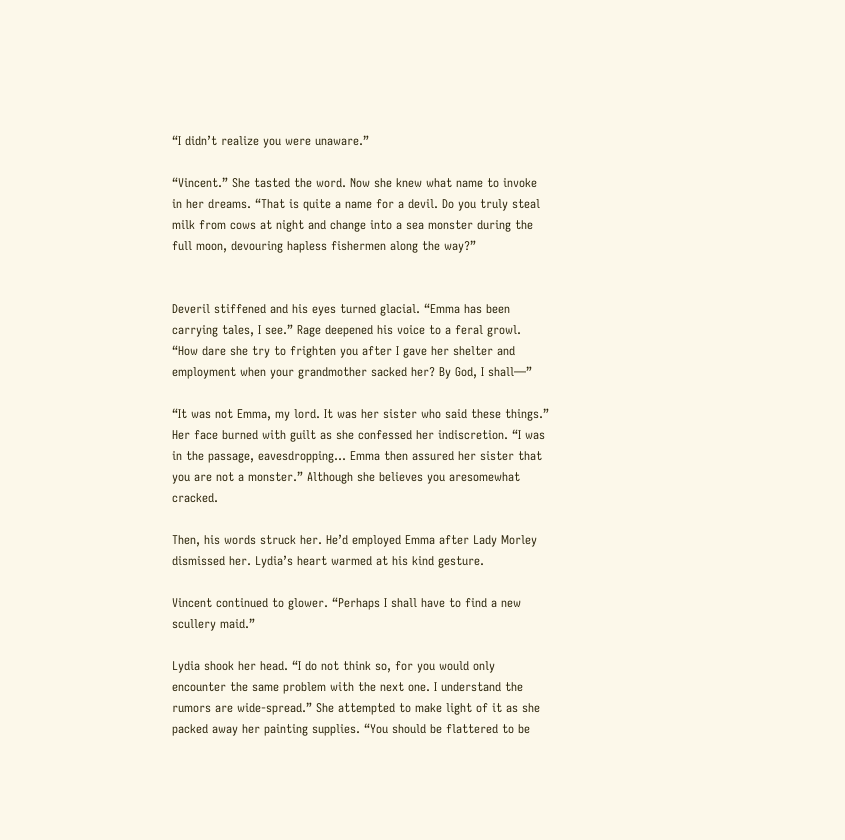“I didn’t realize you were unaware.”

“Vincent.” She tasted the word. Now she knew what name to invoke in her dreams. “That is quite a name for a devil. Do you truly steal milk from cows at night and change into a sea monster during the full moon, devouring hapless fishermen along the way?”


Deveril stiffened and his eyes turned glacial. “Emma has been carrying tales, I see.” Rage deepened his voice to a feral growl. “How dare she try to frighten you after I gave her shelter and employment when your grandmother sacked her? By God, I shall—”

“It was not Emma, my lord. It was her sister who said these things.” Her face burned with guilt as she confessed her indiscretion. “I was in the passage, eavesdropping… Emma then assured her sister that you are not a monster.” Although she believes you aresomewhat cracked.

Then, his words struck her. He’d employed Emma after Lady Morley dismissed her. Lydia’s heart warmed at his kind gesture.

Vincent continued to glower. “Perhaps I shall have to find a new scullery maid.”

Lydia shook her head. “I do not think so, for you would only encounter the same problem with the next one. I understand the rumors are wide-spread.” She attempted to make light of it as she packed away her painting supplies. “You should be flattered to be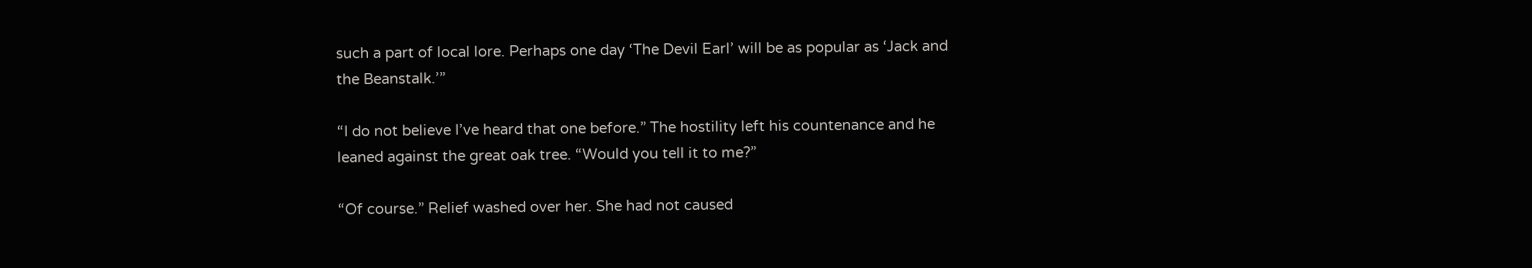such a part of local lore. Perhaps one day ‘The Devil Earl’ will be as popular as ‘Jack and the Beanstalk.’”

“I do not believe I’ve heard that one before.” The hostility left his countenance and he leaned against the great oak tree. “Would you tell it to me?”

“Of course.” Relief washed over her. She had not caused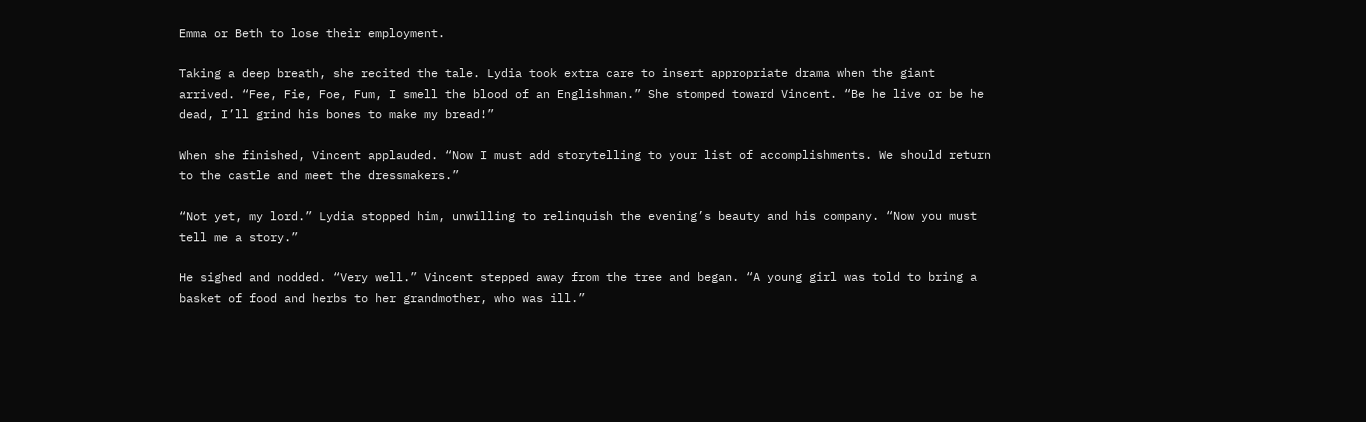Emma or Beth to lose their employment.

Taking a deep breath, she recited the tale. Lydia took extra care to insert appropriate drama when the giant arrived. “Fee, Fie, Foe, Fum, I smell the blood of an Englishman.” She stomped toward Vincent. “Be he live or be he dead, I’ll grind his bones to make my bread!”

When she finished, Vincent applauded. “Now I must add storytelling to your list of accomplishments. We should return to the castle and meet the dressmakers.”

“Not yet, my lord.” Lydia stopped him, unwilling to relinquish the evening’s beauty and his company. “Now you must tell me a story.”

He sighed and nodded. “Very well.” Vincent stepped away from the tree and began. “A young girl was told to bring a basket of food and herbs to her grandmother, who was ill.”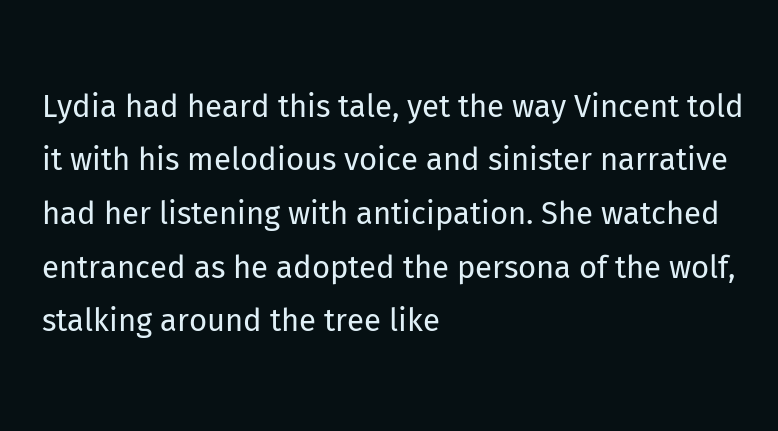Lydia had heard this tale, yet the way Vincent told it with his melodious voice and sinister narrative had her listening with anticipation. She watched entranced as he adopted the persona of the wolf, stalking around the tree like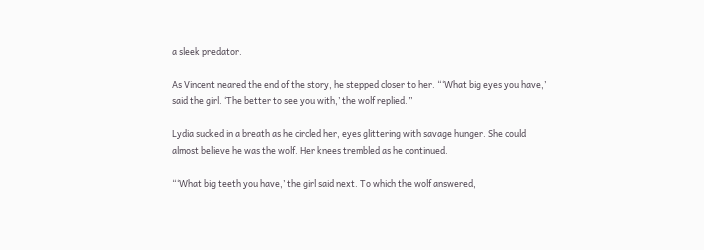a sleek predator.

As Vincent neared the end of the story, he stepped closer to her. “‘What big eyes you have,’ said the girl. ‘The better to see you with,’ the wolf replied.”

Lydia sucked in a breath as he circled her, eyes glittering with savage hunger. She could almost believe he was the wolf. Her knees trembled as he continued.

“‘What big teeth you have,’ the girl said next. To which the wolf answered,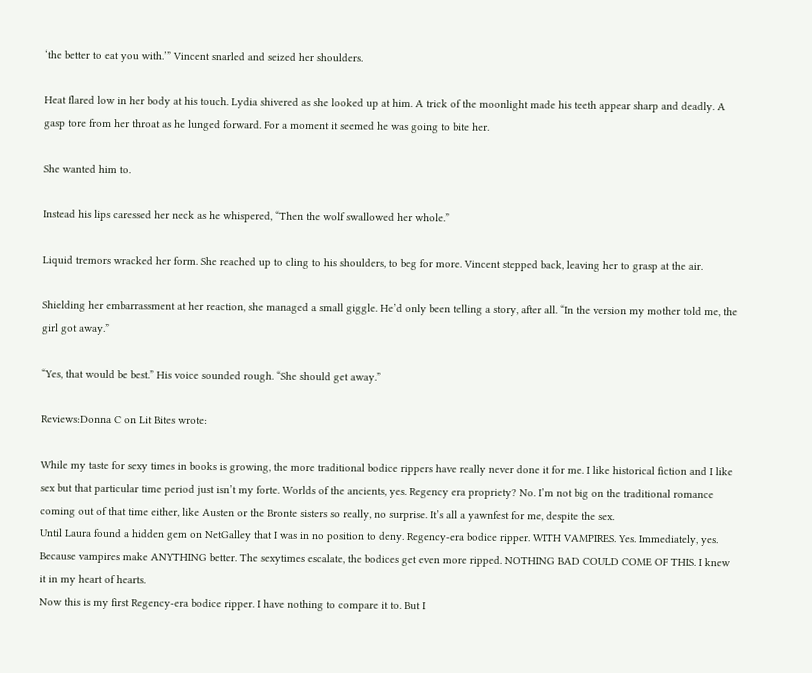‘the better to eat you with.’” Vincent snarled and seized her shoulders.

Heat flared low in her body at his touch. Lydia shivered as she looked up at him. A trick of the moonlight made his teeth appear sharp and deadly. A gasp tore from her throat as he lunged forward. For a moment it seemed he was going to bite her.

She wanted him to.

Instead his lips caressed her neck as he whispered, “Then the wolf swallowed her whole.”

Liquid tremors wracked her form. She reached up to cling to his shoulders, to beg for more. Vincent stepped back, leaving her to grasp at the air.

Shielding her embarrassment at her reaction, she managed a small giggle. He’d only been telling a story, after all. “In the version my mother told me, the girl got away.”

“Yes, that would be best.” His voice sounded rough. “She should get away.”

Reviews:Donna C on Lit Bites wrote:

While my taste for sexy times in books is growing, the more traditional bodice rippers have really never done it for me. I like historical fiction and I like sex but that particular time period just isn’t my forte. Worlds of the ancients, yes. Regency era propriety? No. I’m not big on the traditional romance coming out of that time either, like Austen or the Bronte sisters so really, no surprise. It’s all a yawnfest for me, despite the sex.
Until Laura found a hidden gem on NetGalley that I was in no position to deny. Regency-era bodice ripper. WITH VAMPIRES. Yes. Immediately, yes. Because vampires make ANYTHING better. The sexytimes escalate, the bodices get even more ripped. NOTHING BAD COULD COME OF THIS. I knew it in my heart of hearts.
Now this is my first Regency-era bodice ripper. I have nothing to compare it to. But I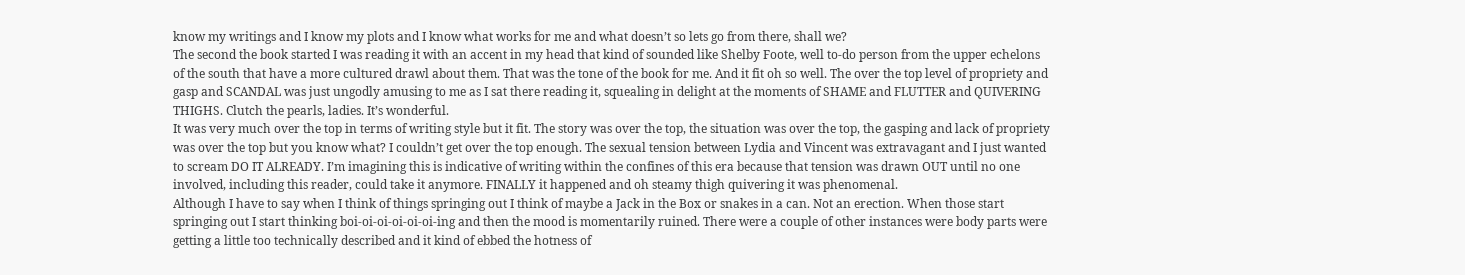know my writings and I know my plots and I know what works for me and what doesn’t so lets go from there, shall we?
The second the book started I was reading it with an accent in my head that kind of sounded like Shelby Foote, well to-do person from the upper echelons of the south that have a more cultured drawl about them. That was the tone of the book for me. And it fit oh so well. The over the top level of propriety and gasp and SCANDAL was just ungodly amusing to me as I sat there reading it, squealing in delight at the moments of SHAME and FLUTTER and QUIVERING THIGHS. Clutch the pearls, ladies. It’s wonderful.
It was very much over the top in terms of writing style but it fit. The story was over the top, the situation was over the top, the gasping and lack of propriety was over the top but you know what? I couldn’t get over the top enough. The sexual tension between Lydia and Vincent was extravagant and I just wanted to scream DO IT ALREADY. I’m imagining this is indicative of writing within the confines of this era because that tension was drawn OUT until no one involved, including this reader, could take it anymore. FINALLY it happened and oh steamy thigh quivering it was phenomenal.
Although I have to say when I think of things springing out I think of maybe a Jack in the Box or snakes in a can. Not an erection. When those start springing out I start thinking boi-oi-oi-oi-oi-oi-ing and then the mood is momentarily ruined. There were a couple of other instances were body parts were getting a little too technically described and it kind of ebbed the hotness of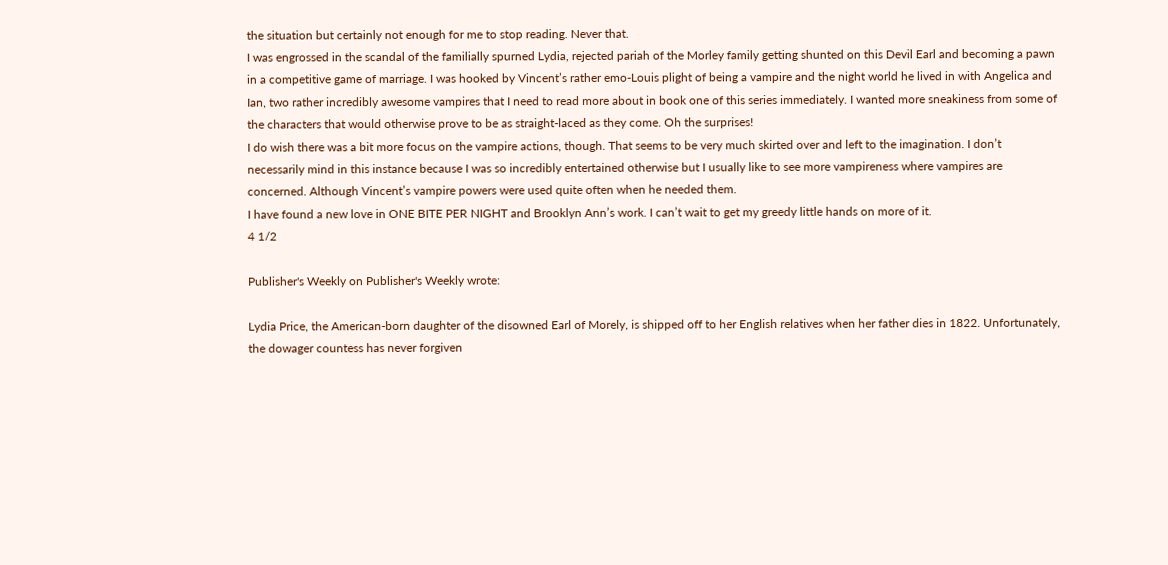the situation but certainly not enough for me to stop reading. Never that.
I was engrossed in the scandal of the familially spurned Lydia, rejected pariah of the Morley family getting shunted on this Devil Earl and becoming a pawn in a competitive game of marriage. I was hooked by Vincent’s rather emo-Louis plight of being a vampire and the night world he lived in with Angelica and Ian, two rather incredibly awesome vampires that I need to read more about in book one of this series immediately. I wanted more sneakiness from some of the characters that would otherwise prove to be as straight-laced as they come. Oh the surprises!
I do wish there was a bit more focus on the vampire actions, though. That seems to be very much skirted over and left to the imagination. I don’t necessarily mind in this instance because I was so incredibly entertained otherwise but I usually like to see more vampireness where vampires are concerned. Although Vincent’s vampire powers were used quite often when he needed them.
I have found a new love in ONE BITE PER NIGHT and Brooklyn Ann’s work. I can’t wait to get my greedy little hands on more of it.
4 1/2

Publisher's Weekly on Publisher's Weekly wrote:

Lydia Price, the American-born daughter of the disowned Earl of Morely, is shipped off to her English relatives when her father dies in 1822. Unfortunately, the dowager countess has never forgiven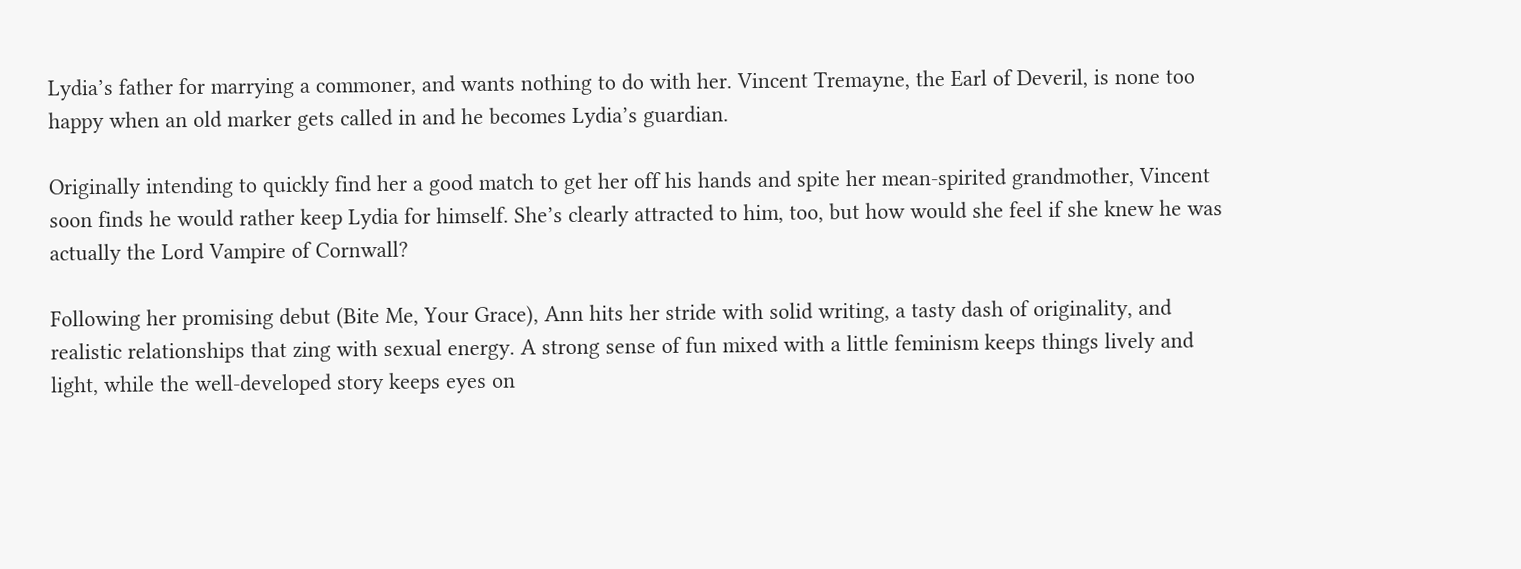Lydia’s father for marrying a commoner, and wants nothing to do with her. Vincent Tremayne, the Earl of Deveril, is none too happy when an old marker gets called in and he becomes Lydia’s guardian.

Originally intending to quickly find her a good match to get her off his hands and spite her mean-spirited grandmother, Vincent soon finds he would rather keep Lydia for himself. She’s clearly attracted to him, too, but how would she feel if she knew he was actually the Lord Vampire of Cornwall?

Following her promising debut (Bite Me, Your Grace), Ann hits her stride with solid writing, a tasty dash of originality, and realistic relationships that zing with sexual energy. A strong sense of fun mixed with a little feminism keeps things lively and light, while the well-developed story keeps eyes on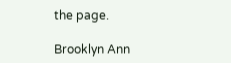the page.

Brooklyn Ann